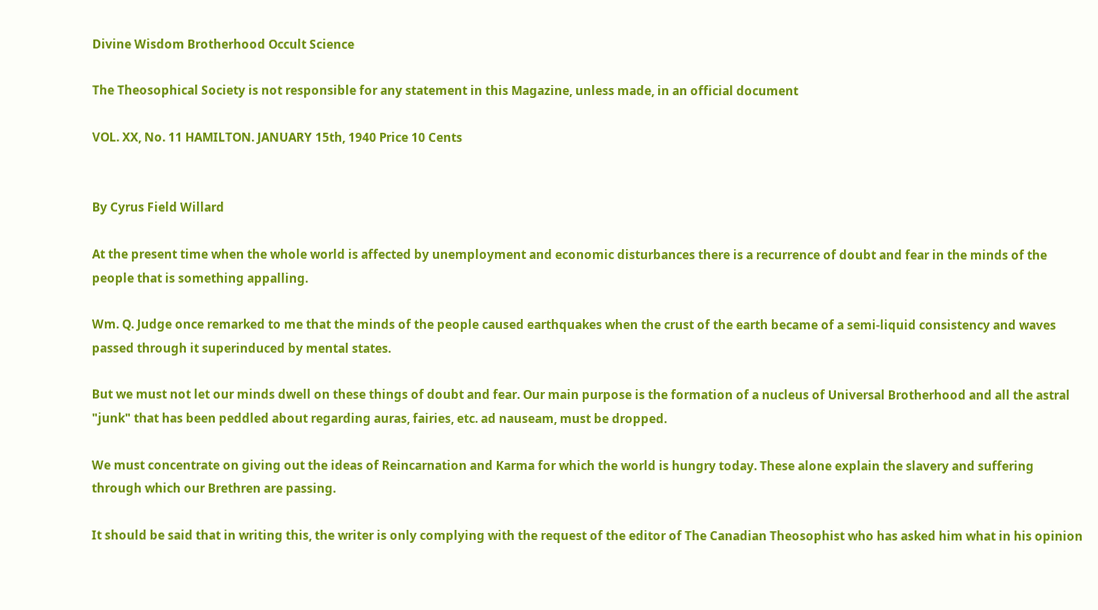Divine Wisdom Brotherhood Occult Science

The Theosophical Society is not responsible for any statement in this Magazine, unless made, in an official document

VOL. XX, No. 11 HAMILTON. JANUARY 15th, 1940 Price 10 Cents


By Cyrus Field Willard

At the present time when the whole world is affected by unemployment and economic disturbances there is a recurrence of doubt and fear in the minds of the people that is something appalling.

Wm. Q. Judge once remarked to me that the minds of the people caused earthquakes when the crust of the earth became of a semi-liquid consistency and waves passed through it superinduced by mental states.

But we must not let our minds dwell on these things of doubt and fear. Our main purpose is the formation of a nucleus of Universal Brotherhood and all the astral "junk" that has been peddled about regarding auras, fairies, etc. ad nauseam, must be dropped.

We must concentrate on giving out the ideas of Reincarnation and Karma for which the world is hungry today. These alone explain the slavery and suffering through which our Brethren are passing.

It should be said that in writing this, the writer is only complying with the request of the editor of The Canadian Theosophist who has asked him what in his opinion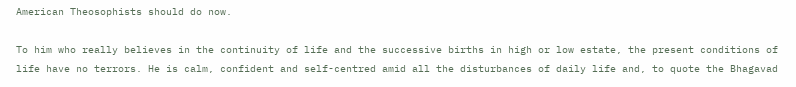American Theosophists should do now.

To him who really believes in the continuity of life and the successive births in high or low estate, the present conditions of life have no terrors. He is calm, confident and self-centred amid all the disturbances of daily life and, to quote the Bhagavad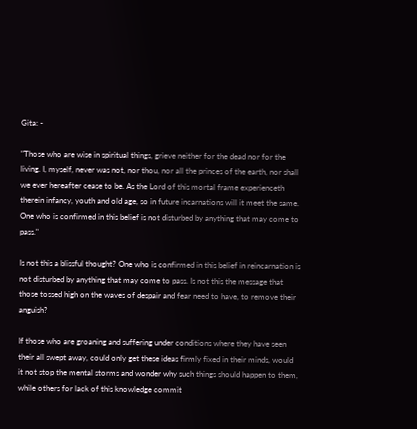Gita: -

"Those who are wise in spiritual things, grieve neither for the dead nor for the living. I, myself, never was not, nor thou, nor all the princes of the earth, nor shall we ever hereafter cease to be. As the Lord of this mortal frame experienceth therein infancy, youth and old age, so in future incarnations will it meet the same. One who is confirmed in this belief is not disturbed by anything that may come to pass."

Is not this a blissful thought? One who is confirmed in this belief in reincarnation is not disturbed by anything that may come to pass. Is not this the message that those tossed high on the waves of despair and fear need to have, to remove their anguish?

If those who are groaning and suffering under conditions where they have seen their all swept away, could only get these ideas firmly fixed in their minds, would it not stop the mental storms and wonder why such things should happen to them, while others for lack of this knowledge commit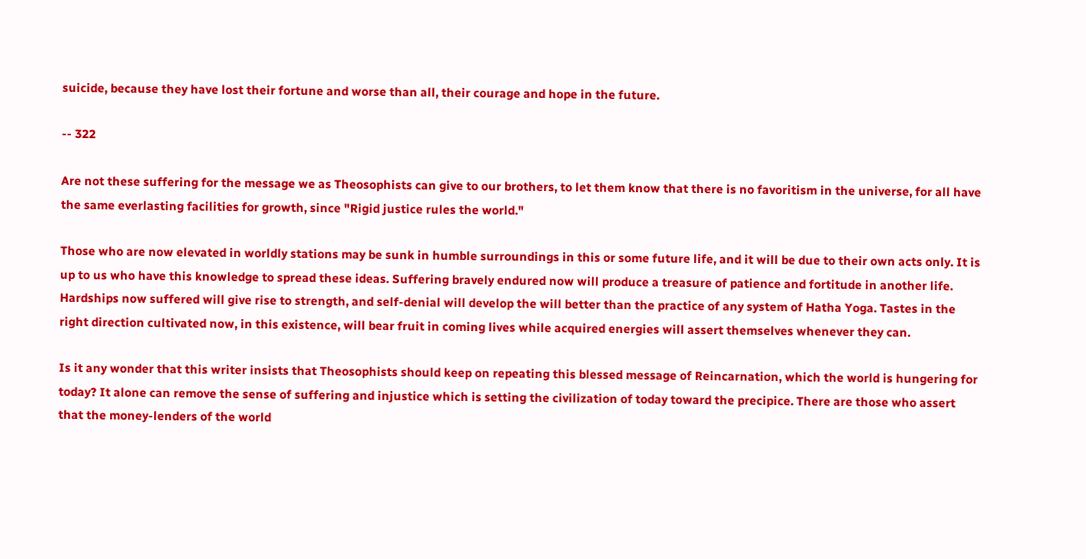suicide, because they have lost their fortune and worse than all, their courage and hope in the future.

-- 322

Are not these suffering for the message we as Theosophists can give to our brothers, to let them know that there is no favoritism in the universe, for all have the same everlasting facilities for growth, since "Rigid justice rules the world."

Those who are now elevated in worldly stations may be sunk in humble surroundings in this or some future life, and it will be due to their own acts only. It is up to us who have this knowledge to spread these ideas. Suffering bravely endured now will produce a treasure of patience and fortitude in another life. Hardships now suffered will give rise to strength, and self-denial will develop the will better than the practice of any system of Hatha Yoga. Tastes in the right direction cultivated now, in this existence, will bear fruit in coming lives while acquired energies will assert themselves whenever they can.

Is it any wonder that this writer insists that Theosophists should keep on repeating this blessed message of Reincarnation, which the world is hungering for today? It alone can remove the sense of suffering and injustice which is setting the civilization of today toward the precipice. There are those who assert that the money-lenders of the world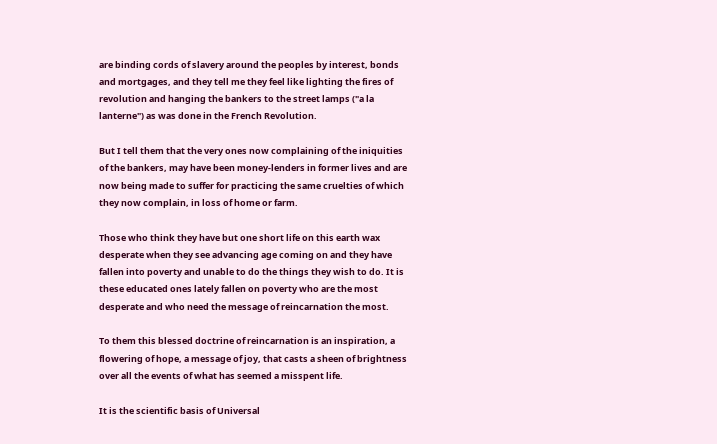are binding cords of slavery around the peoples by interest, bonds and mortgages, and they tell me they feel like lighting the fires of revolution and hanging the bankers to the street lamps ("a la lanterne") as was done in the French Revolution.

But I tell them that the very ones now complaining of the iniquities of the bankers, may have been money-lenders in former lives and are now being made to suffer for practicing the same cruelties of which they now complain, in loss of home or farm.

Those who think they have but one short life on this earth wax desperate when they see advancing age coming on and they have fallen into poverty and unable to do the things they wish to do. It is these educated ones lately fallen on poverty who are the most desperate and who need the message of reincarnation the most.

To them this blessed doctrine of reincarnation is an inspiration, a flowering of hope, a message of joy, that casts a sheen of brightness over all the events of what has seemed a misspent life.

It is the scientific basis of Universal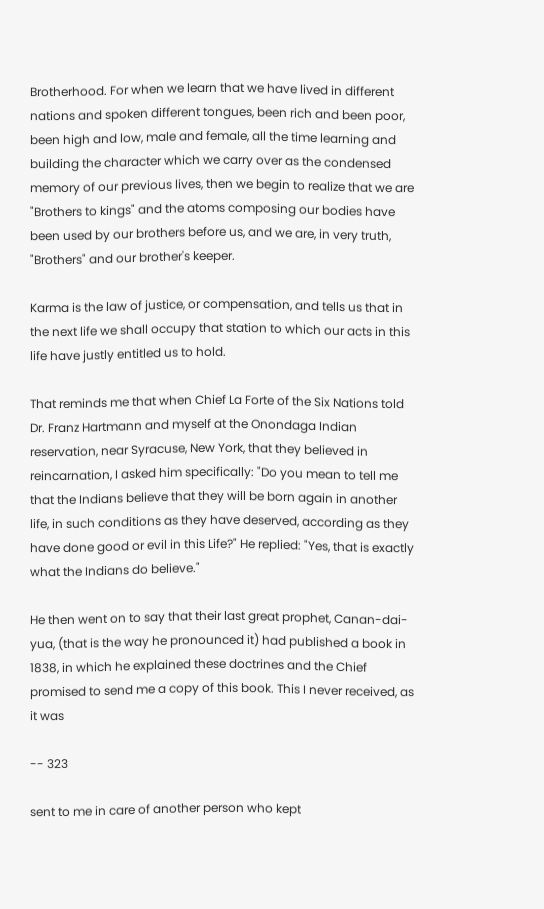Brotherhood. For when we learn that we have lived in different nations and spoken different tongues, been rich and been poor, been high and low, male and female, all the time learning and building the character which we carry over as the condensed memory of our previous lives, then we begin to realize that we are "Brothers to kings" and the atoms composing our bodies have been used by our brothers before us, and we are, in very truth, "Brothers" and our brother's keeper.

Karma is the law of justice, or compensation, and tells us that in the next life we shall occupy that station to which our acts in this life have justly entitled us to hold.

That reminds me that when Chief La Forte of the Six Nations told Dr. Franz Hartmann and myself at the Onondaga Indian reservation, near Syracuse, New York, that they believed in reincarnation, I asked him specifically: "Do you mean to tell me that the Indians believe that they will be born again in another life, in such conditions as they have deserved, according as they have done good or evil in this Life?" He replied: "Yes, that is exactly what the Indians do believe."

He then went on to say that their last great prophet, Canan-dai-yua, (that is the way he pronounced it) had published a book in 1838, in which he explained these doctrines and the Chief promised to send me a copy of this book. This I never received, as it was

-- 323

sent to me in care of another person who kept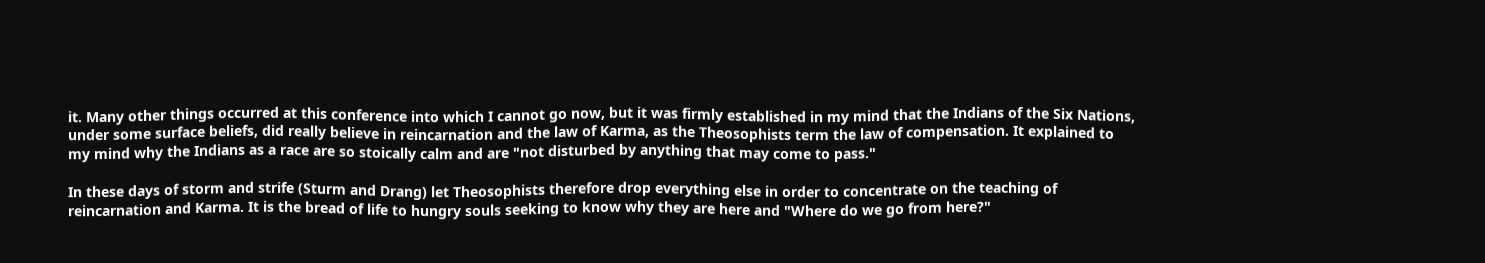it. Many other things occurred at this conference into which I cannot go now, but it was firmly established in my mind that the Indians of the Six Nations, under some surface beliefs, did really believe in reincarnation and the law of Karma, as the Theosophists term the law of compensation. It explained to my mind why the Indians as a race are so stoically calm and are "not disturbed by anything that may come to pass."

In these days of storm and strife (Sturm and Drang) let Theosophists therefore drop everything else in order to concentrate on the teaching of reincarnation and Karma. It is the bread of life to hungry souls seeking to know why they are here and "Where do we go from here?"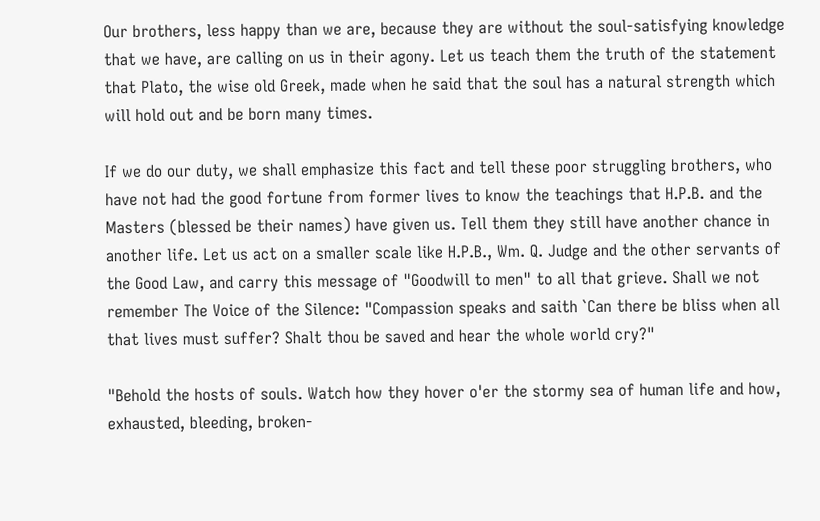Our brothers, less happy than we are, because they are without the soul-satisfying knowledge that we have, are calling on us in their agony. Let us teach them the truth of the statement that Plato, the wise old Greek, made when he said that the soul has a natural strength which will hold out and be born many times.

If we do our duty, we shall emphasize this fact and tell these poor struggling brothers, who have not had the good fortune from former lives to know the teachings that H.P.B. and the Masters (blessed be their names) have given us. Tell them they still have another chance in another life. Let us act on a smaller scale like H.P.B., Wm. Q. Judge and the other servants of the Good Law, and carry this message of "Goodwill to men" to all that grieve. Shall we not remember The Voice of the Silence: "Compassion speaks and saith `Can there be bliss when all that lives must suffer? Shalt thou be saved and hear the whole world cry?"

"Behold the hosts of souls. Watch how they hover o'er the stormy sea of human life and how, exhausted, bleeding, broken-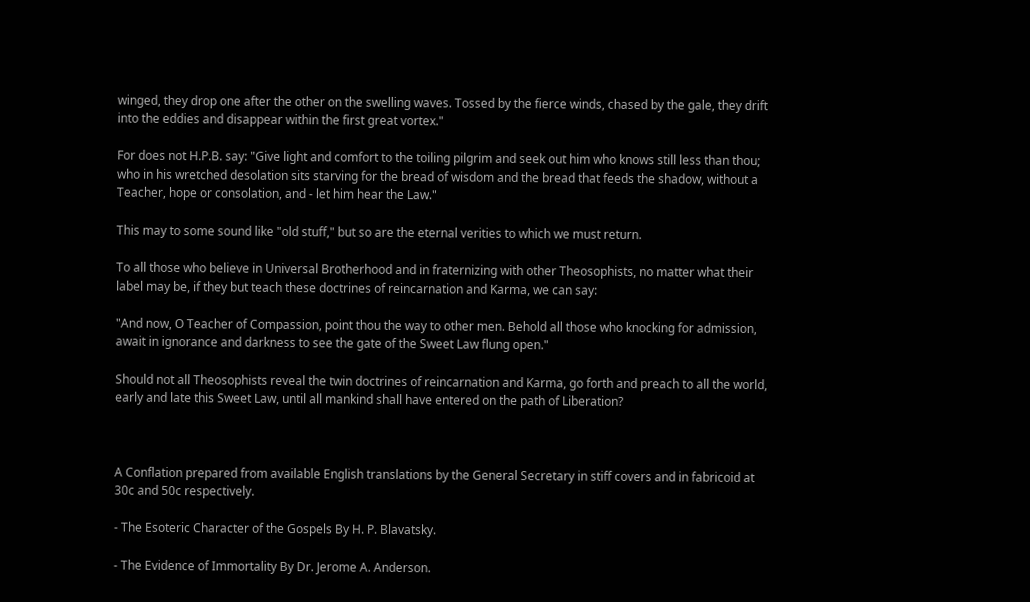winged, they drop one after the other on the swelling waves. Tossed by the fierce winds, chased by the gale, they drift into the eddies and disappear within the first great vortex."

For does not H.P.B. say: "Give light and comfort to the toiling pilgrim and seek out him who knows still less than thou; who in his wretched desolation sits starving for the bread of wisdom and the bread that feeds the shadow, without a Teacher, hope or consolation, and - let him hear the Law."

This may to some sound like "old stuff," but so are the eternal verities to which we must return.

To all those who believe in Universal Brotherhood and in fraternizing with other Theosophists, no matter what their label may be, if they but teach these doctrines of reincarnation and Karma, we can say:

"And now, O Teacher of Compassion, point thou the way to other men. Behold all those who knocking for admission, await in ignorance and darkness to see the gate of the Sweet Law flung open."

Should not all Theosophists reveal the twin doctrines of reincarnation and Karma, go forth and preach to all the world, early and late this Sweet Law, until all mankind shall have entered on the path of Liberation?



A Conflation prepared from available English translations by the General Secretary in stiff covers and in fabricoid at 30c and 50c respectively.

- The Esoteric Character of the Gospels By H. P. Blavatsky.

- The Evidence of Immortality By Dr. Jerome A. Anderson.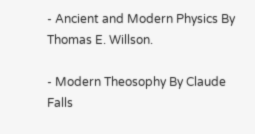- Ancient and Modern Physics By Thomas E. Willson.

- Modern Theosophy By Claude Falls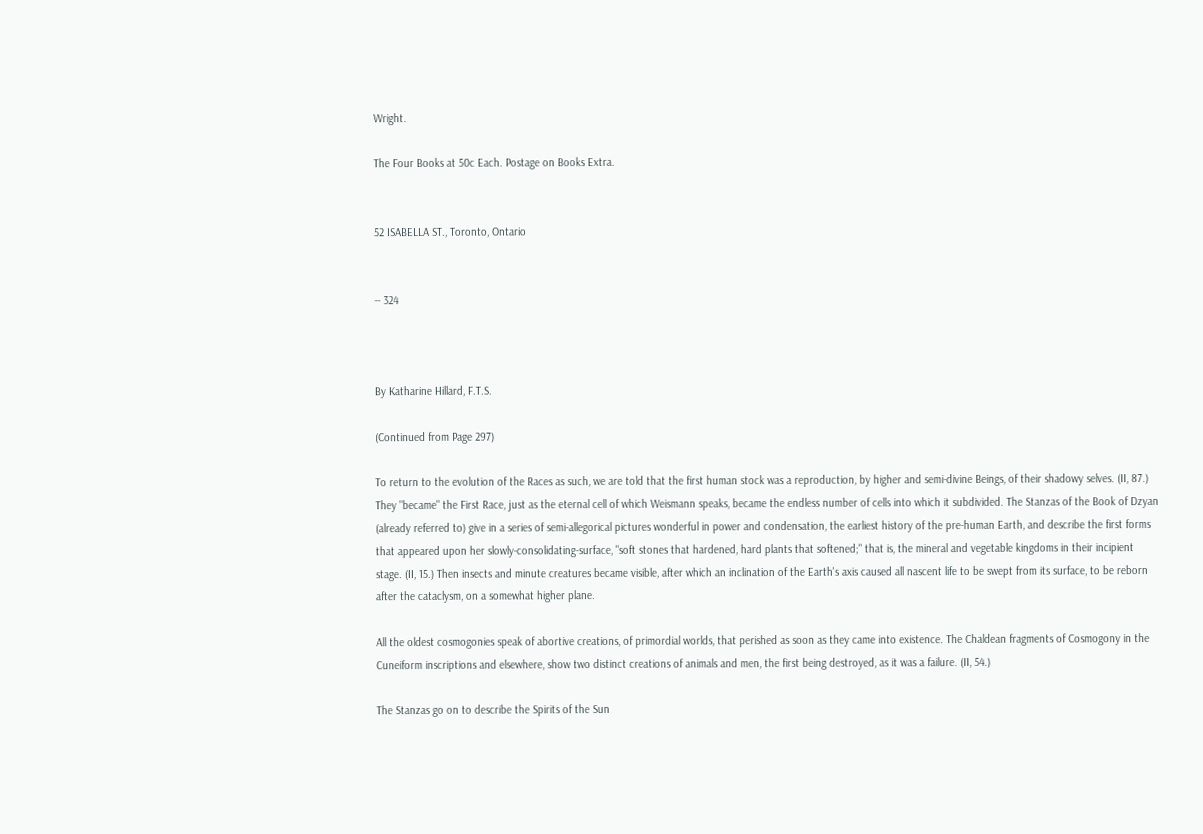Wright.

The Four Books at 50c Each. Postage on Books Extra.


52 ISABELLA ST., Toronto, Ontario


-- 324



By Katharine Hillard, F.T.S.

(Continued from Page 297)

To return to the evolution of the Races as such, we are told that the first human stock was a reproduction, by higher and semi-divine Beings, of their shadowy selves. (II, 87.) They "became" the First Race, just as the eternal cell of which Weismann speaks, became the endless number of cells into which it subdivided. The Stanzas of the Book of Dzyan (already referred to) give in a series of semi-allegorical pictures wonderful in power and condensation, the earliest history of the pre-human Earth, and describe the first forms that appeared upon her slowly-consolidating-surface, "soft stones that hardened, hard plants that softened;" that is, the mineral and vegetable kingdoms in their incipient stage. (II, 15.) Then insects and minute creatures became visible, after which an inclination of the Earth's axis caused all nascent life to be swept from its surface, to be reborn after the cataclysm, on a somewhat higher plane.

All the oldest cosmogonies speak of abortive creations, of primordial worlds, that perished as soon as they came into existence. The Chaldean fragments of Cosmogony in the Cuneiform inscriptions and elsewhere, show two distinct creations of animals and men, the first being destroyed, as it was a failure. (II, 54.)

The Stanzas go on to describe the Spirits of the Sun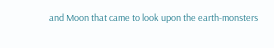and Moon that came to look upon the earth-monsters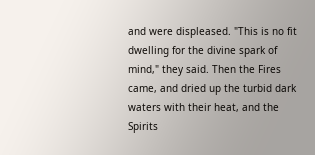and were displeased. "This is no fit dwelling for the divine spark of mind," they said. Then the Fires came, and dried up the turbid dark waters with their heat, and the Spirits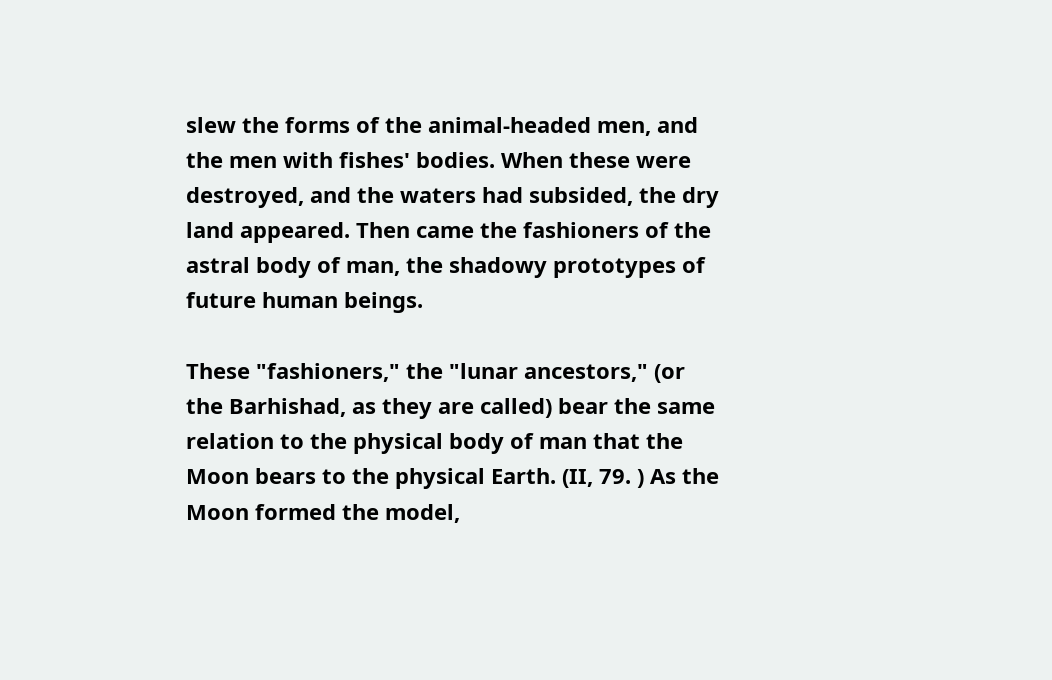slew the forms of the animal-headed men, and the men with fishes' bodies. When these were destroyed, and the waters had subsided, the dry land appeared. Then came the fashioners of the astral body of man, the shadowy prototypes of future human beings.

These "fashioners," the "lunar ancestors," (or the Barhishad, as they are called) bear the same relation to the physical body of man that the Moon bears to the physical Earth. (II, 79. ) As the Moon formed the model,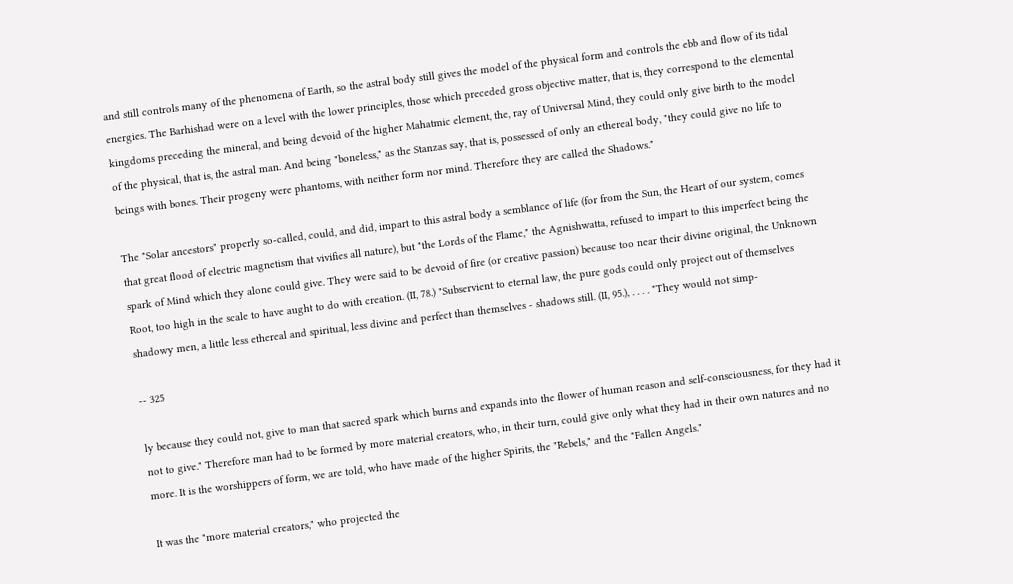and still controls many of the phenomena of Earth, so the astral body still gives the model of the physical form and controls the ebb and flow of its tidal energies. The Barhishad were on a level with the lower principles, those which preceded gross objective matter, that is, they correspond to the elemental kingdoms preceding the mineral, and being devoid of the higher Mahatmic element, the, ray of Universal Mind, they could only give birth to the model of the physical, that is, the astral man. And being "boneless," as the Stanzas say, that is, possessed of only an ethereal body, "they could give no life to beings with bones. Their progeny were phantoms, with neither form nor mind. Therefore they are called the Shadows."

The "Solar ancestors" properly so-called, could, and did, impart to this astral body a semblance of life (for from the Sun, the Heart of our system, comes that great flood of electric magnetism that vivifies all nature), but "the Lords of the Flame," the Agnishwatta, refused to impart to this imperfect being the spark of Mind which they alone could give. They were said to be devoid of fire (or creative passion) because too near their divine original, the Unknown Root, too high in the scale to have aught to do with creation. (II, 78.) "Subservient to eternal law, the pure gods could only project out of themselves shadowy men, a little less ethereal and spiritual, less divine and perfect than themselves - shadows still. (II, 95.), . . . . "They would not simp-

-- 325

ly because they could not, give to man that sacred spark which burns and expands into the flower of human reason and self-consciousness, for they had it not to give." Therefore man had to be formed by more material creators, who, in their turn, could give only what they had in their own natures and no more. It is the worshippers of form, we are told, who have made of the higher Spirits, the "Rebels," and the "Fallen Angels."

It was the "more material creators," who projected the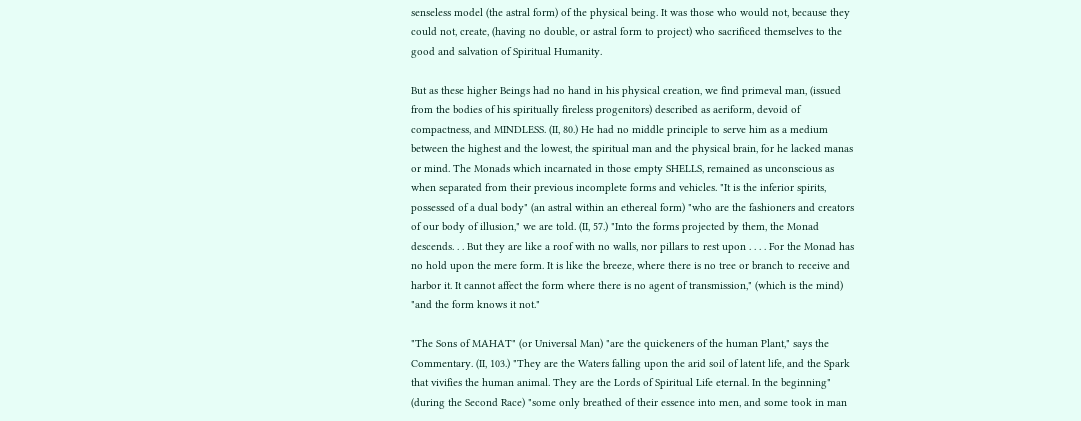senseless model (the astral form) of the physical being. It was those who would not, because they could not, create, (having no double, or astral form to project) who sacrificed themselves to the good and salvation of Spiritual Humanity.

But as these higher Beings had no hand in his physical creation, we find primeval man, (issued from the bodies of his spiritually fireless progenitors) described as aeriform, devoid of compactness, and MINDLESS. (II, 80.) He had no middle principle to serve him as a medium between the highest and the lowest, the spiritual man and the physical brain, for he lacked manas or mind. The Monads which incarnated in those empty SHELLS, remained as unconscious as when separated from their previous incomplete forms and vehicles. "It is the inferior spirits, possessed of a dual body" (an astral within an ethereal form) "who are the fashioners and creators of our body of illusion," we are told. (II, 57.) "Into the forms projected by them, the Monad descends. . . But they are like a roof with no walls, nor pillars to rest upon . . . . For the Monad has no hold upon the mere form. It is like the breeze, where there is no tree or branch to receive and harbor it. It cannot affect the form where there is no agent of transmission," (which is the mind) "and the form knows it not."

"The Sons of MAHAT" (or Universal Man) "are the quickeners of the human Plant," says the Commentary. (II, 103.) "They are the Waters falling upon the arid soil of latent life, and the Spark that vivifies the human animal. They are the Lords of Spiritual Life eternal. In the beginning" (during the Second Race) "some only breathed of their essence into men, and some took in man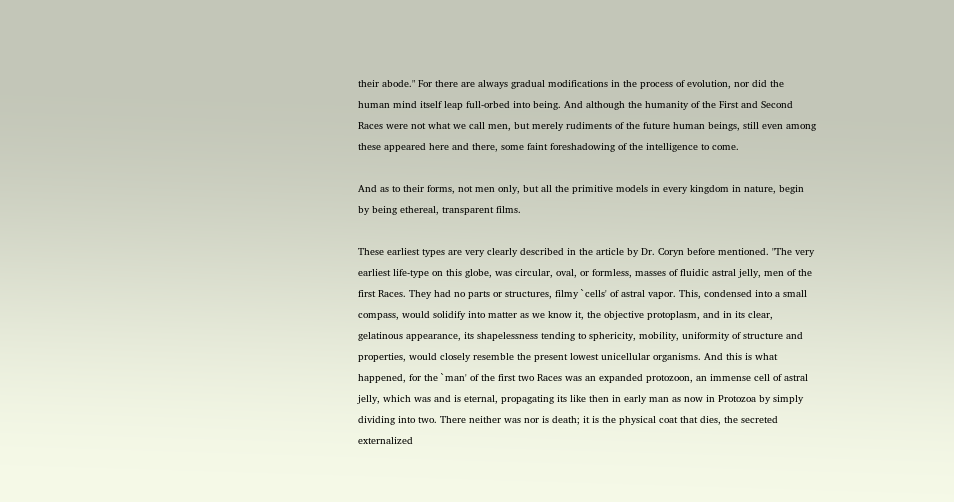their abode." For there are always gradual modifications in the process of evolution, nor did the human mind itself leap full-orbed into being. And although the humanity of the First and Second Races were not what we call men, but merely rudiments of the future human beings, still even among these appeared here and there, some faint foreshadowing of the intelligence to come.

And as to their forms, not men only, but all the primitive models in every kingdom in nature, begin by being ethereal, transparent films.

These earliest types are very clearly described in the article by Dr. Coryn before mentioned. "The very earliest life-type on this globe, was circular, oval, or formless, masses of fluidic astral jelly, men of the first Races. They had no parts or structures, filmy `cells' of astral vapor. This, condensed into a small compass, would solidify into matter as we know it, the objective protoplasm, and in its clear, gelatinous appearance, its shapelessness tending to sphericity, mobility, uniformity of structure and properties, would closely resemble the present lowest unicellular organisms. And this is what happened, for the `man' of the first two Races was an expanded protozoon, an immense cell of astral jelly, which was and is eternal, propagating its like then in early man as now in Protozoa by simply dividing into two. There neither was nor is death; it is the physical coat that dies, the secreted externalized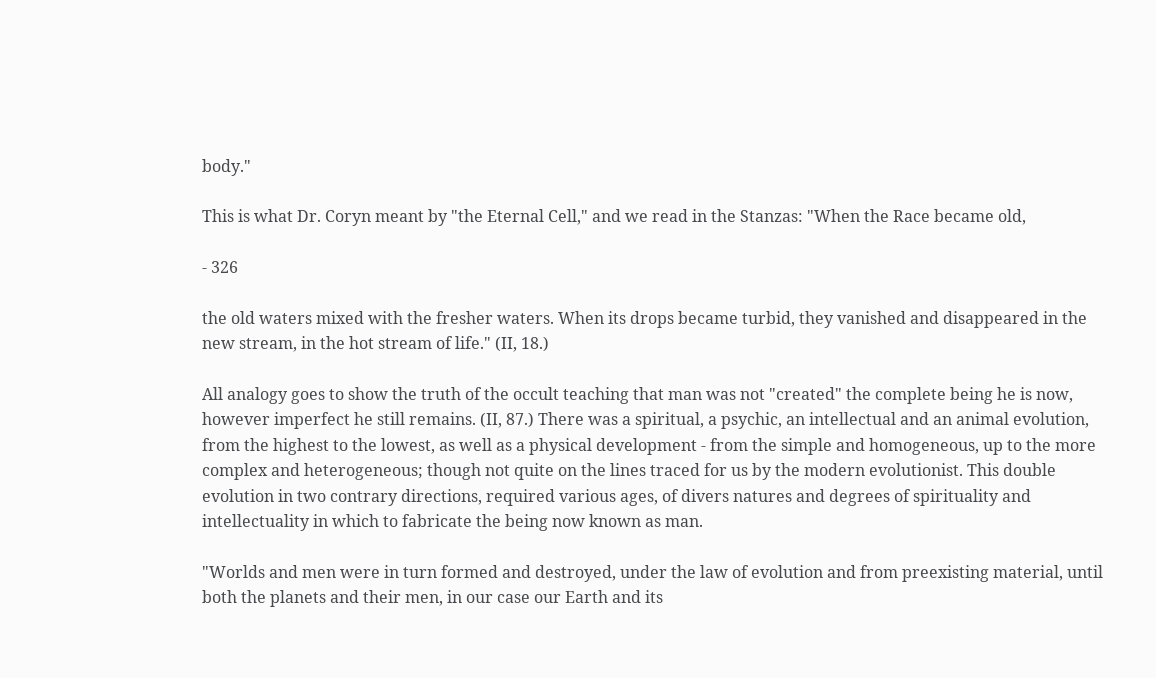body."

This is what Dr. Coryn meant by "the Eternal Cell," and we read in the Stanzas: "When the Race became old,

- 326

the old waters mixed with the fresher waters. When its drops became turbid, they vanished and disappeared in the new stream, in the hot stream of life." (II, 18.)

All analogy goes to show the truth of the occult teaching that man was not "created" the complete being he is now, however imperfect he still remains. (II, 87.) There was a spiritual, a psychic, an intellectual and an animal evolution, from the highest to the lowest, as well as a physical development - from the simple and homogeneous, up to the more complex and heterogeneous; though not quite on the lines traced for us by the modern evolutionist. This double evolution in two contrary directions, required various ages, of divers natures and degrees of spirituality and intellectuality in which to fabricate the being now known as man.

"Worlds and men were in turn formed and destroyed, under the law of evolution and from preexisting material, until both the planets and their men, in our case our Earth and its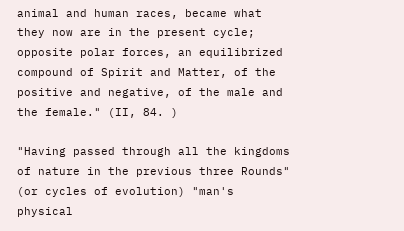animal and human races, became what they now are in the present cycle; opposite polar forces, an equilibrized compound of Spirit and Matter, of the positive and negative, of the male and the female." (II, 84. )

"Having passed through all the kingdoms of nature in the previous three Rounds" (or cycles of evolution) "man's physical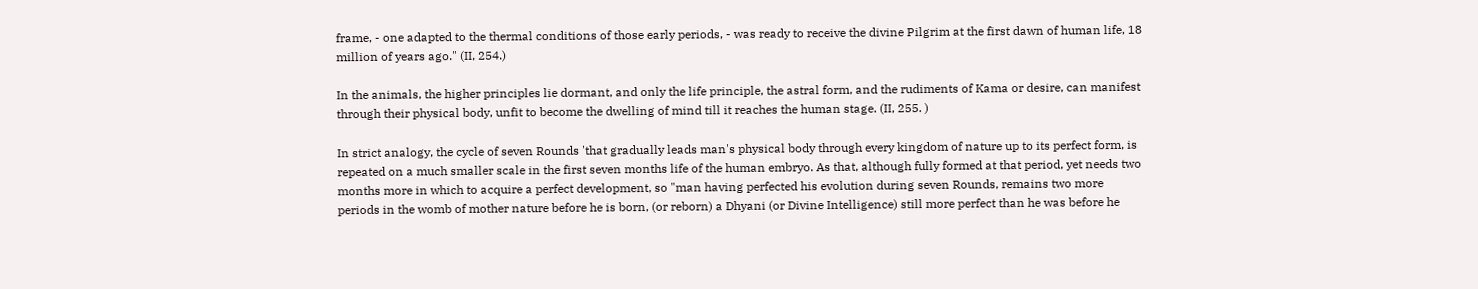frame, - one adapted to the thermal conditions of those early periods, - was ready to receive the divine Pilgrim at the first dawn of human life, 18 million of years ago." (II, 254.)

In the animals, the higher principles lie dormant, and only the life principle, the astral form, and the rudiments of Kama or desire, can manifest through their physical body, unfit to become the dwelling of mind till it reaches the human stage. (II, 255. )

In strict analogy, the cycle of seven Rounds 'that gradually leads man's physical body through every kingdom of nature up to its perfect form, is repeated on a much smaller scale in the first seven months life of the human embryo. As that, although fully formed at that period, yet needs two months more in which to acquire a perfect development, so "man having perfected his evolution during seven Rounds, remains two more periods in the womb of mother nature before he is born, (or reborn) a Dhyani (or Divine Intelligence) still more perfect than he was before he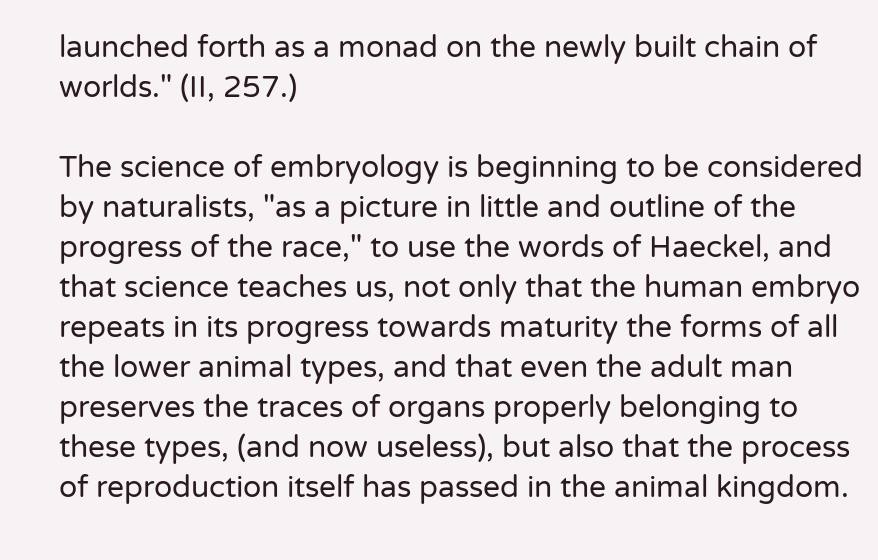launched forth as a monad on the newly built chain of worlds." (II, 257.)

The science of embryology is beginning to be considered by naturalists, "as a picture in little and outline of the progress of the race," to use the words of Haeckel, and that science teaches us, not only that the human embryo repeats in its progress towards maturity the forms of all the lower animal types, and that even the adult man preserves the traces of organs properly belonging to these types, (and now useless), but also that the process of reproduction itself has passed in the animal kingdom.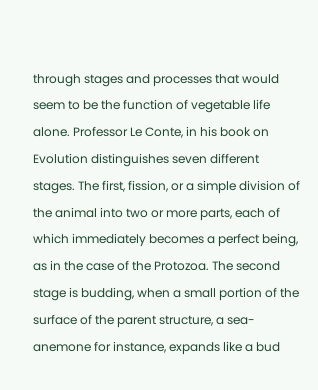through stages and processes that would seem to be the function of vegetable life alone. Professor Le Conte, in his book on Evolution distinguishes seven different stages. The first, fission, or a simple division of the animal into two or more parts, each of which immediately becomes a perfect being, as in the case of the Protozoa. The second stage is budding, when a small portion of the surface of the parent structure, a sea-anemone for instance, expands like a bud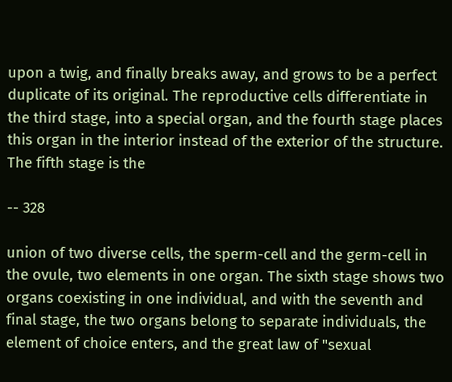upon a twig, and finally breaks away, and grows to be a perfect duplicate of its original. The reproductive cells differentiate in the third stage, into a special organ, and the fourth stage places this organ in the interior instead of the exterior of the structure. The fifth stage is the

-- 328

union of two diverse cells, the sperm-cell and the germ-cell in the ovule, two elements in one organ. The sixth stage shows two organs coexisting in one individual, and with the seventh and final stage, the two organs belong to separate individuals, the element of choice enters, and the great law of "sexual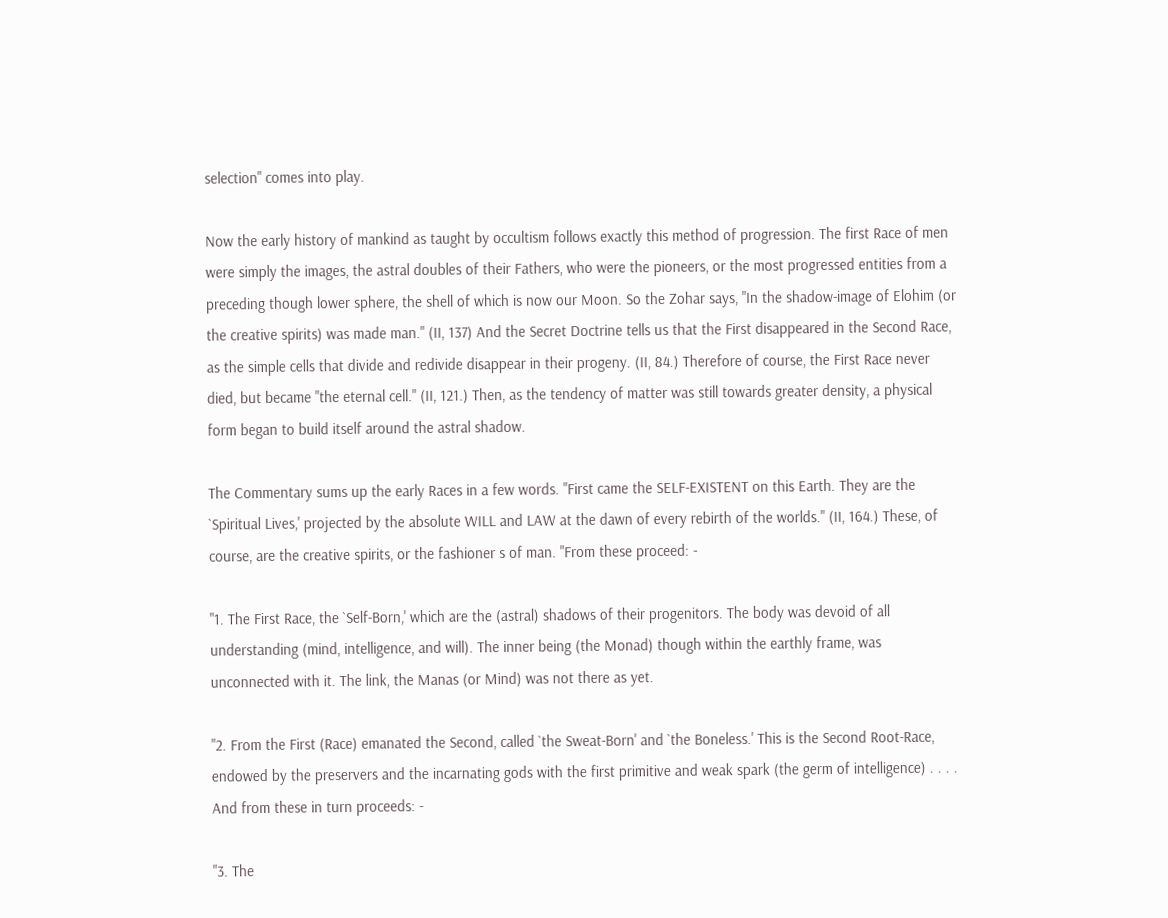selection" comes into play.

Now the early history of mankind as taught by occultism follows exactly this method of progression. The first Race of men were simply the images, the astral doubles of their Fathers, who were the pioneers, or the most progressed entities from a preceding though lower sphere, the shell of which is now our Moon. So the Zohar says, "In the shadow-image of Elohim (or the creative spirits) was made man." (II, 137) And the Secret Doctrine tells us that the First disappeared in the Second Race, as the simple cells that divide and redivide disappear in their progeny. (II, 84.) Therefore of course, the First Race never died, but became "the eternal cell." (II, 121.) Then, as the tendency of matter was still towards greater density, a physical form began to build itself around the astral shadow.

The Commentary sums up the early Races in a few words. "First came the SELF-EXISTENT on this Earth. They are the `Spiritual Lives,' projected by the absolute WILL and LAW at the dawn of every rebirth of the worlds." (II, 164.) These, of course, are the creative spirits, or the fashioner s of man. "From these proceed: -

"1. The First Race, the `Self-Born,' which are the (astral) shadows of their progenitors. The body was devoid of all understanding (mind, intelligence, and will). The inner being (the Monad) though within the earthly frame, was unconnected with it. The link, the Manas (or Mind) was not there as yet.

"2. From the First (Race) emanated the Second, called `the Sweat-Born' and `the Boneless.' This is the Second Root-Race, endowed by the preservers and the incarnating gods with the first primitive and weak spark (the germ of intelligence) . . . . And from these in turn proceeds: -

"3. The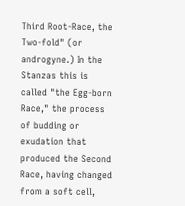Third Root-Race, the Two-fold" (or androgyne.) In the Stanzas this is called "the Egg-born Race," the process of budding or exudation that produced the Second Race, having changed from a soft cell,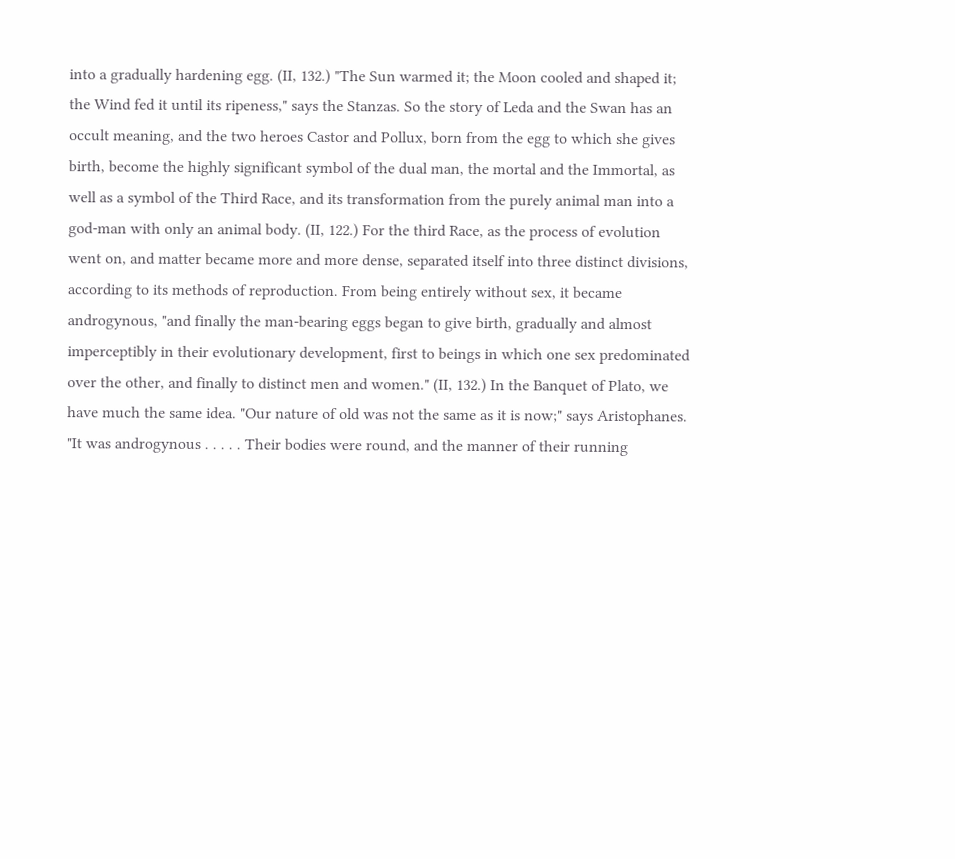into a gradually hardening egg. (II, 132.) "The Sun warmed it; the Moon cooled and shaped it; the Wind fed it until its ripeness," says the Stanzas. So the story of Leda and the Swan has an occult meaning, and the two heroes Castor and Pollux, born from the egg to which she gives birth, become the highly significant symbol of the dual man, the mortal and the Immortal, as well as a symbol of the Third Race, and its transformation from the purely animal man into a god-man with only an animal body. (II, 122.) For the third Race, as the process of evolution went on, and matter became more and more dense, separated itself into three distinct divisions, according to its methods of reproduction. From being entirely without sex, it became androgynous, "and finally the man-bearing eggs began to give birth, gradually and almost imperceptibly in their evolutionary development, first to beings in which one sex predominated over the other, and finally to distinct men and women." (II, 132.) In the Banquet of Plato, we have much the same idea. "Our nature of old was not the same as it is now;" says Aristophanes. "It was androgynous . . . . . Their bodies were round, and the manner of their running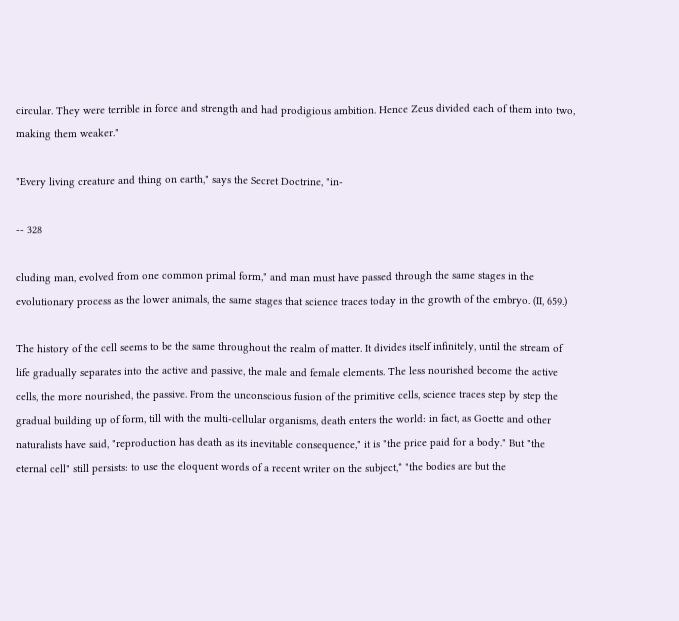circular. They were terrible in force and strength and had prodigious ambition. Hence Zeus divided each of them into two, making them weaker."

"Every living creature and thing on earth," says the Secret Doctrine, "in-

-- 328

cluding man, evolved from one common primal form," and man must have passed through the same stages in the evolutionary process as the lower animals, the same stages that science traces today in the growth of the embryo. (II, 659.)

The history of the cell seems to be the same throughout the realm of matter. It divides itself infinitely, until the stream of life gradually separates into the active and passive, the male and female elements. The less nourished become the active cells, the more nourished, the passive. From the unconscious fusion of the primitive cells, science traces step by step the gradual building up of form, till with the multi-cellular organisms, death enters the world: in fact, as Goette and other naturalists have said, "reproduction has death as its inevitable consequence," it is "the price paid for a body." But "the eternal cell" still persists: to use the eloquent words of a recent writer on the subject,* "the bodies are but the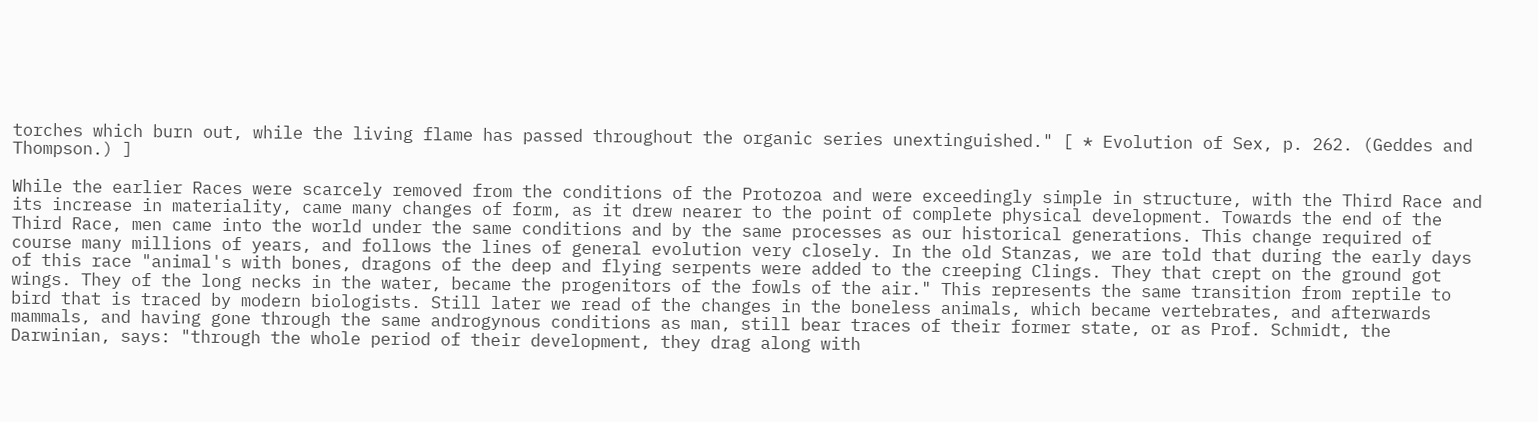torches which burn out, while the living flame has passed throughout the organic series unextinguished." [ * Evolution of Sex, p. 262. (Geddes and Thompson.) ]

While the earlier Races were scarcely removed from the conditions of the Protozoa and were exceedingly simple in structure, with the Third Race and its increase in materiality, came many changes of form, as it drew nearer to the point of complete physical development. Towards the end of the Third Race, men came into the world under the same conditions and by the same processes as our historical generations. This change required of course many millions of years, and follows the lines of general evolution very closely. In the old Stanzas, we are told that during the early days of this race "animal's with bones, dragons of the deep and flying serpents were added to the creeping Clings. They that crept on the ground got wings. They of the long necks in the water, became the progenitors of the fowls of the air." This represents the same transition from reptile to bird that is traced by modern biologists. Still later we read of the changes in the boneless animals, which became vertebrates, and afterwards mammals, and having gone through the same androgynous conditions as man, still bear traces of their former state, or as Prof. Schmidt, the Darwinian, says: "through the whole period of their development, they drag along with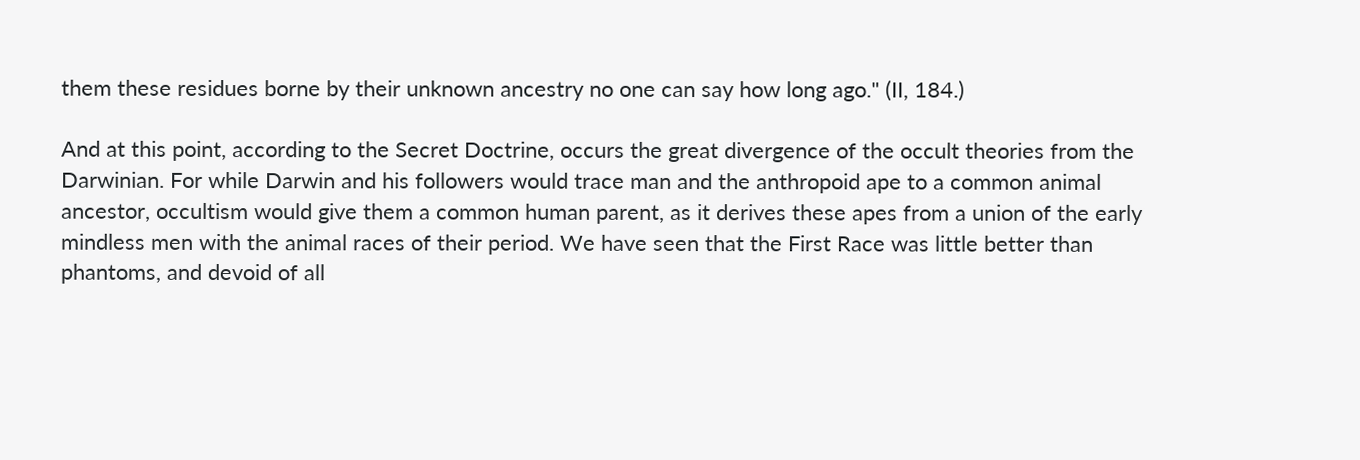them these residues borne by their unknown ancestry no one can say how long ago." (II, 184.)

And at this point, according to the Secret Doctrine, occurs the great divergence of the occult theories from the Darwinian. For while Darwin and his followers would trace man and the anthropoid ape to a common animal ancestor, occultism would give them a common human parent, as it derives these apes from a union of the early mindless men with the animal races of their period. We have seen that the First Race was little better than phantoms, and devoid of all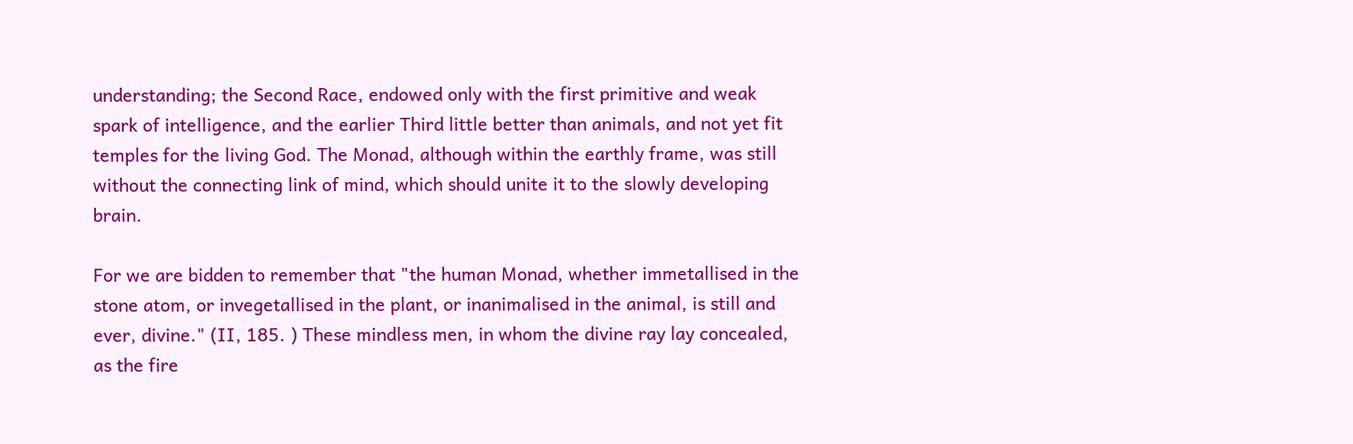understanding; the Second Race, endowed only with the first primitive and weak spark of intelligence, and the earlier Third little better than animals, and not yet fit temples for the living God. The Monad, although within the earthly frame, was still without the connecting link of mind, which should unite it to the slowly developing brain.

For we are bidden to remember that "the human Monad, whether immetallised in the stone atom, or invegetallised in the plant, or inanimalised in the animal, is still and ever, divine." (II, 185. ) These mindless men, in whom the divine ray lay concealed, as the fire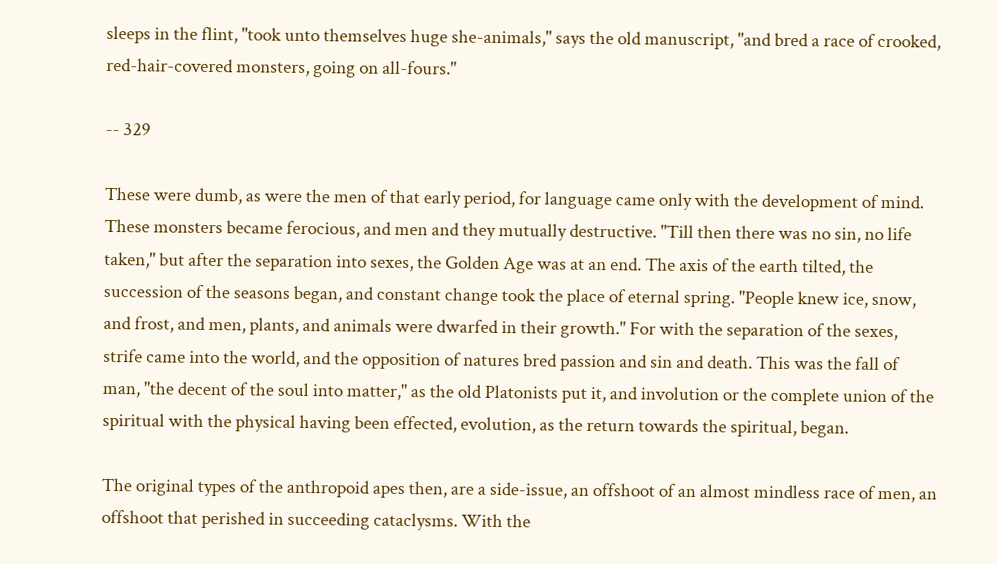sleeps in the flint, "took unto themselves huge she-animals," says the old manuscript, "and bred a race of crooked, red-hair-covered monsters, going on all-fours."

-- 329

These were dumb, as were the men of that early period, for language came only with the development of mind. These monsters became ferocious, and men and they mutually destructive. "Till then there was no sin, no life taken," but after the separation into sexes, the Golden Age was at an end. The axis of the earth tilted, the succession of the seasons began, and constant change took the place of eternal spring. "People knew ice, snow, and frost, and men, plants, and animals were dwarfed in their growth." For with the separation of the sexes, strife came into the world, and the opposition of natures bred passion and sin and death. This was the fall of man, "the decent of the soul into matter," as the old Platonists put it, and involution or the complete union of the spiritual with the physical having been effected, evolution, as the return towards the spiritual, began.

The original types of the anthropoid apes then, are a side-issue, an offshoot of an almost mindless race of men, an offshoot that perished in succeeding cataclysms. With the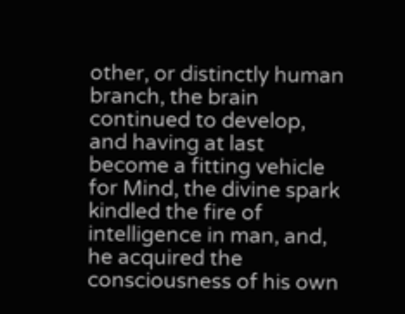other, or distinctly human branch, the brain continued to develop, and having at last become a fitting vehicle for Mind, the divine spark kindled the fire of intelligence in man, and, he acquired the consciousness of his own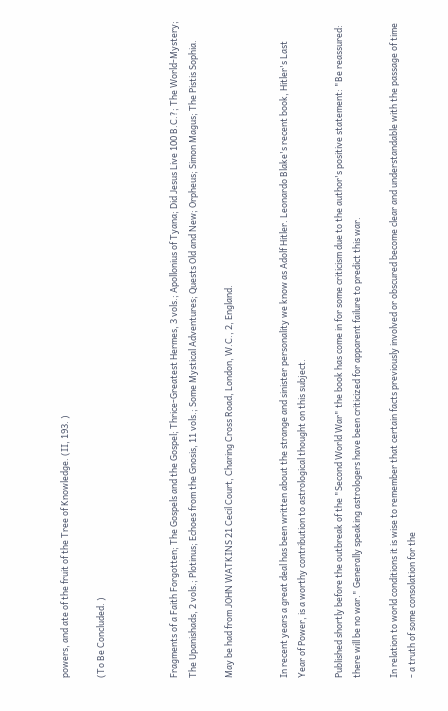powers, and ate of the fruit of the Tree of Knowledge. (II, 193. )

(To Be Concluded. )



Fragments of a Faith Forgotten; The Gospels and the Gospel; Thrice-Greatest Hermes, 3 vols.; Apollonius of Tyana; Did Jesus Live 100 B.C.?; The World-Mystery; The Upanishads, 2 vols.; Plotinus; Echoes from the Gnosis, 11 vols.; Some Mystical Adventures; Quests Old and New; Orpheus; Simon Magus; The Pistis Sophia.

May be had from JOHN WATKINS 21 Cecil Court, Charing Cross Road, London, W.C., 2, England.


In recent years a great deal has been written about the strange and sinister personality we know as Adolf Hitler. Leonardo Blake's recent book, Hitler's Last Year of Power, is a worthy contribution to astrological thought on this subject.

Published shortly before the outbreak of the "Second World War" the book has come in for some criticism due to the author's positive statement: "Be reassured: there will be no war." Generally speaking astrologers have been criticized for apparent failure to predict this war.

In relation to world conditions it is wise to remember that certain facts previously involved or obscured become clear and understandable with the passage of time - a truth of some consolation for the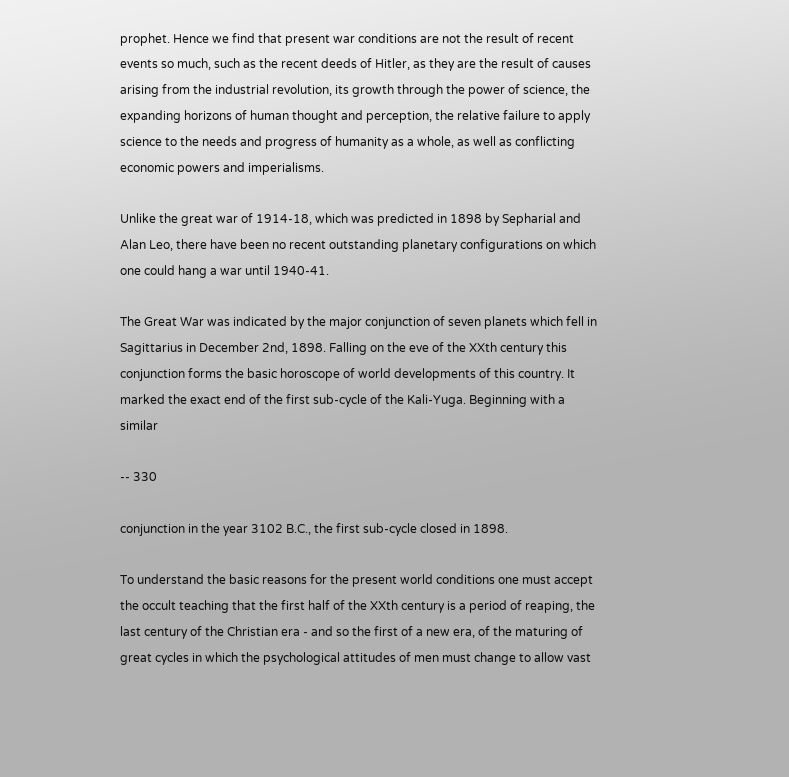prophet. Hence we find that present war conditions are not the result of recent events so much, such as the recent deeds of Hitler, as they are the result of causes arising from the industrial revolution, its growth through the power of science, the expanding horizons of human thought and perception, the relative failure to apply science to the needs and progress of humanity as a whole, as well as conflicting economic powers and imperialisms.

Unlike the great war of 1914-18, which was predicted in 1898 by Sepharial and Alan Leo, there have been no recent outstanding planetary configurations on which one could hang a war until 1940-41.

The Great War was indicated by the major conjunction of seven planets which fell in Sagittarius in December 2nd, 1898. Falling on the eve of the XXth century this conjunction forms the basic horoscope of world developments of this country. It marked the exact end of the first sub-cycle of the Kali-Yuga. Beginning with a similar

-- 330

conjunction in the year 3102 B.C., the first sub-cycle closed in 1898.

To understand the basic reasons for the present world conditions one must accept the occult teaching that the first half of the XXth century is a period of reaping, the last century of the Christian era - and so the first of a new era, of the maturing of great cycles in which the psychological attitudes of men must change to allow vast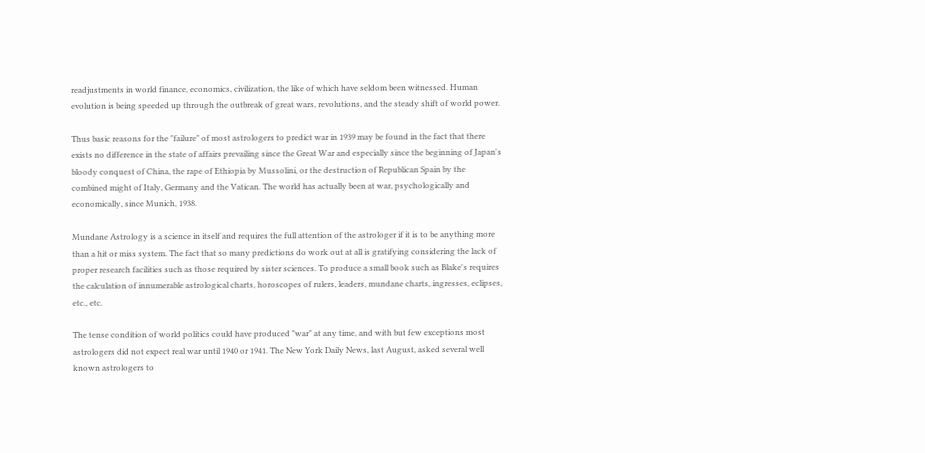readjustments in world finance, economics, civilization, the like of which have seldom been witnessed. Human evolution is being speeded up through the outbreak of great wars, revolutions, and the steady shift of world power.

Thus basic reasons for the "failure" of most astrologers to predict war in 1939 may be found in the fact that there exists no difference in the state of affairs prevailing since the Great War and especially since the beginning of Japan's bloody conquest of China, the rape of Ethiopia by Mussolini, or the destruction of Republican Spain by the combined might of Italy, Germany and the Vatican. The world has actually been at war, psychologically and economically, since Munich, 1938.

Mundane Astrology is a science in itself and requires the full attention of the astrologer if it is to be anything more than a hit or miss system. The fact that so many predictions do work out at all is gratifying considering the lack of proper research facilities such as those required by sister sciences. To produce a small book such as Blake's requires the calculation of innumerable astrological charts, horoscopes of rulers, leaders, mundane charts, ingresses, eclipses, etc., etc.

The tense condition of world politics could have produced "war" at any time, and with but few exceptions most astrologers did not expect real war until 1940 or 1941. The New York Daily News, last August, asked several well known astrologers to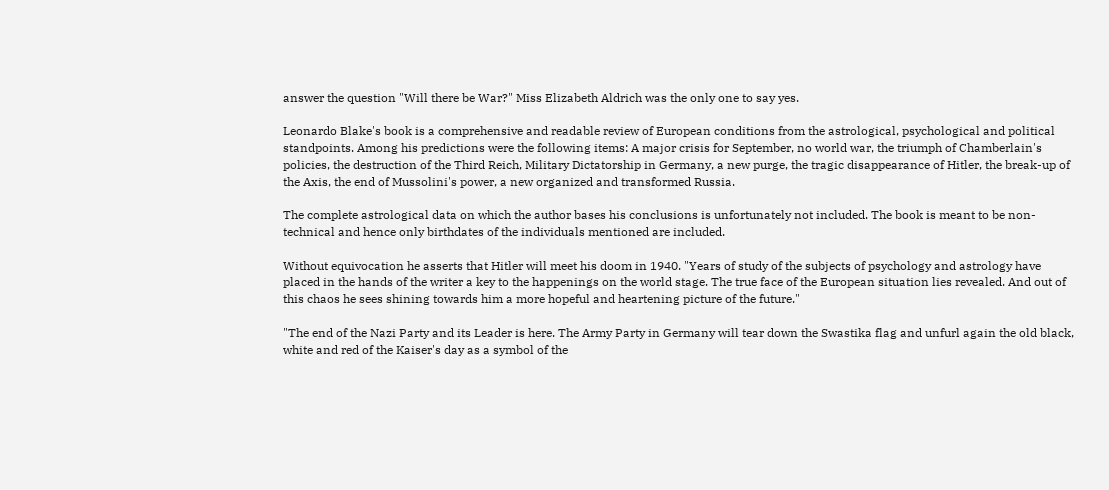answer the question "Will there be War?" Miss Elizabeth Aldrich was the only one to say yes.

Leonardo Blake's book is a comprehensive and readable review of European conditions from the astrological, psychological and political standpoints. Among his predictions were the following items: A major crisis for September, no world war, the triumph of Chamberlain's policies, the destruction of the Third Reich, Military Dictatorship in Germany, a new purge, the tragic disappearance of Hitler, the break-up of the Axis, the end of Mussolini's power, a new organized and transformed Russia.

The complete astrological data on which the author bases his conclusions is unfortunately not included. The book is meant to be non-technical and hence only birthdates of the individuals mentioned are included.

Without equivocation he asserts that Hitler will meet his doom in 1940. "Years of study of the subjects of psychology and astrology have placed in the hands of the writer a key to the happenings on the world stage. The true face of the European situation lies revealed. And out of this chaos he sees shining towards him a more hopeful and heartening picture of the future."

"The end of the Nazi Party and its Leader is here. The Army Party in Germany will tear down the Swastika flag and unfurl again the old black, white and red of the Kaiser's day as a symbol of the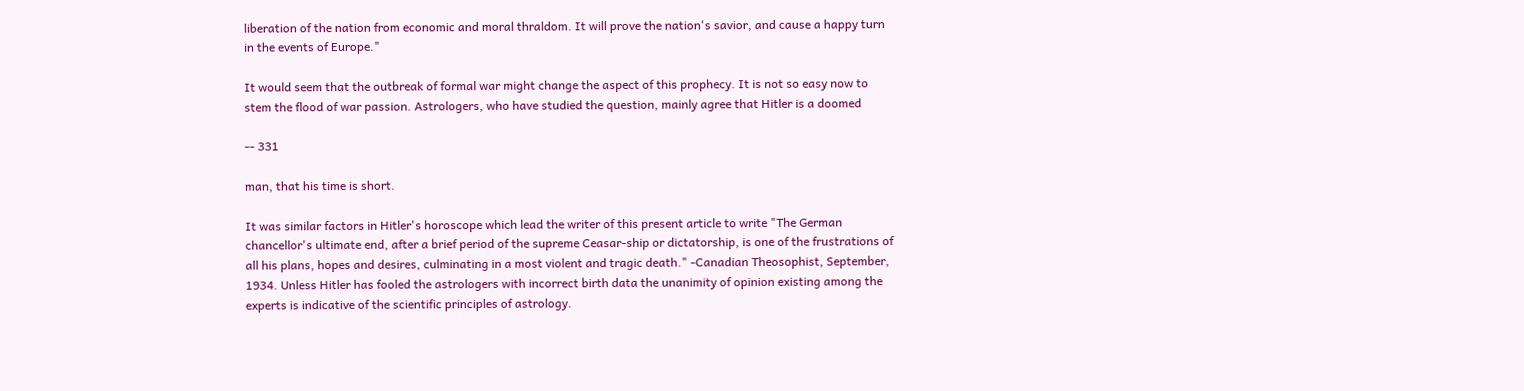liberation of the nation from economic and moral thraldom. It will prove the nation's savior, and cause a happy turn in the events of Europe."

It would seem that the outbreak of formal war might change the aspect of this prophecy. It is not so easy now to stem the flood of war passion. Astrologers, who have studied the question, mainly agree that Hitler is a doomed

-- 331

man, that his time is short.

It was similar factors in Hitler's horoscope which lead the writer of this present article to write "The German chancellor's ultimate end, after a brief period of the supreme Ceasar-ship or dictatorship, is one of the frustrations of all his plans, hopes and desires, culminating in a most violent and tragic death." -Canadian Theosophist, September, 1934. Unless Hitler has fooled the astrologers with incorrect birth data the unanimity of opinion existing among the experts is indicative of the scientific principles of astrology.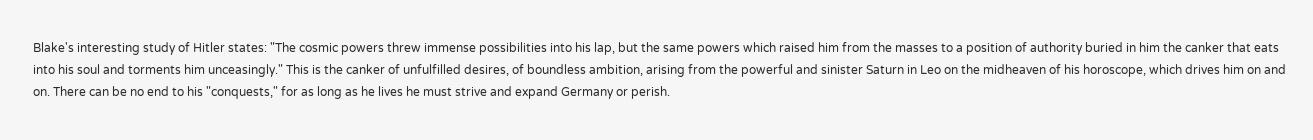Blake's interesting study of Hitler states: "The cosmic powers threw immense possibilities into his lap, but the same powers which raised him from the masses to a position of authority buried in him the canker that eats into his soul and torments him unceasingly." This is the canker of unfulfilled desires, of boundless ambition, arising from the powerful and sinister Saturn in Leo on the midheaven of his horoscope, which drives him on and on. There can be no end to his "conquests," for as long as he lives he must strive and expand Germany or perish.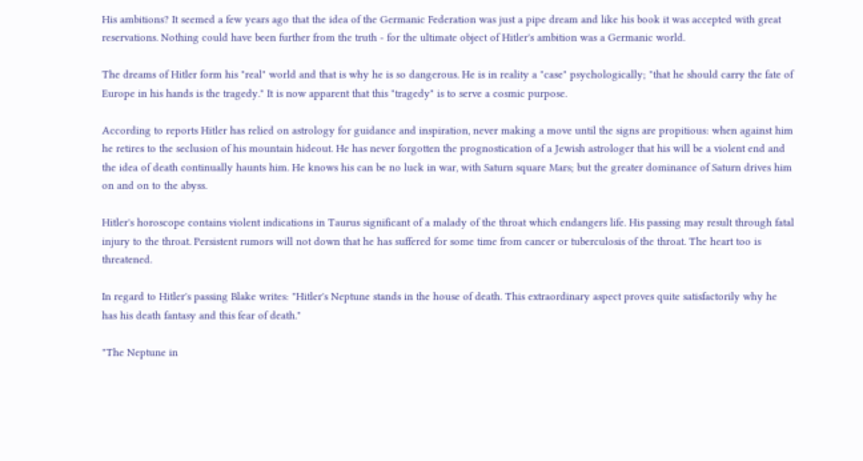His ambitions? It seemed a few years ago that the idea of the Germanic Federation was just a pipe dream and like his book it was accepted with great reservations. Nothing could have been further from the truth - for the ultimate object of Hitler's ambition was a Germanic world.

The dreams of Hitler form his "real" world and that is why he is so dangerous. He is in reality a "case" psychologically; "that he should carry the fate of Europe in his hands is the tragedy." It is now apparent that this "tragedy" is to serve a cosmic purpose.

According to reports Hitler has relied on astrology for guidance and inspiration, never making a move until the signs are propitious: when against him he retires to the seclusion of his mountain hideout. He has never forgotten the prognostication of a Jewish astrologer that his will be a violent end and the idea of death continually haunts him. He knows his can be no luck in war, with Saturn square Mars; but the greater dominance of Saturn drives him on and on to the abyss.

Hitler's horoscope contains violent indications in Taurus significant of a malady of the throat which endangers life. His passing may result through fatal injury to the throat. Persistent rumors will not down that he has suffered for some time from cancer or tuberculosis of the throat. The heart too is threatened.

In regard to Hitler's passing Blake writes: "Hitler's Neptune stands in the house of death. This extraordinary aspect proves quite satisfactorily why he has his death fantasy and this fear of death."

"The Neptune in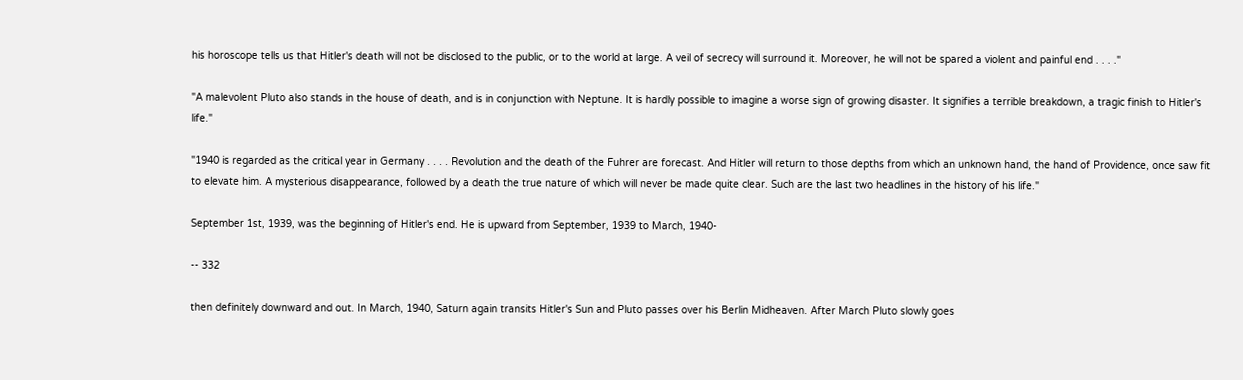his horoscope tells us that Hitler's death will not be disclosed to the public, or to the world at large. A veil of secrecy will surround it. Moreover, he will not be spared a violent and painful end . . . ."

"A malevolent Pluto also stands in the house of death, and is in conjunction with Neptune. It is hardly possible to imagine a worse sign of growing disaster. It signifies a terrible breakdown, a tragic finish to Hitler's life."

"1940 is regarded as the critical year in Germany . . . . Revolution and the death of the Fuhrer are forecast. And Hitler will return to those depths from which an unknown hand, the hand of Providence, once saw fit to elevate him. A mysterious disappearance, followed by a death the true nature of which will never be made quite clear. Such are the last two headlines in the history of his life."

September 1st, 1939, was the beginning of Hitler's end. He is upward from September, 1939 to March, 1940-

-- 332

then definitely downward and out. In March, 1940, Saturn again transits Hitler's Sun and Pluto passes over his Berlin Midheaven. After March Pluto slowly goes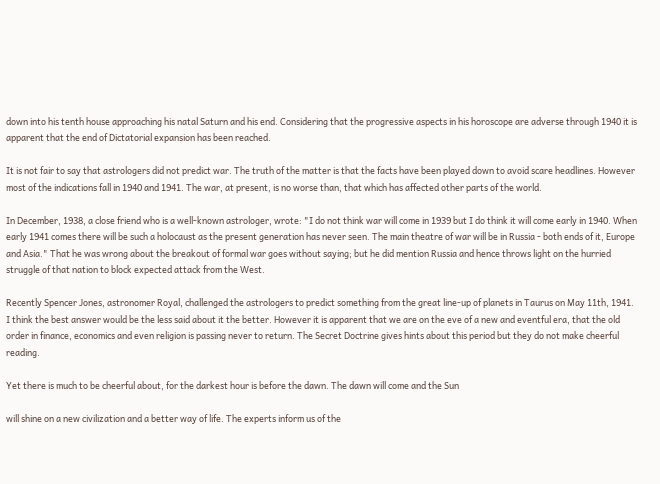down into his tenth house approaching his natal Saturn and his end. Considering that the progressive aspects in his horoscope are adverse through 1940 it is apparent that the end of Dictatorial expansion has been reached.

It is not fair to say that astrologers did not predict war. The truth of the matter is that the facts have been played down to avoid scare headlines. However most of the indications fall in 1940 and 1941. The war, at present, is no worse than, that which has affected other parts of the world.

In December, 1938, a close friend who is a well-known astrologer, wrote: "I do not think war will come in 1939 but I do think it will come early in 1940. When early 1941 comes there will be such a holocaust as the present generation has never seen. The main theatre of war will be in Russia - both ends of it, Europe and Asia." That he was wrong about the breakout of formal war goes without saying; but he did mention Russia and hence throws light on the hurried struggle of that nation to block expected attack from the West.

Recently Spencer Jones, astronomer Royal, challenged the astrologers to predict something from the great line-up of planets in Taurus on May 11th, 1941. I think the best answer would be the less said about it the better. However it is apparent that we are on the eve of a new and eventful era, that the old order in finance, economics and even religion is passing never to return. The Secret Doctrine gives hints about this period but they do not make cheerful reading.

Yet there is much to be cheerful about, for the darkest hour is before the dawn. The dawn will come and the Sun

will shine on a new civilization and a better way of life. The experts inform us of the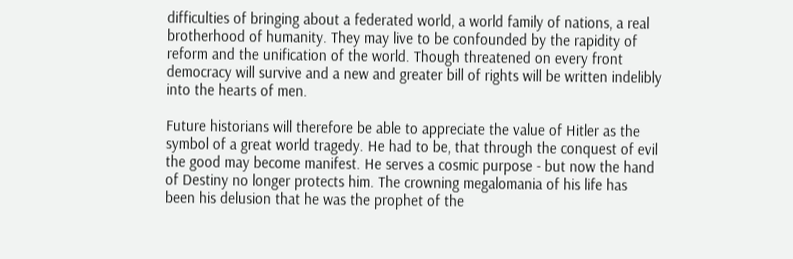difficulties of bringing about a federated world, a world family of nations, a real brotherhood of humanity. They may live to be confounded by the rapidity of reform and the unification of the world. Though threatened on every front democracy will survive and a new and greater bill of rights will be written indelibly into the hearts of men.

Future historians will therefore be able to appreciate the value of Hitler as the symbol of a great world tragedy. He had to be, that through the conquest of evil the good may become manifest. He serves a cosmic purpose - but now the hand of Destiny no longer protects him. The crowning megalomania of his life has been his delusion that he was the prophet of the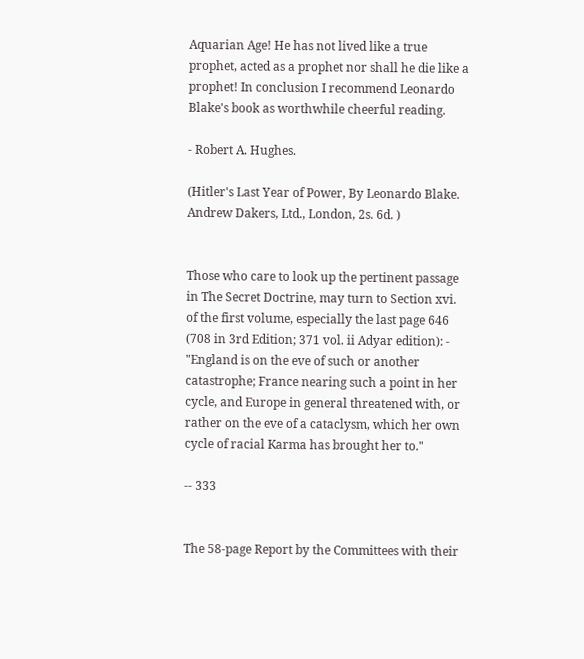Aquarian Age! He has not lived like a true prophet, acted as a prophet nor shall he die like a prophet! In conclusion I recommend Leonardo Blake's book as worthwhile cheerful reading.

- Robert A. Hughes.

(Hitler's Last Year of Power, By Leonardo Blake. Andrew Dakers, Ltd., London, 2s. 6d. )


Those who care to look up the pertinent passage in The Secret Doctrine, may turn to Section xvi. of the first volume, especially the last page 646 (708 in 3rd Edition; 371 vol. ii Adyar edition): - "England is on the eve of such or another catastrophe; France nearing such a point in her cycle, and Europe in general threatened with, or rather on the eve of a cataclysm, which her own cycle of racial Karma has brought her to."

-- 333


The 58-page Report by the Committees with their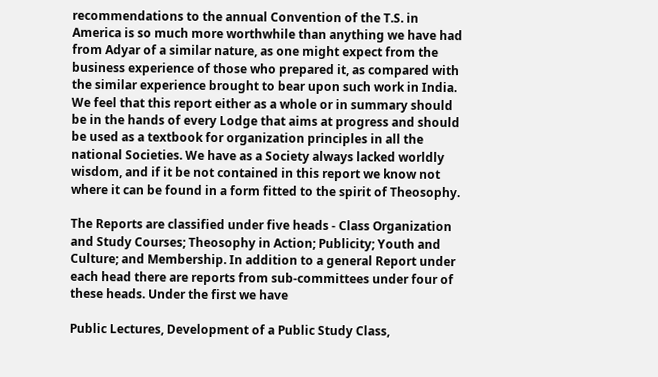recommendations to the annual Convention of the T.S. in America is so much more worthwhile than anything we have had from Adyar of a similar nature, as one might expect from the business experience of those who prepared it, as compared with the similar experience brought to bear upon such work in India. We feel that this report either as a whole or in summary should be in the hands of every Lodge that aims at progress and should be used as a textbook for organization principles in all the national Societies. We have as a Society always lacked worldly wisdom, and if it be not contained in this report we know not where it can be found in a form fitted to the spirit of Theosophy.

The Reports are classified under five heads - Class Organization and Study Courses; Theosophy in Action; Publicity; Youth and Culture; and Membership. In addition to a general Report under each head there are reports from sub-committees under four of these heads. Under the first we have

Public Lectures, Development of a Public Study Class,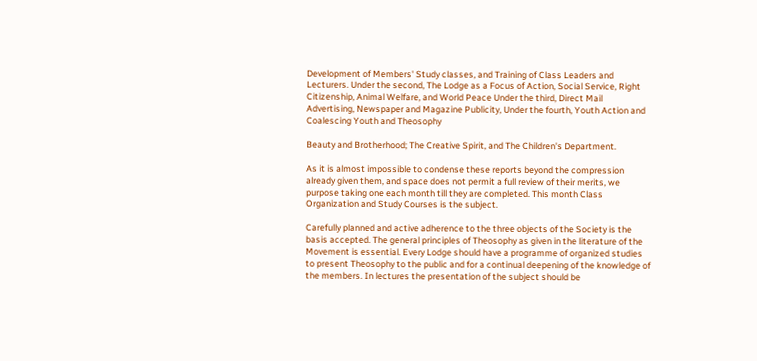Development of Members' Study classes, and Training of Class Leaders and Lecturers. Under the second, The Lodge as a Focus of Action, Social Service, Right Citizenship, Animal Welfare, and World Peace Under the third, Direct Mail Advertising, Newspaper and Magazine Publicity, Under the fourth, Youth Action and Coalescing Youth and Theosophy

Beauty and Brotherhood; The Creative Spirit, and The Children's Department.

As it is almost impossible to condense these reports beyond the compression already given them, and space does not permit a full review of their merits, we purpose taking one each month till they are completed. This month Class Organization and Study Courses is the subject.

Carefully planned and active adherence to the three objects of the Society is the basis accepted. The general principles of Theosophy as given in the literature of the Movement is essential. Every Lodge should have a programme of organized studies to present Theosophy to the public and for a continual deepening of the knowledge of the members. In lectures the presentation of the subject should be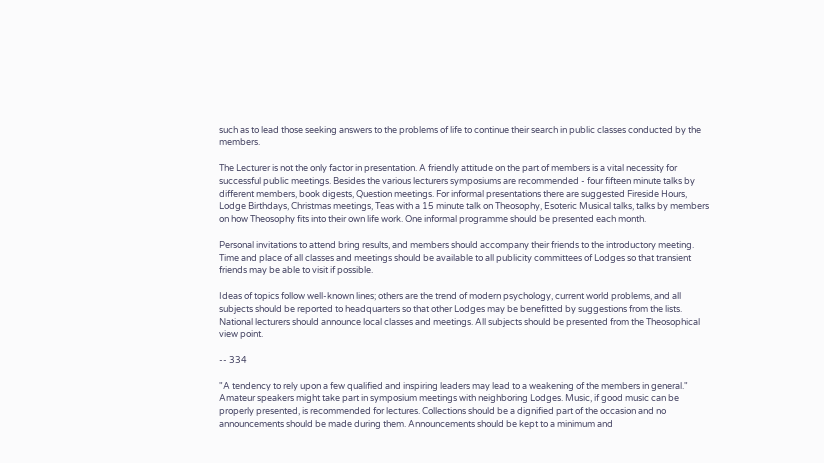such as to lead those seeking answers to the problems of life to continue their search in public classes conducted by the members.

The Lecturer is not the only factor in presentation. A friendly attitude on the part of members is a vital necessity for successful public meetings. Besides the various lecturers symposiums are recommended - four fifteen minute talks by different members, book digests, Question meetings. For informal presentations there are suggested Fireside Hours, Lodge Birthdays, Christmas meetings, Teas with a 15 minute talk on Theosophy, Esoteric Musical talks, talks by members on how Theosophy fits into their own life work. One informal programme should be presented each month.

Personal invitations to attend bring results, and members should accompany their friends to the introductory meeting. Time and place of all classes and meetings should be available to all publicity committees of Lodges so that transient friends may be able to visit if possible.

Ideas of topics follow well-known lines; others are the trend of modern psychology, current world problems, and all subjects should be reported to headquarters so that other Lodges may be benefitted by suggestions from the lists. National lecturers should announce local classes and meetings. All subjects should be presented from the Theosophical view point.

-- 334

"A tendency to rely upon a few qualified and inspiring leaders may lead to a weakening of the members in general." Amateur speakers might take part in symposium meetings with neighboring Lodges. Music, if good music can be properly presented, is recommended for lectures. Collections should be a dignified part of the occasion and no announcements should be made during them. Announcements should be kept to a minimum and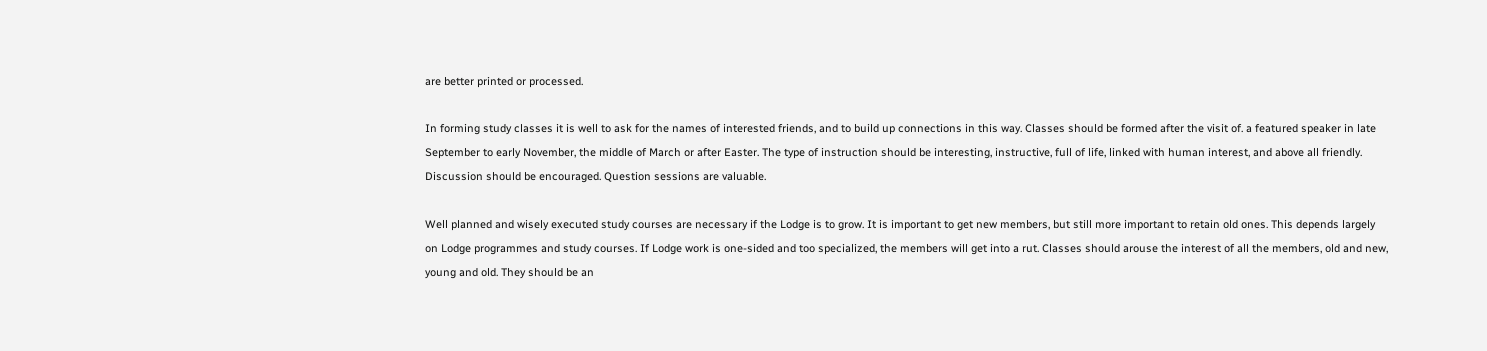are better printed or processed.

In forming study classes it is well to ask for the names of interested friends, and to build up connections in this way. Classes should be formed after the visit of. a featured speaker in late September to early November, the middle of March or after Easter. The type of instruction should be interesting, instructive, full of life, linked with human interest, and above all friendly. Discussion should be encouraged. Question sessions are valuable.

Well planned and wisely executed study courses are necessary if the Lodge is to grow. It is important to get new members, but still more important to retain old ones. This depends largely on Lodge programmes and study courses. If Lodge work is one-sided and too specialized, the members will get into a rut. Classes should arouse the interest of all the members, old and new, young and old. They should be an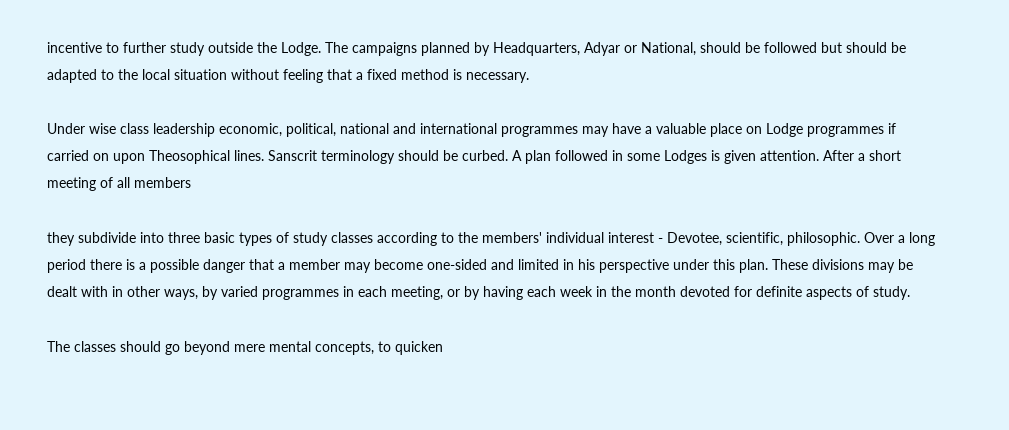incentive to further study outside the Lodge. The campaigns planned by Headquarters, Adyar or National, should be followed but should be adapted to the local situation without feeling that a fixed method is necessary.

Under wise class leadership economic, political, national and international programmes may have a valuable place on Lodge programmes if carried on upon Theosophical lines. Sanscrit terminology should be curbed. A plan followed in some Lodges is given attention. After a short meeting of all members

they subdivide into three basic types of study classes according to the members' individual interest - Devotee, scientific, philosophic. Over a long period there is a possible danger that a member may become one-sided and limited in his perspective under this plan. These divisions may be dealt with in other ways, by varied programmes in each meeting, or by having each week in the month devoted for definite aspects of study.

The classes should go beyond mere mental concepts, to quicken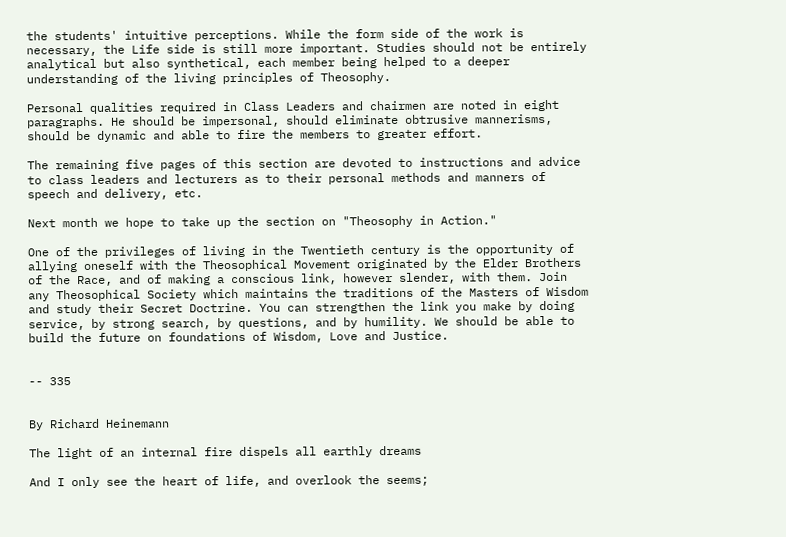the students' intuitive perceptions. While the form side of the work is necessary, the Life side is still more important. Studies should not be entirely analytical but also synthetical, each member being helped to a deeper understanding of the living principles of Theosophy.

Personal qualities required in Class Leaders and chairmen are noted in eight paragraphs. He should be impersonal, should eliminate obtrusive mannerisms, should be dynamic and able to fire the members to greater effort.

The remaining five pages of this section are devoted to instructions and advice to class leaders and lecturers as to their personal methods and manners of speech and delivery, etc.

Next month we hope to take up the section on "Theosophy in Action."

One of the privileges of living in the Twentieth century is the opportunity of allying oneself with the Theosophical Movement originated by the Elder Brothers of the Race, and of making a conscious link, however slender, with them. Join any Theosophical Society which maintains the traditions of the Masters of Wisdom and study their Secret Doctrine. You can strengthen the link you make by doing service, by strong search, by questions, and by humility. We should be able to build the future on foundations of Wisdom, Love and Justice.


-- 335


By Richard Heinemann

The light of an internal fire dispels all earthly dreams

And I only see the heart of life, and overlook the seems;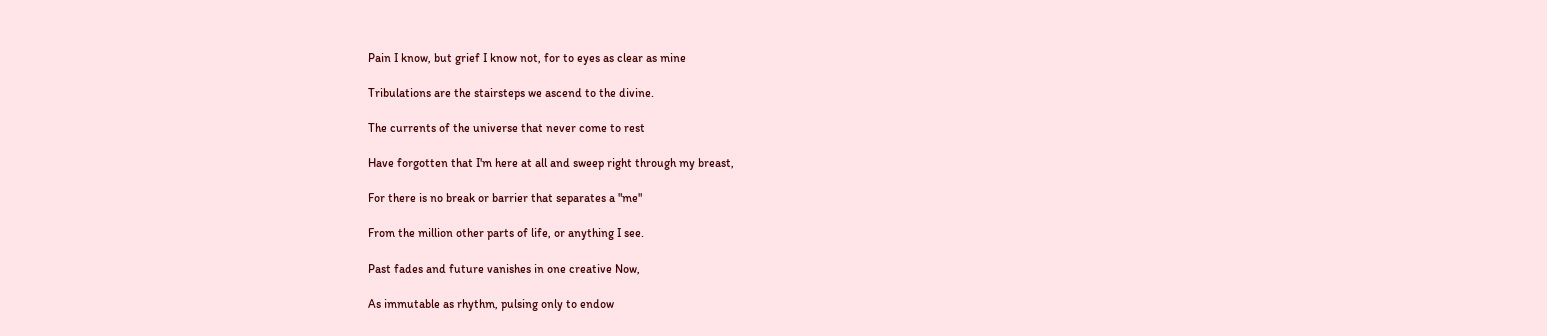Pain I know, but grief I know not, for to eyes as clear as mine

Tribulations are the stairsteps we ascend to the divine.

The currents of the universe that never come to rest

Have forgotten that I'm here at all and sweep right through my breast,

For there is no break or barrier that separates a "me"

From the million other parts of life, or anything I see.

Past fades and future vanishes in one creative Now,

As immutable as rhythm, pulsing only to endow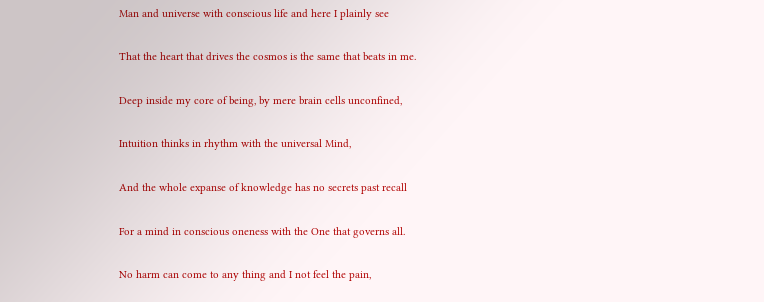Man and universe with conscious life and here I plainly see

That the heart that drives the cosmos is the same that beats in me.

Deep inside my core of being, by mere brain cells unconfined,

Intuition thinks in rhythm with the universal Mind,

And the whole expanse of knowledge has no secrets past recall

For a mind in conscious oneness with the One that governs all.

No harm can come to any thing and I not feel the pain,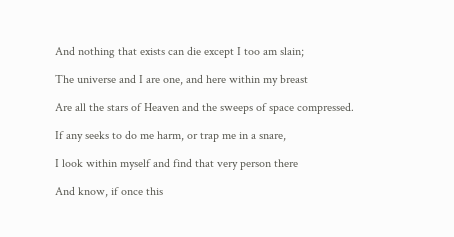And nothing that exists can die except I too am slain;

The universe and I are one, and here within my breast

Are all the stars of Heaven and the sweeps of space compressed.

If any seeks to do me harm, or trap me in a snare,

I look within myself and find that very person there

And know, if once this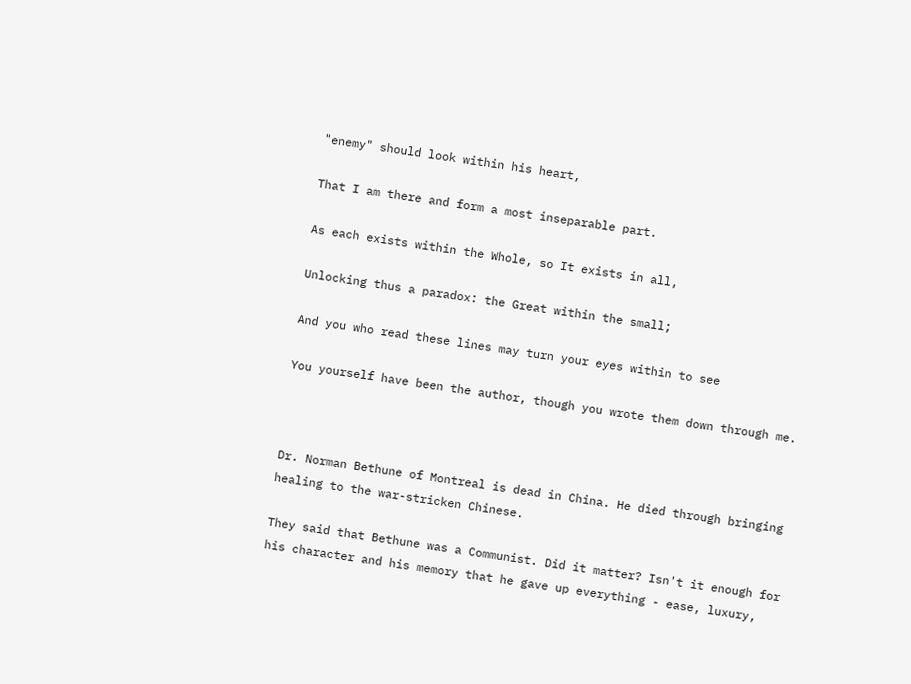"enemy" should look within his heart,

That I am there and form a most inseparable part.

As each exists within the Whole, so It exists in all,

Unlocking thus a paradox: the Great within the small;

And you who read these lines may turn your eyes within to see

You yourself have been the author, though you wrote them down through me.



Dr. Norman Bethune of Montreal is dead in China. He died through bringing healing to the war-stricken Chinese.

They said that Bethune was a Communist. Did it matter? Isn't it enough for his character and his memory that he gave up everything - ease, luxury,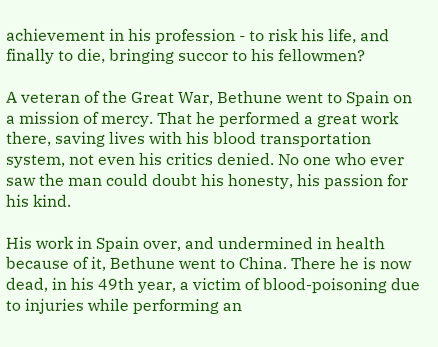achievement in his profession - to risk his life, and finally to die, bringing succor to his fellowmen?

A veteran of the Great War, Bethune went to Spain on a mission of mercy. That he performed a great work there, saving lives with his blood transportation system, not even his critics denied. No one who ever saw the man could doubt his honesty, his passion for his kind.

His work in Spain over, and undermined in health because of it, Bethune went to China. There he is now dead, in his 49th year, a victim of blood-poisoning due to injuries while performing an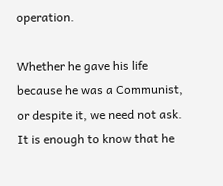operation.

Whether he gave his life because he was a Communist, or despite it, we need not ask. It is enough to know that he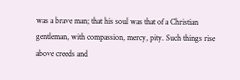was a brave man; that his soul was that of a Christian gentleman, with compassion, mercy, pity. Such things rise above creeds and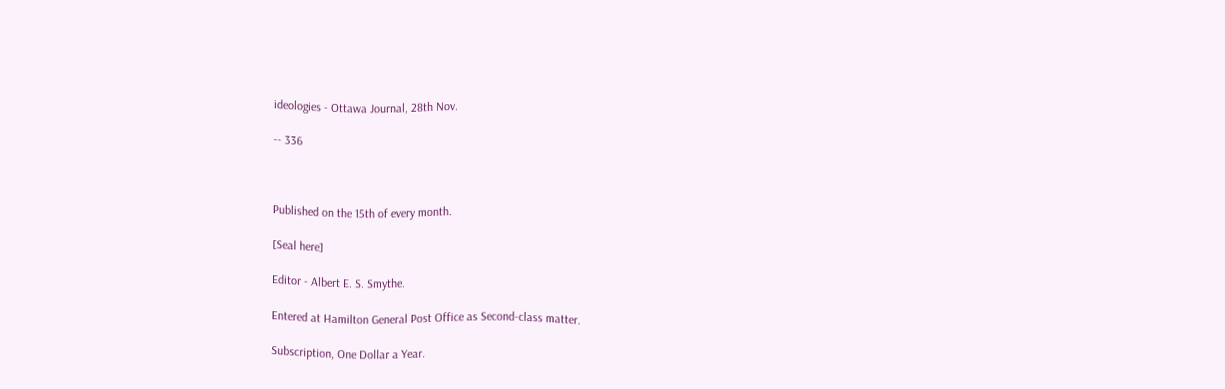ideologies - Ottawa Journal, 28th Nov.

-- 336



Published on the 15th of every month.

[Seal here]

Editor - Albert E. S. Smythe.

Entered at Hamilton General Post Office as Second-class matter.

Subscription, One Dollar a Year.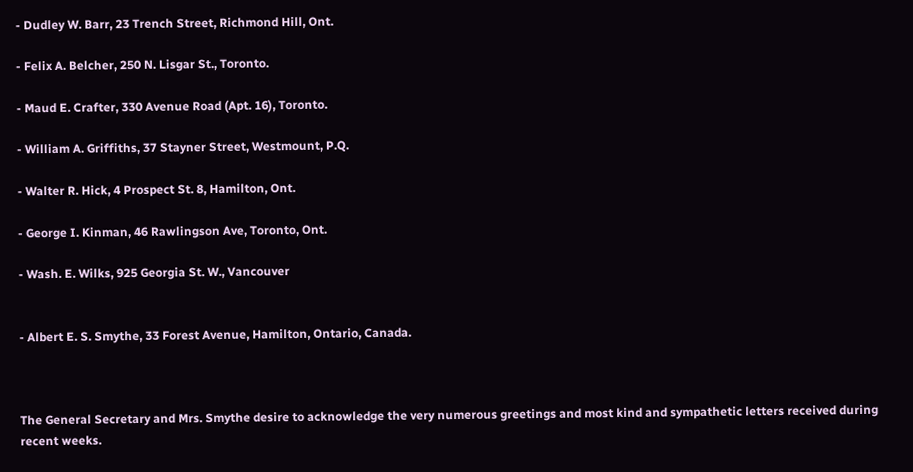- Dudley W. Barr, 23 Trench Street, Richmond Hill, Ont.

- Felix A. Belcher, 250 N. Lisgar St., Toronto.

- Maud E. Crafter, 330 Avenue Road (Apt. 16), Toronto.

- William A. Griffiths, 37 Stayner Street, Westmount, P.Q.

- Walter R. Hick, 4 Prospect St. 8, Hamilton, Ont.

- George I. Kinman, 46 Rawlingson Ave, Toronto, Ont.

- Wash. E. Wilks, 925 Georgia St. W., Vancouver


- Albert E. S. Smythe, 33 Forest Avenue, Hamilton, Ontario, Canada.



The General Secretary and Mrs. Smythe desire to acknowledge the very numerous greetings and most kind and sympathetic letters received during recent weeks.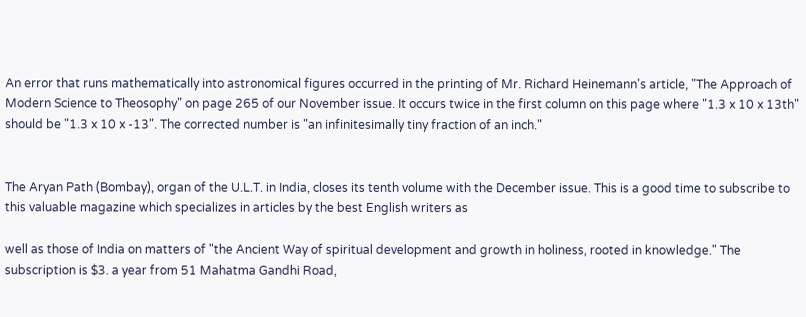An error that runs mathematically into astronomical figures occurred in the printing of Mr. Richard Heinemann's article, "The Approach of Modern Science to Theosophy" on page 265 of our November issue. It occurs twice in the first column on this page where "1.3 x 10 x 13th" should be "1.3 x 10 x -13". The corrected number is "an infinitesimally tiny fraction of an inch."


The Aryan Path (Bombay), organ of the U.L.T. in India, closes its tenth volume with the December issue. This is a good time to subscribe to this valuable magazine which specializes in articles by the best English writers as

well as those of India on matters of "the Ancient Way of spiritual development and growth in holiness, rooted in knowledge." The subscription is $3. a year from 51 Mahatma Gandhi Road,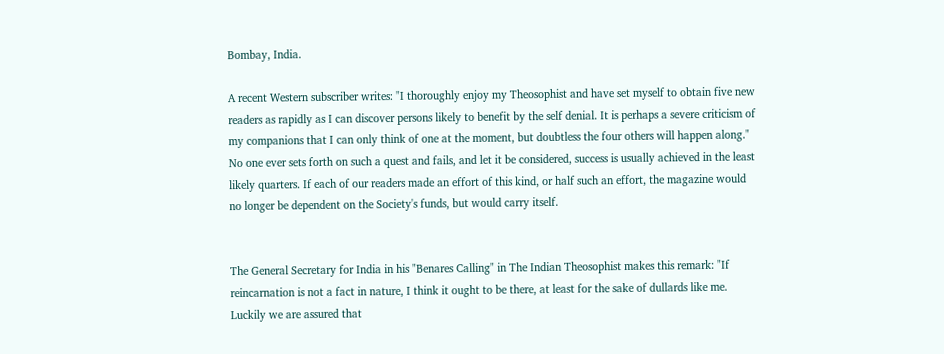Bombay, India.

A recent Western subscriber writes: "I thoroughly enjoy my Theosophist and have set myself to obtain five new readers as rapidly as I can discover persons likely to benefit by the self denial. It is perhaps a severe criticism of my companions that I can only think of one at the moment, but doubtless the four others will happen along." No one ever sets forth on such a quest and fails, and let it be considered, success is usually achieved in the least likely quarters. If each of our readers made an effort of this kind, or half such an effort, the magazine would no longer be dependent on the Society's funds, but would carry itself.


The General Secretary for India in his "Benares Calling" in The Indian Theosophist makes this remark: "If reincarnation is not a fact in nature, I think it ought to be there, at least for the sake of dullards like me. Luckily we are assured that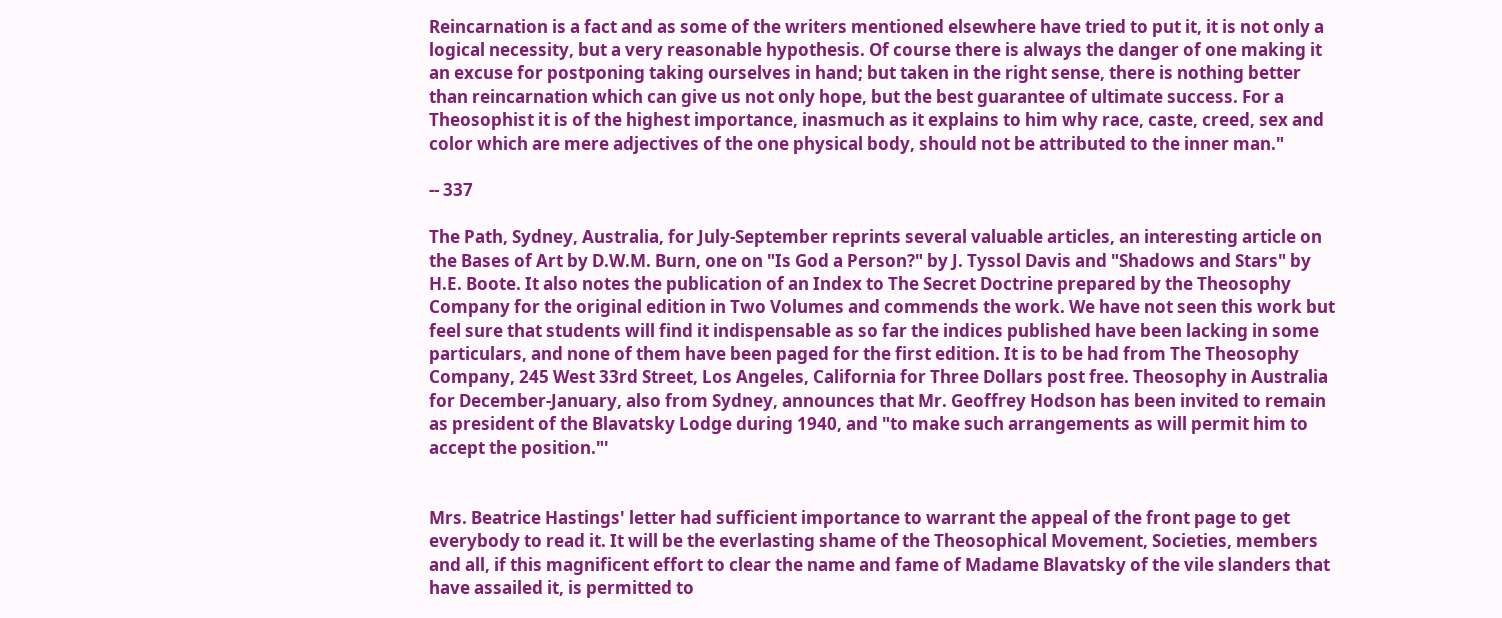Reincarnation is a fact and as some of the writers mentioned elsewhere have tried to put it, it is not only a logical necessity, but a very reasonable hypothesis. Of course there is always the danger of one making it an excuse for postponing taking ourselves in hand; but taken in the right sense, there is nothing better than reincarnation which can give us not only hope, but the best guarantee of ultimate success. For a Theosophist it is of the highest importance, inasmuch as it explains to him why race, caste, creed, sex and color which are mere adjectives of the one physical body, should not be attributed to the inner man."

-- 337

The Path, Sydney, Australia, for July-September reprints several valuable articles, an interesting article on the Bases of Art by D.W.M. Burn, one on "Is God a Person?" by J. Tyssol Davis and "Shadows and Stars" by H.E. Boote. It also notes the publication of an Index to The Secret Doctrine prepared by the Theosophy Company for the original edition in Two Volumes and commends the work. We have not seen this work but feel sure that students will find it indispensable as so far the indices published have been lacking in some particulars, and none of them have been paged for the first edition. It is to be had from The Theosophy Company, 245 West 33rd Street, Los Angeles, California for Three Dollars post free. Theosophy in Australia for December-January, also from Sydney, announces that Mr. Geoffrey Hodson has been invited to remain as president of the Blavatsky Lodge during 1940, and "to make such arrangements as will permit him to accept the position."'


Mrs. Beatrice Hastings' letter had sufficient importance to warrant the appeal of the front page to get everybody to read it. It will be the everlasting shame of the Theosophical Movement, Societies, members and all, if this magnificent effort to clear the name and fame of Madame Blavatsky of the vile slanders that have assailed it, is permitted to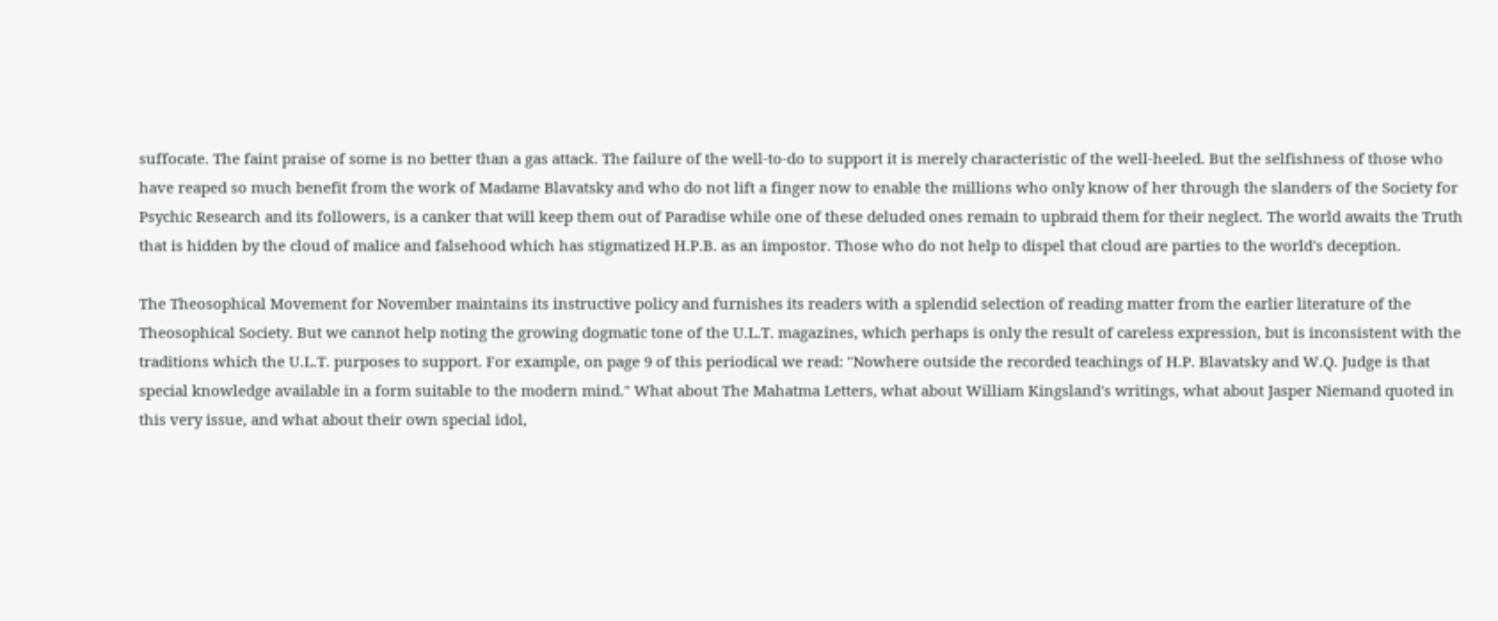suffocate. The faint praise of some is no better than a gas attack. The failure of the well-to-do to support it is merely characteristic of the well-heeled. But the selfishness of those who have reaped so much benefit from the work of Madame Blavatsky and who do not lift a finger now to enable the millions who only know of her through the slanders of the Society for Psychic Research and its followers, is a canker that will keep them out of Paradise while one of these deluded ones remain to upbraid them for their neglect. The world awaits the Truth that is hidden by the cloud of malice and falsehood which has stigmatized H.P.B. as an impostor. Those who do not help to dispel that cloud are parties to the world's deception.

The Theosophical Movement for November maintains its instructive policy and furnishes its readers with a splendid selection of reading matter from the earlier literature of the Theosophical Society. But we cannot help noting the growing dogmatic tone of the U.L.T. magazines, which perhaps is only the result of careless expression, but is inconsistent with the traditions which the U.L.T. purposes to support. For example, on page 9 of this periodical we read: "Nowhere outside the recorded teachings of H.P. Blavatsky and W.Q. Judge is that special knowledge available in a form suitable to the modern mind." What about The Mahatma Letters, what about William Kingsland's writings, what about Jasper Niemand quoted in this very issue, and what about their own special idol,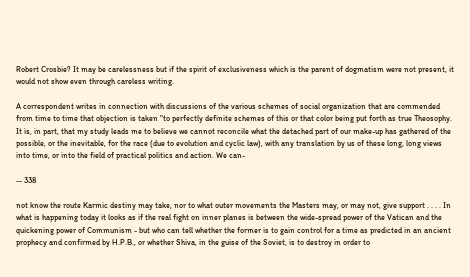Robert Crosbie? It may be carelessness but if the spirit of exclusiveness which is the parent of dogmatism were not present, it would not show even through careless writing.

A correspondent writes in connection with discussions of the various schemes of social organization that are commended from time to time that objection is taken "to perfectly definite schemes of this or that color being put forth as true Theosophy. It is, in part, that my study leads me to believe we cannot reconcile what the detached part of our make-up has gathered of the possible, or the inevitable, for the race (due to evolution and cyclic law), with any translation by us of these long, long views into time, or into the field of practical politics and action. We can-

-- 338

not know the route Karmic destiny may take, nor to what outer movements the Masters may, or may not, give support . . . . In what is happening today it looks as if the real fight on inner planes is between the wide-spread power of the Vatican and the quickening power of Communism - but who can tell whether the former is to gain control for a time as predicted in an ancient prophecy and confirmed by H.P.B., or whether Shiva, in the guise of the Soviet, is to destroy in order to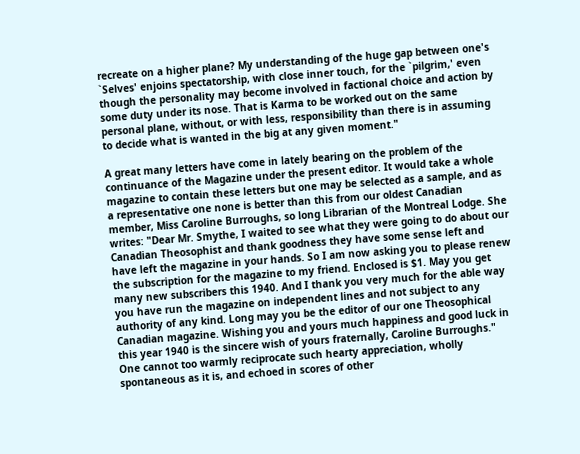recreate on a higher plane? My understanding of the huge gap between one's `Selves' enjoins spectatorship, with close inner touch, for the `pilgrim,' even though the personality may become involved in factional choice and action by some duty under its nose. That is Karma to be worked out on the same personal plane, without, or with less, responsibility than there is in assuming to decide what is wanted in the big at any given moment."

A great many letters have come in lately bearing on the problem of the continuance of the Magazine under the present editor. It would take a whole magazine to contain these letters but one may be selected as a sample, and as a representative one none is better than this from our oldest Canadian member, Miss Caroline Burroughs, so long Librarian of the Montreal Lodge. She writes: "Dear Mr. Smythe, I waited to see what they were going to do about our Canadian Theosophist and thank goodness they have some sense left and have left the magazine in your hands. So I am now asking you to please renew the subscription for the magazine to my friend. Enclosed is $1. May you get many new subscribers this 1940. And I thank you very much for the able way you have run the magazine on independent lines and not subject to any authority of any kind. Long may you be the editor of our one Theosophical Canadian magazine. Wishing you and yours much happiness and good luck in this year 1940 is the sincere wish of yours fraternally, Caroline Burroughs." One cannot too warmly reciprocate such hearty appreciation, wholly spontaneous as it is, and echoed in scores of other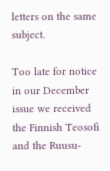letters on the same subject.

Too late for notice in our December issue we received the Finnish Teosofi and the Ruusu-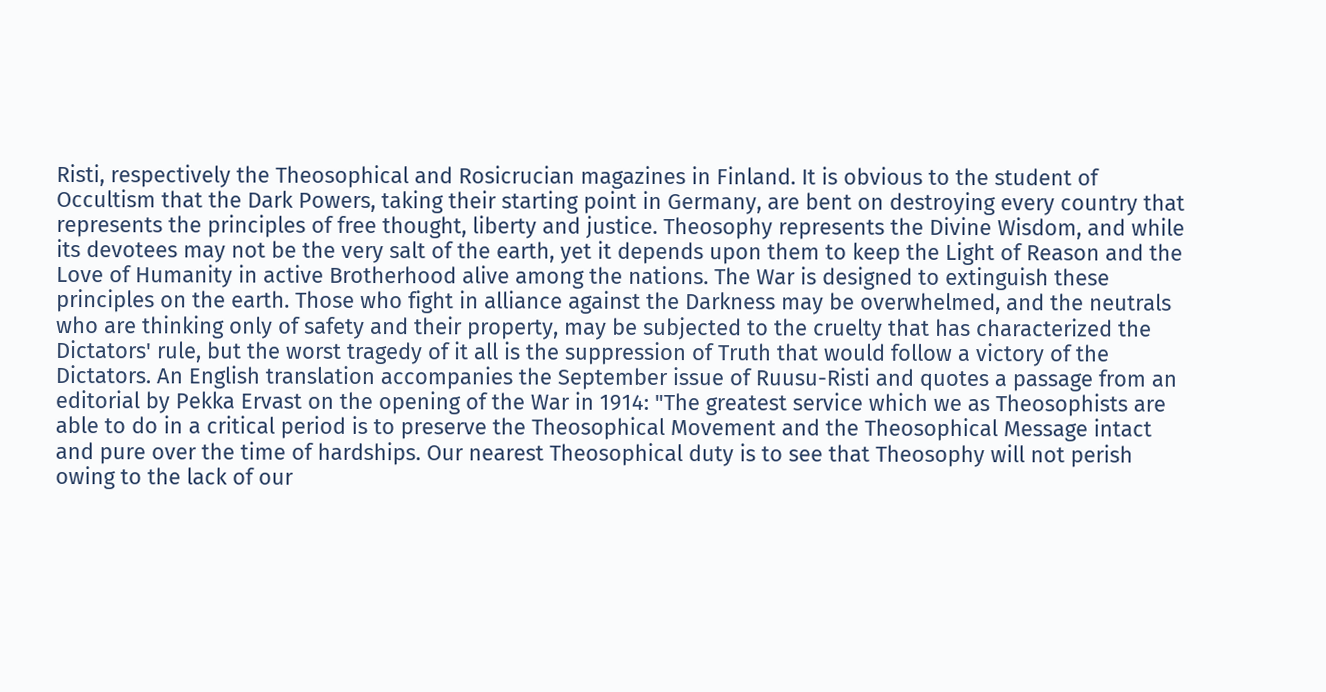Risti, respectively the Theosophical and Rosicrucian magazines in Finland. It is obvious to the student of Occultism that the Dark Powers, taking their starting point in Germany, are bent on destroying every country that represents the principles of free thought, liberty and justice. Theosophy represents the Divine Wisdom, and while its devotees may not be the very salt of the earth, yet it depends upon them to keep the Light of Reason and the Love of Humanity in active Brotherhood alive among the nations. The War is designed to extinguish these principles on the earth. Those who fight in alliance against the Darkness may be overwhelmed, and the neutrals who are thinking only of safety and their property, may be subjected to the cruelty that has characterized the Dictators' rule, but the worst tragedy of it all is the suppression of Truth that would follow a victory of the Dictators. An English translation accompanies the September issue of Ruusu-Risti and quotes a passage from an editorial by Pekka Ervast on the opening of the War in 1914: "The greatest service which we as Theosophists are able to do in a critical period is to preserve the Theosophical Movement and the Theosophical Message intact and pure over the time of hardships. Our nearest Theosophical duty is to see that Theosophy will not perish owing to the lack of our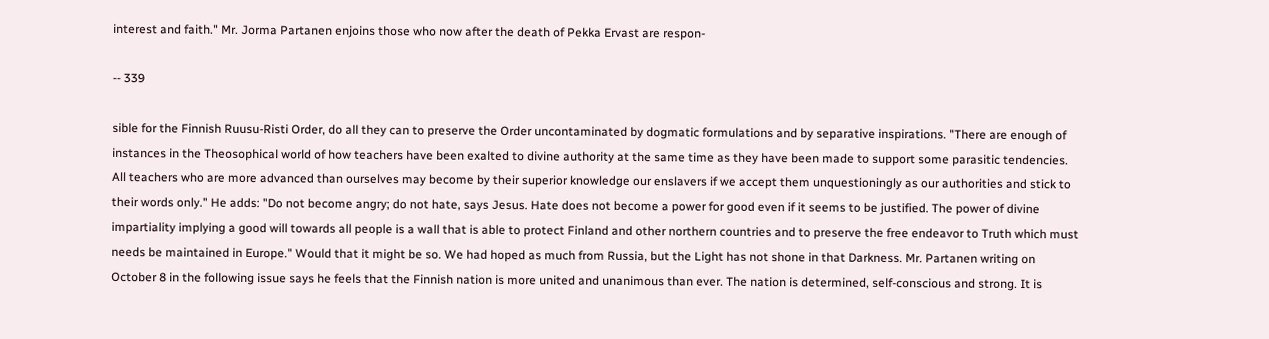interest and faith." Mr. Jorma Partanen enjoins those who now after the death of Pekka Ervast are respon-

-- 339

sible for the Finnish Ruusu-Risti Order, do all they can to preserve the Order uncontaminated by dogmatic formulations and by separative inspirations. "There are enough of instances in the Theosophical world of how teachers have been exalted to divine authority at the same time as they have been made to support some parasitic tendencies. All teachers who are more advanced than ourselves may become by their superior knowledge our enslavers if we accept them unquestioningly as our authorities and stick to their words only." He adds: "Do not become angry; do not hate, says Jesus. Hate does not become a power for good even if it seems to be justified. The power of divine impartiality implying a good will towards all people is a wall that is able to protect Finland and other northern countries and to preserve the free endeavor to Truth which must needs be maintained in Europe." Would that it might be so. We had hoped as much from Russia, but the Light has not shone in that Darkness. Mr. Partanen writing on October 8 in the following issue says he feels that the Finnish nation is more united and unanimous than ever. The nation is determined, self-conscious and strong. It is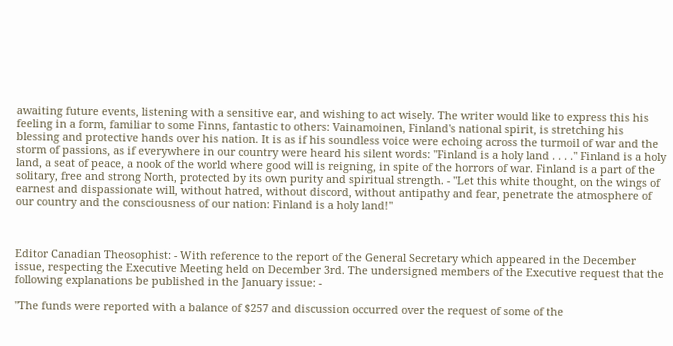awaiting future events, listening with a sensitive ear, and wishing to act wisely. The writer would like to express this his feeling in a form, familiar to some Finns, fantastic to others: Vainamoinen, Finland's national spirit, is stretching his blessing and protective hands over his nation. It is as if his soundless voice were echoing across the turmoil of war and the storm of passions, as if everywhere in our country were heard his silent words: "Finland is a holy land . . . ." Finland is a holy land, a seat of peace, a nook of the world where good will is reigning, in spite of the horrors of war. Finland is a part of the solitary, free and strong North, protected by its own purity and spiritual strength. - "Let this white thought, on the wings of earnest and dispassionate will, without hatred, without discord, without antipathy and fear, penetrate the atmosphere of our country and the consciousness of our nation: Finland is a holy land!"



Editor Canadian Theosophist: - With reference to the report of the General Secretary which appeared in the December issue, respecting the Executive Meeting held on December 3rd. The undersigned members of the Executive request that the following explanations be published in the January issue: -

"The funds were reported with a balance of $257 and discussion occurred over the request of some of the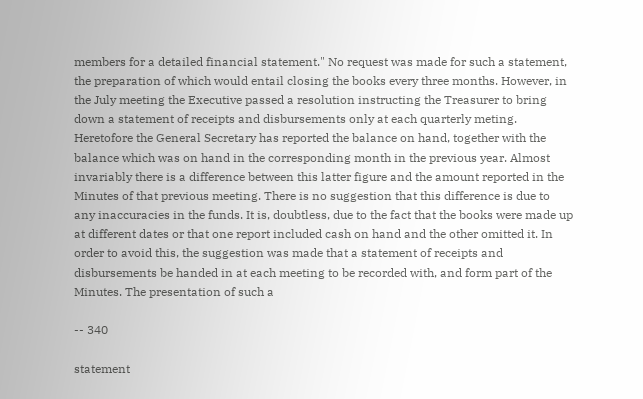members for a detailed financial statement." No request was made for such a statement, the preparation of which would entail closing the books every three months. However, in the July meeting the Executive passed a resolution instructing the Treasurer to bring down a statement of receipts and disbursements only at each quarterly meting. Heretofore the General Secretary has reported the balance on hand, together with the balance which was on hand in the corresponding month in the previous year. Almost invariably there is a difference between this latter figure and the amount reported in the Minutes of that previous meeting. There is no suggestion that this difference is due to any inaccuracies in the funds. It is, doubtless, due to the fact that the books were made up at different dates or that one report included cash on hand and the other omitted it. In order to avoid this, the suggestion was made that a statement of receipts and disbursements be handed in at each meeting to be recorded with, and form part of the Minutes. The presentation of such a

-- 340

statement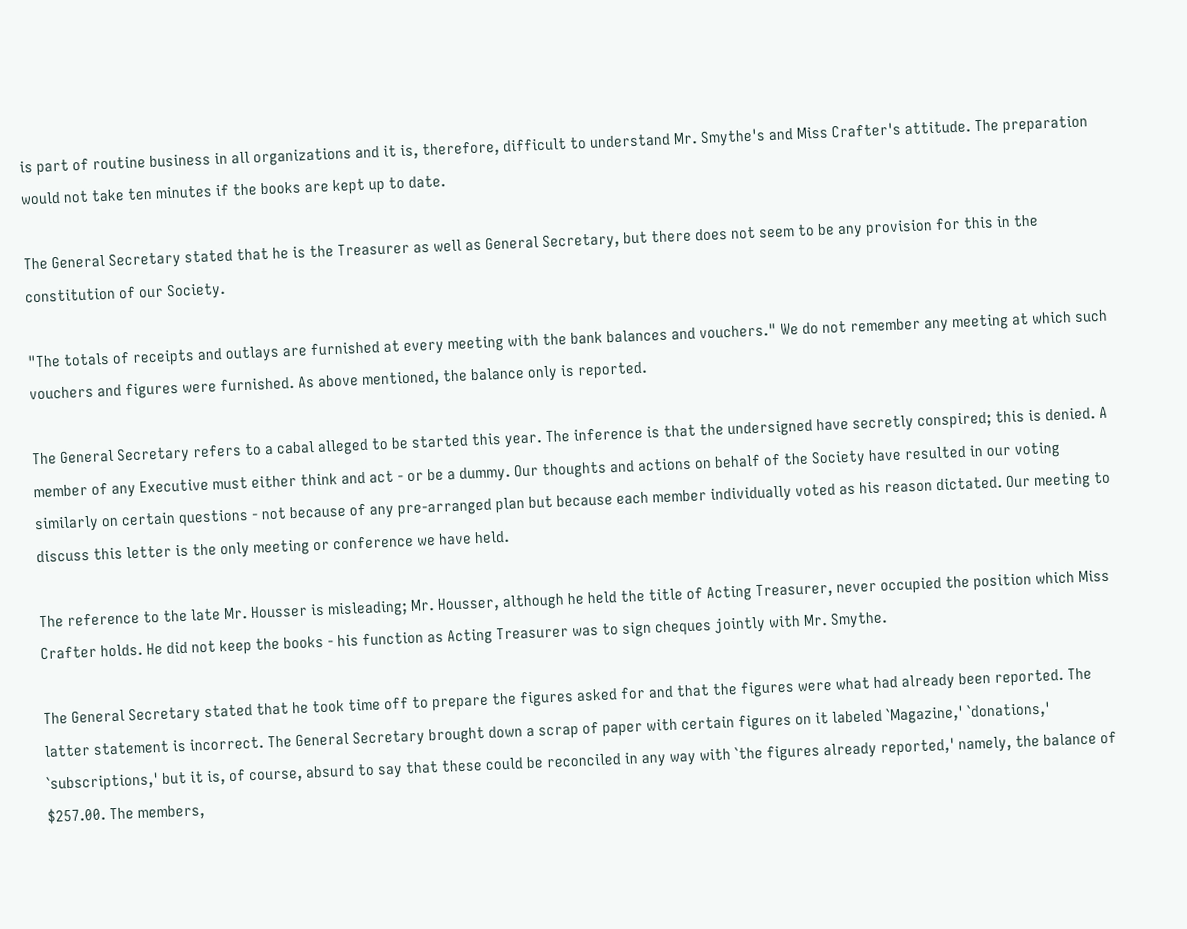is part of routine business in all organizations and it is, therefore, difficult to understand Mr. Smythe's and Miss Crafter's attitude. The preparation would not take ten minutes if the books are kept up to date.

The General Secretary stated that he is the Treasurer as well as General Secretary, but there does not seem to be any provision for this in the constitution of our Society.

"The totals of receipts and outlays are furnished at every meeting with the bank balances and vouchers." We do not remember any meeting at which such vouchers and figures were furnished. As above mentioned, the balance only is reported.

The General Secretary refers to a cabal alleged to be started this year. The inference is that the undersigned have secretly conspired; this is denied. A member of any Executive must either think and act - or be a dummy. Our thoughts and actions on behalf of the Society have resulted in our voting similarly on certain questions - not because of any pre-arranged plan but because each member individually voted as his reason dictated. Our meeting to discuss this letter is the only meeting or conference we have held.

The reference to the late Mr. Housser is misleading; Mr. Housser, although he held the title of Acting Treasurer, never occupied the position which Miss Crafter holds. He did not keep the books - his function as Acting Treasurer was to sign cheques jointly with Mr. Smythe.

The General Secretary stated that he took time off to prepare the figures asked for and that the figures were what had already been reported. The latter statement is incorrect. The General Secretary brought down a scrap of paper with certain figures on it labeled `Magazine,' `donations,' `subscriptions,' but it is, of course, absurd to say that these could be reconciled in any way with `the figures already reported,' namely, the balance of $257.00. The members,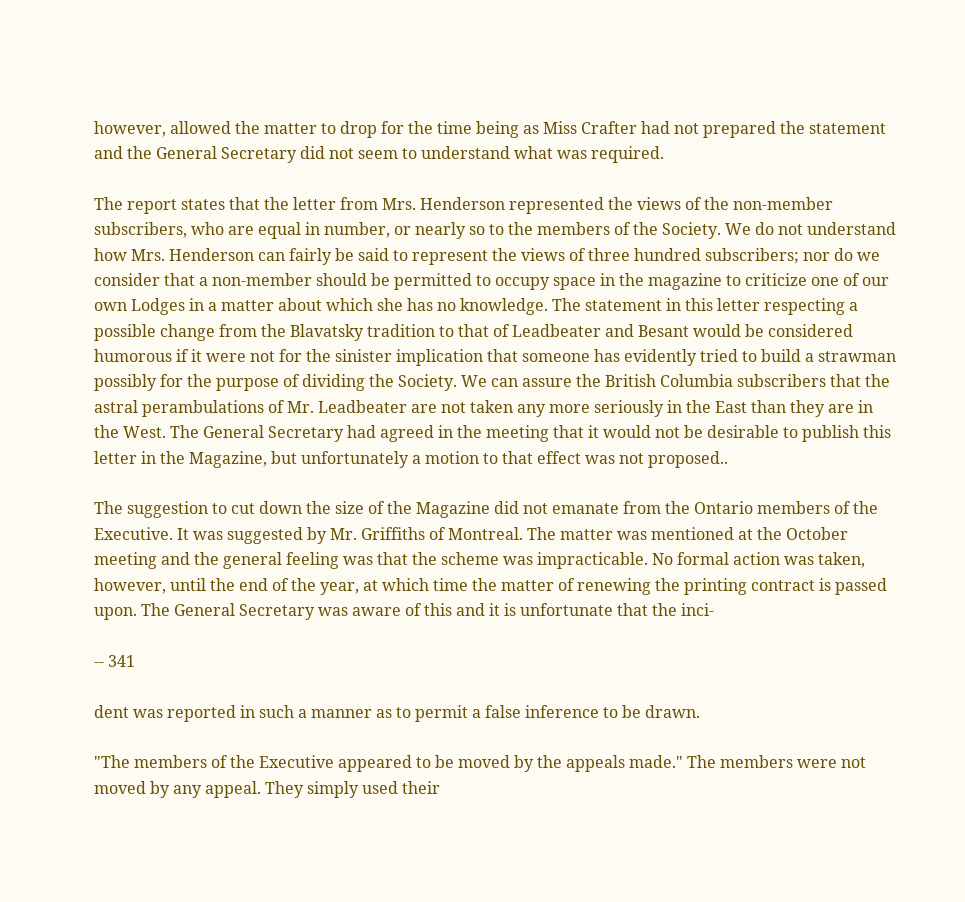however, allowed the matter to drop for the time being as Miss Crafter had not prepared the statement and the General Secretary did not seem to understand what was required.

The report states that the letter from Mrs. Henderson represented the views of the non-member subscribers, who are equal in number, or nearly so to the members of the Society. We do not understand how Mrs. Henderson can fairly be said to represent the views of three hundred subscribers; nor do we consider that a non-member should be permitted to occupy space in the magazine to criticize one of our own Lodges in a matter about which she has no knowledge. The statement in this letter respecting a possible change from the Blavatsky tradition to that of Leadbeater and Besant would be considered humorous if it were not for the sinister implication that someone has evidently tried to build a strawman possibly for the purpose of dividing the Society. We can assure the British Columbia subscribers that the astral perambulations of Mr. Leadbeater are not taken any more seriously in the East than they are in the West. The General Secretary had agreed in the meeting that it would not be desirable to publish this letter in the Magazine, but unfortunately a motion to that effect was not proposed..

The suggestion to cut down the size of the Magazine did not emanate from the Ontario members of the Executive. It was suggested by Mr. Griffiths of Montreal. The matter was mentioned at the October meeting and the general feeling was that the scheme was impracticable. No formal action was taken, however, until the end of the year, at which time the matter of renewing the printing contract is passed upon. The General Secretary was aware of this and it is unfortunate that the inci-

-- 341

dent was reported in such a manner as to permit a false inference to be drawn.

"The members of the Executive appeared to be moved by the appeals made." The members were not moved by any appeal. They simply used their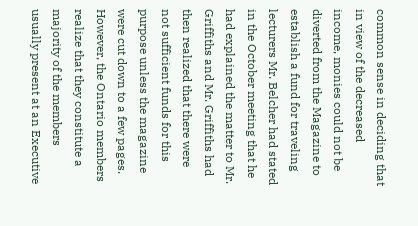common sense in deciding that in view of the decreased income, monies could not be diverted from the Magazine to establish a fund for traveling lecturers Mr. Belcher had stated in the October meeting that he had explained the matter to Mr. Griffiths and Mr. Griffiths had then realized that there were not sufficient funds for this purpose unless the magazine were cut down to a few pages. However, the Ontario members realize that they constitute a majority of the members usually present at an Executive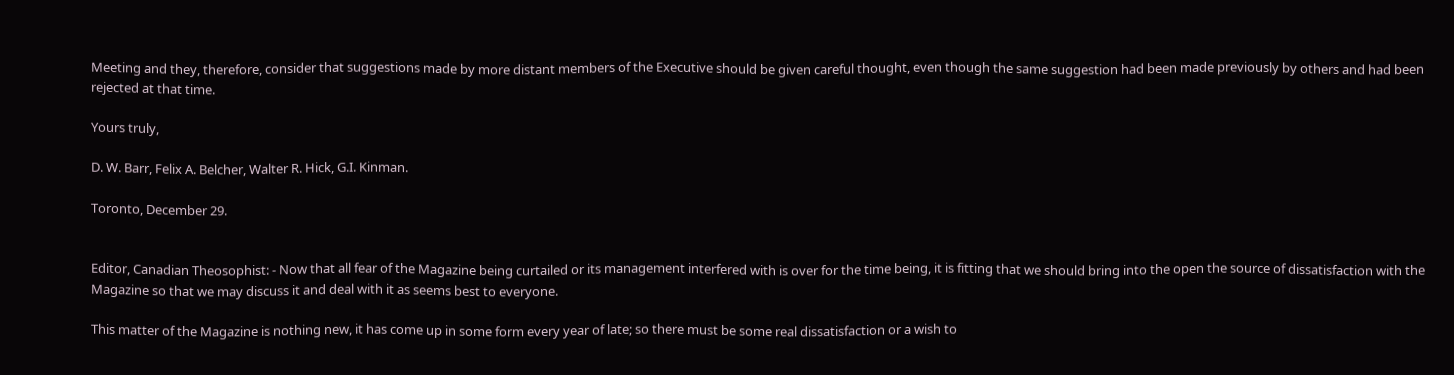Meeting and they, therefore, consider that suggestions made by more distant members of the Executive should be given careful thought, even though the same suggestion had been made previously by others and had been rejected at that time.

Yours truly,

D. W. Barr, Felix A. Belcher, Walter R. Hick, G.I. Kinman.

Toronto, December 29.


Editor, Canadian Theosophist: - Now that all fear of the Magazine being curtailed or its management interfered with is over for the time being, it is fitting that we should bring into the open the source of dissatisfaction with the Magazine so that we may discuss it and deal with it as seems best to everyone.

This matter of the Magazine is nothing new, it has come up in some form every year of late; so there must be some real dissatisfaction or a wish to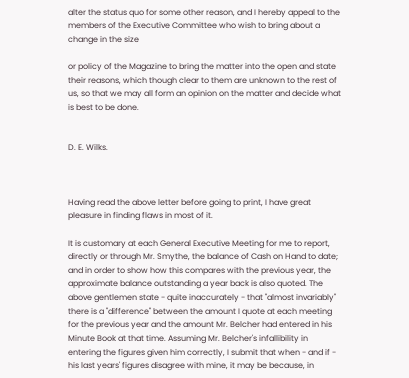alter the status quo for some other reason, and I hereby appeal to the members of the Executive Committee who wish to bring about a change in the size

or policy of the Magazine to bring the matter into the open and state their reasons, which though clear to them are unknown to the rest of us, so that we may all form an opinion on the matter and decide what is best to be done.


D. E. Wilks.



Having read the above letter before going to print, I have great pleasure in finding flaws in most of it.

It is customary at each General Executive Meeting for me to report, directly or through Mr. Smythe, the balance of Cash on Hand to date; and in order to show how this compares with the previous year, the approximate balance outstanding a year back is also quoted. The above gentlemen state - quite inaccurately - that "almost invariably" there is a "difference" between the amount I quote at each meeting for the previous year and the amount Mr. Belcher had entered in his Minute Book at that time. Assuming Mr. Belcher's infallibility in entering the figures given him correctly, I submit that when - and if - his last years' figures disagree with mine, it may be because, in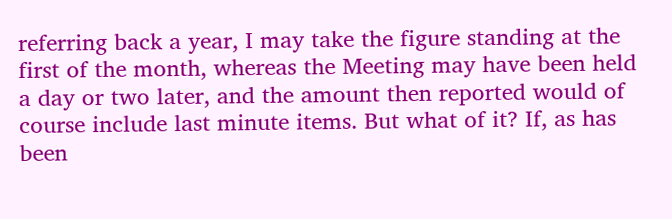referring back a year, I may take the figure standing at the first of the month, whereas the Meeting may have been held a day or two later, and the amount then reported would of course include last minute items. But what of it? If, as has been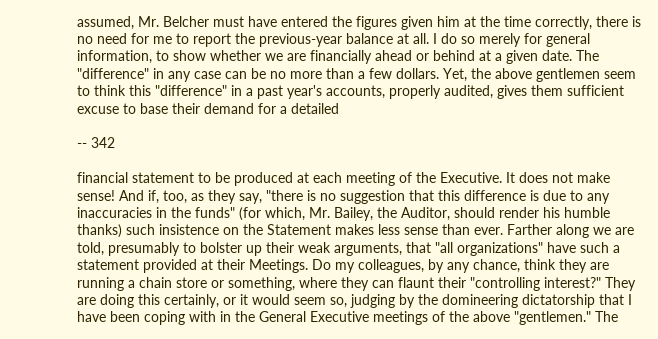assumed, Mr. Belcher must have entered the figures given him at the time correctly, there is no need for me to report the previous-year balance at all. I do so merely for general information, to show whether we are financially ahead or behind at a given date. The "difference" in any case can be no more than a few dollars. Yet, the above gentlemen seem to think this "difference" in a past year's accounts, properly audited, gives them sufficient excuse to base their demand for a detailed

-- 342

financial statement to be produced at each meeting of the Executive. It does not make sense! And if, too, as they say, "there is no suggestion that this difference is due to any inaccuracies in the funds" (for which, Mr. Bailey, the Auditor, should render his humble thanks) such insistence on the Statement makes less sense than ever. Farther along we are told, presumably to bolster up their weak arguments, that "all organizations" have such a statement provided at their Meetings. Do my colleagues, by any chance, think they are running a chain store or something, where they can flaunt their "controlling interest?" They are doing this certainly, or it would seem so, judging by the domineering dictatorship that I have been coping with in the General Executive meetings of the above "gentlemen." The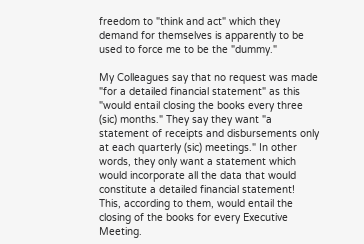freedom to "think and act" which they demand for themselves is apparently to be used to force me to be the "dummy."

My Colleagues say that no request was made "for a detailed financial statement" as this "would entail closing the books every three (sic) months." They say they want "a statement of receipts and disbursements only at each quarterly (sic) meetings." In other words, they only want a statement which would incorporate all the data that would constitute a detailed financial statement! This, according to them, would entail the closing of the books for every Executive Meeting.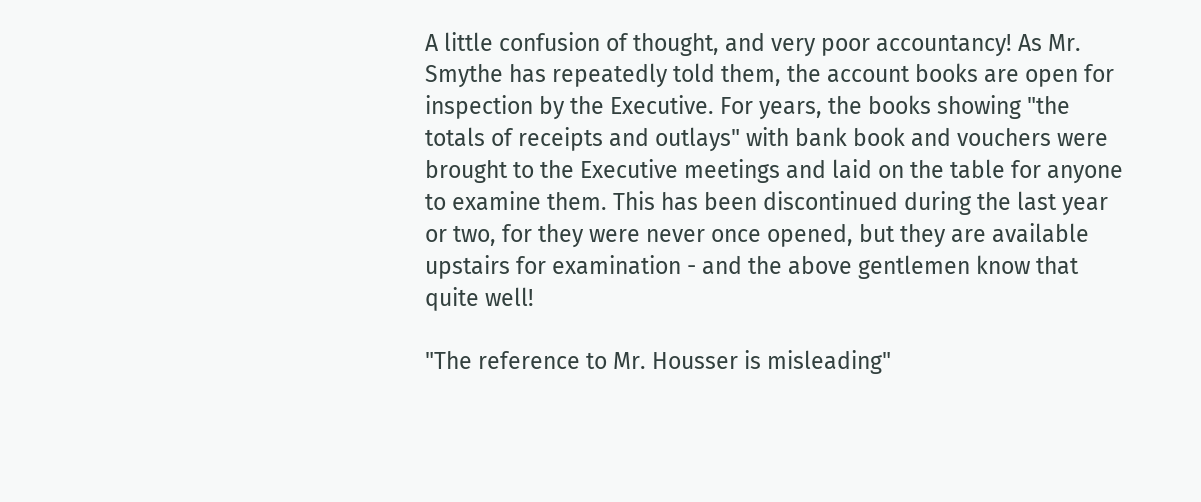A little confusion of thought, and very poor accountancy! As Mr. Smythe has repeatedly told them, the account books are open for inspection by the Executive. For years, the books showing "the totals of receipts and outlays" with bank book and vouchers were brought to the Executive meetings and laid on the table for anyone to examine them. This has been discontinued during the last year or two, for they were never once opened, but they are available upstairs for examination - and the above gentlemen know that quite well!

"The reference to Mr. Housser is misleading"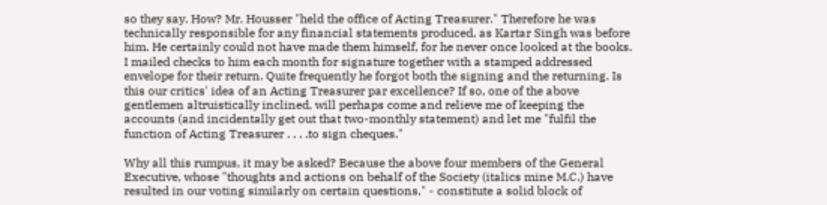so they say. How? Mr. Housser "held the office of Acting Treasurer." Therefore he was technically responsible for any financial statements produced, as Kartar Singh was before him. He certainly could not have made them himself, for he never once looked at the books. I mailed checks to him each month for signature together with a stamped addressed envelope for their return. Quite frequently he forgot both the signing and the returning. Is this our critics' idea of an Acting Treasurer par excellence? If so, one of the above gentlemen altruistically inclined, will perhaps come and relieve me of keeping the accounts (and incidentally get out that two-monthly statement) and let me "fulfil the function of Acting Treasurer . . . .to sign cheques."

Why all this rumpus, it may be asked? Because the above four members of the General Executive, whose "thoughts and actions on behalf of the Society (italics mine M.C.) have resulted in our voting similarly on certain questions," - constitute a solid block of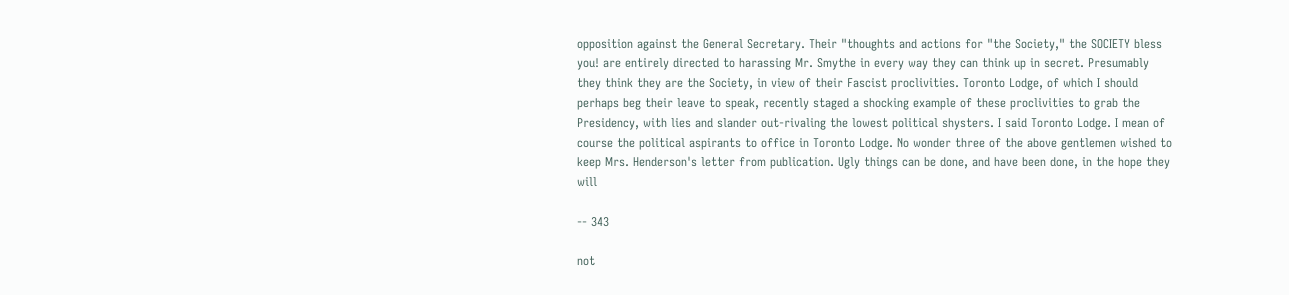opposition against the General Secretary. Their "thoughts and actions for "the Society," the SOCIETY bless you! are entirely directed to harassing Mr. Smythe in every way they can think up in secret. Presumably they think they are the Society, in view of their Fascist proclivities. Toronto Lodge, of which I should perhaps beg their leave to speak, recently staged a shocking example of these proclivities to grab the Presidency, with lies and slander out-rivaling the lowest political shysters. I said Toronto Lodge. I mean of course the political aspirants to office in Toronto Lodge. No wonder three of the above gentlemen wished to keep Mrs. Henderson's letter from publication. Ugly things can be done, and have been done, in the hope they will

-- 343

not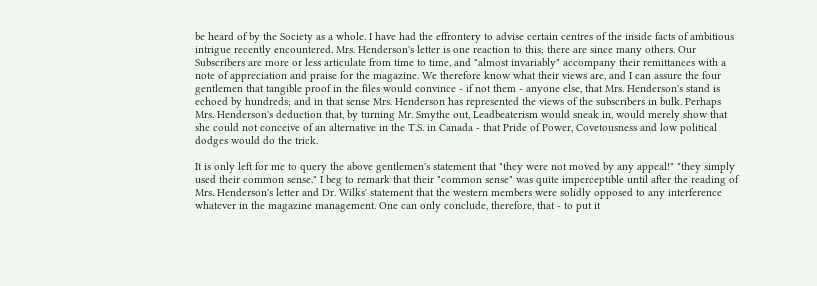be heard of by the Society as a whole. I have had the effrontery to advise certain centres of the inside facts of ambitious intrigue recently encountered. Mrs. Henderson's letter is one reaction to this; there are since many others. Our Subscribers are more or less articulate from time to time, and "almost invariably" accompany their remittances with a note of appreciation and praise for the magazine. We therefore know what their views are, and I can assure the four gentlemen that tangible proof in the files would convince - if not them - anyone else, that Mrs. Henderson's stand is echoed by hundreds; and in that sense Mrs. Henderson has represented the views of the subscribers in bulk. Perhaps Mrs. Henderson's deduction that, by turning Mr. Smythe out, Leadbeaterism would sneak in, would merely show that she could not conceive of an alternative in the T.S. in Canada - that Pride of Power, Covetousness and low political dodges would do the trick.

It is only left for me to query the above gentlemen's statement that "they were not moved by any appeal!" "they simply used their common sense." I beg to remark that their "common sense" was quite imperceptible until after the reading of Mrs. Henderson's letter and Dr. Wilks' statement that the western members were solidly opposed to any interference whatever in the magazine management. One can only conclude, therefore, that - to put it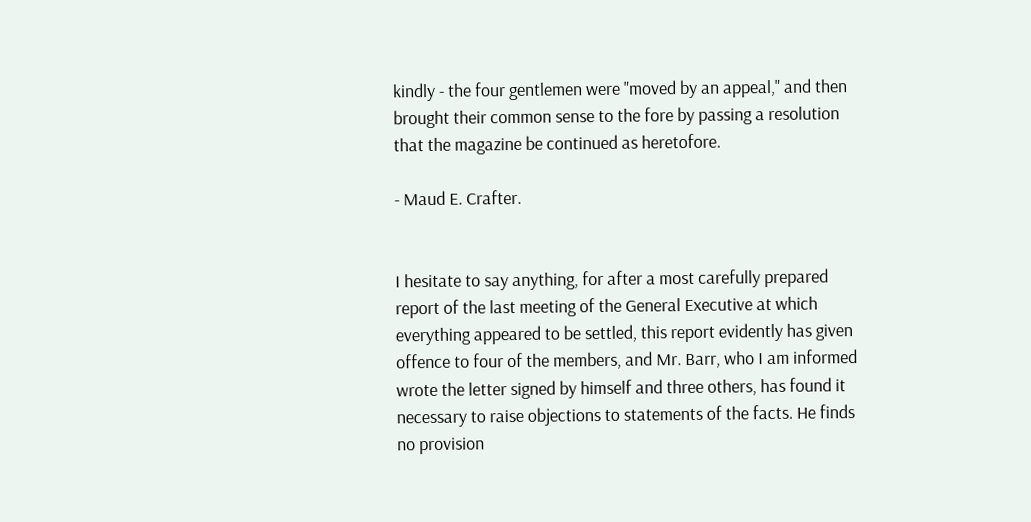kindly - the four gentlemen were "moved by an appeal," and then brought their common sense to the fore by passing a resolution that the magazine be continued as heretofore.

- Maud E. Crafter.


I hesitate to say anything, for after a most carefully prepared report of the last meeting of the General Executive at which everything appeared to be settled, this report evidently has given offence to four of the members, and Mr. Barr, who I am informed wrote the letter signed by himself and three others, has found it necessary to raise objections to statements of the facts. He finds no provision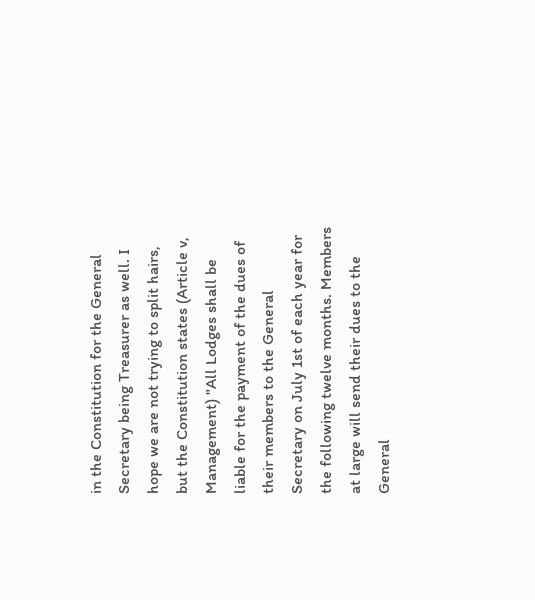in the Constitution for the General Secretary being Treasurer as well. I hope we are not trying to split hairs, but the Constitution states (Article v, Management) "All Lodges shall be liable for the payment of the dues of their members to the General Secretary on July 1st of each year for the following twelve months. Members at large will send their dues to the General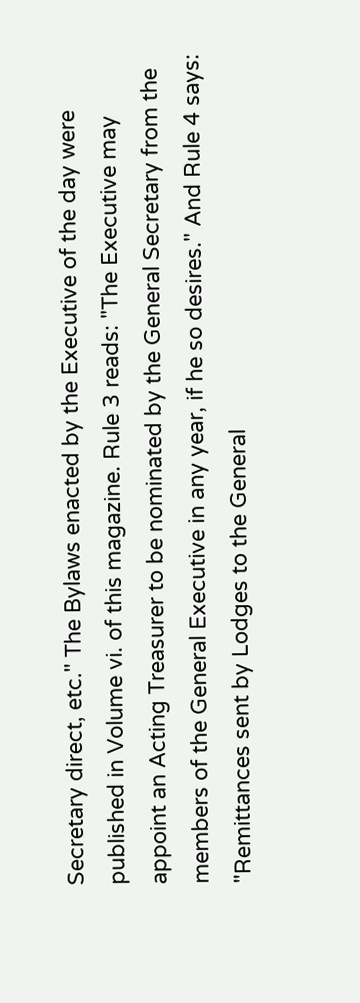Secretary direct, etc." The Bylaws enacted by the Executive of the day were published in Volume vi. of this magazine. Rule 3 reads: "The Executive may appoint an Acting Treasurer to be nominated by the General Secretary from the members of the General Executive in any year, if he so desires." And Rule 4 says: "Remittances sent by Lodges to the General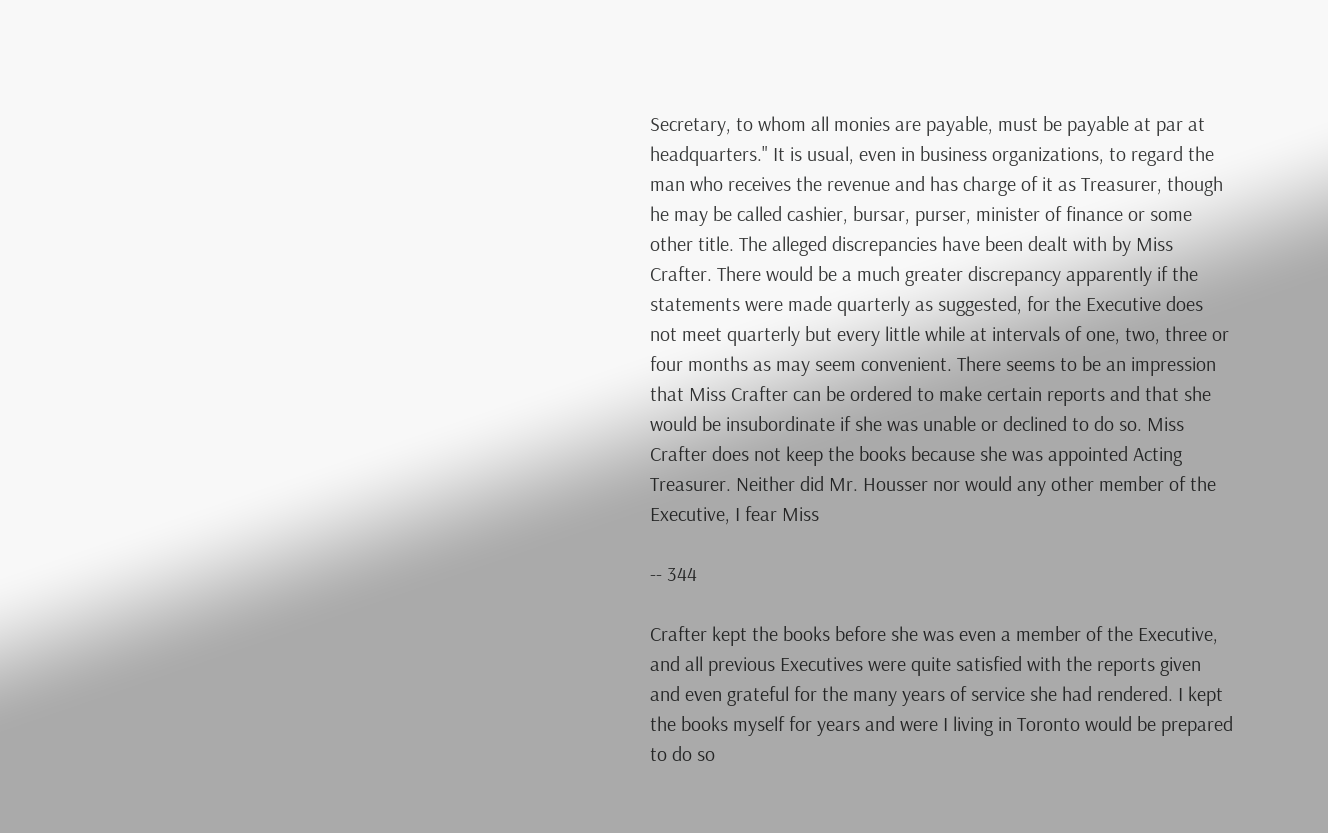Secretary, to whom all monies are payable, must be payable at par at headquarters." It is usual, even in business organizations, to regard the man who receives the revenue and has charge of it as Treasurer, though he may be called cashier, bursar, purser, minister of finance or some other title. The alleged discrepancies have been dealt with by Miss Crafter. There would be a much greater discrepancy apparently if the statements were made quarterly as suggested, for the Executive does not meet quarterly but every little while at intervals of one, two, three or four months as may seem convenient. There seems to be an impression that Miss Crafter can be ordered to make certain reports and that she would be insubordinate if she was unable or declined to do so. Miss Crafter does not keep the books because she was appointed Acting Treasurer. Neither did Mr. Housser nor would any other member of the Executive, I fear Miss

-- 344

Crafter kept the books before she was even a member of the Executive, and all previous Executives were quite satisfied with the reports given and even grateful for the many years of service she had rendered. I kept the books myself for years and were I living in Toronto would be prepared to do so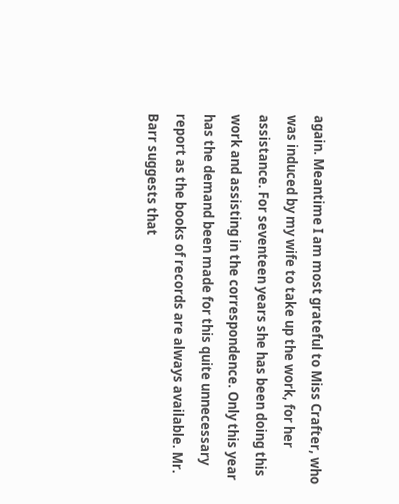again. Meantime I am most grateful to Miss Crafter, who was induced by my wife to take up the work, for her assistance. For seventeen years she has been doing this work and assisting in the correspondence. Only this year has the demand been made for this quite unnecessary report as the books of records are always available. Mr. Barr suggests that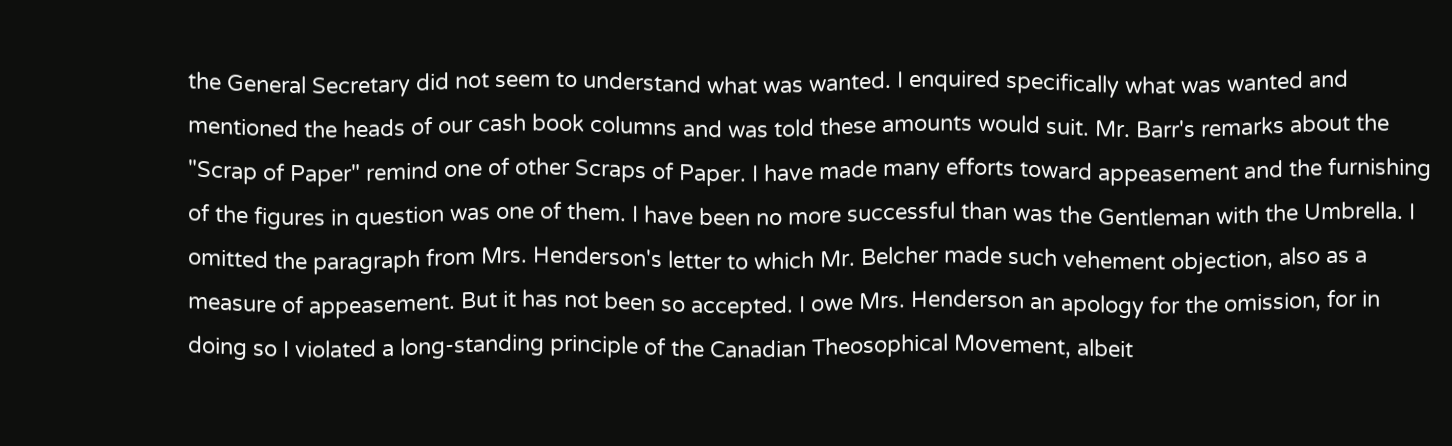the General Secretary did not seem to understand what was wanted. I enquired specifically what was wanted and mentioned the heads of our cash book columns and was told these amounts would suit. Mr. Barr's remarks about the "Scrap of Paper" remind one of other Scraps of Paper. I have made many efforts toward appeasement and the furnishing of the figures in question was one of them. I have been no more successful than was the Gentleman with the Umbrella. I omitted the paragraph from Mrs. Henderson's letter to which Mr. Belcher made such vehement objection, also as a measure of appeasement. But it has not been so accepted. I owe Mrs. Henderson an apology for the omission, for in doing so I violated a long-standing principle of the Canadian Theosophical Movement, albeit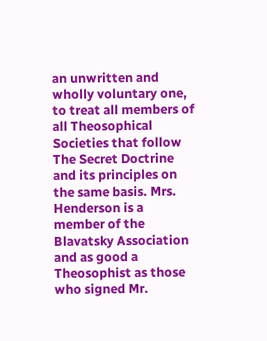an unwritten and wholly voluntary one, to treat all members of all Theosophical Societies that follow The Secret Doctrine and its principles on the same basis. Mrs. Henderson is a member of the Blavatsky Association and as good a Theosophist as those who signed Mr.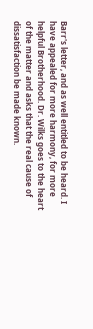Barr's letter, and as well entitled to be heard. I have appealed for more harmony, for more helpful Brotherhood. Dr. Wilks goes to the heart of the matter and asks that the real cause of dissatisfaction be made known.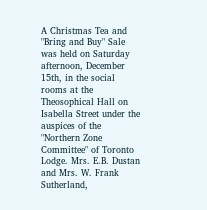A Christmas Tea and "Bring and Buy" Sale was held on Saturday afternoon, December 15th, in the social rooms at the Theosophical Hall on Isabella Street under the auspices of the "Northern Zone Committee" of Toronto Lodge. Mrs. E.B. Dustan and Mrs. W. Frank Sutherland,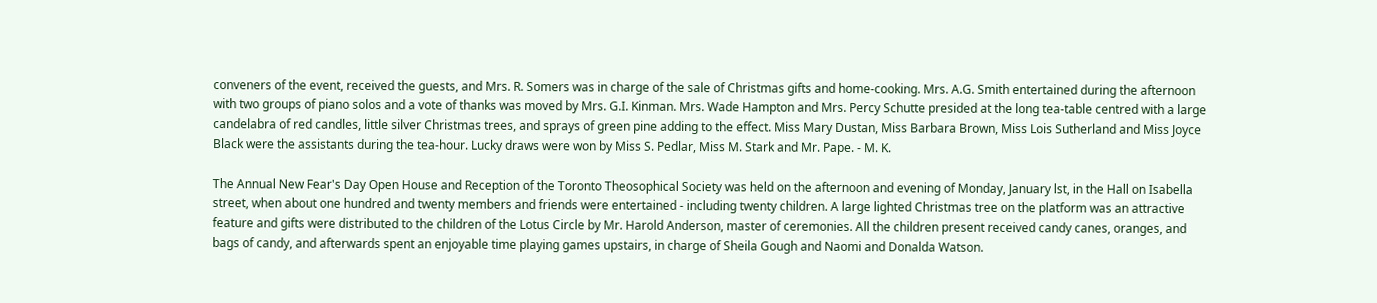conveners of the event, received the guests, and Mrs. R. Somers was in charge of the sale of Christmas gifts and home-cooking. Mrs. A.G. Smith entertained during the afternoon with two groups of piano solos and a vote of thanks was moved by Mrs. G.I. Kinman. Mrs. Wade Hampton and Mrs. Percy Schutte presided at the long tea-table centred with a large candelabra of red candles, little silver Christmas trees, and sprays of green pine adding to the effect. Miss Mary Dustan, Miss Barbara Brown, Miss Lois Sutherland and Miss Joyce Black were the assistants during the tea-hour. Lucky draws were won by Miss S. Pedlar, Miss M. Stark and Mr. Pape. - M. K.

The Annual New Fear's Day Open House and Reception of the Toronto Theosophical Society was held on the afternoon and evening of Monday, January lst, in the Hall on Isabella street, when about one hundred and twenty members and friends were entertained - including twenty children. A large lighted Christmas tree on the platform was an attractive feature and gifts were distributed to the children of the Lotus Circle by Mr. Harold Anderson, master of ceremonies. All the children present received candy canes, oranges, and bags of candy, and afterwards spent an enjoyable time playing games upstairs, in charge of Sheila Gough and Naomi and Donalda Watson.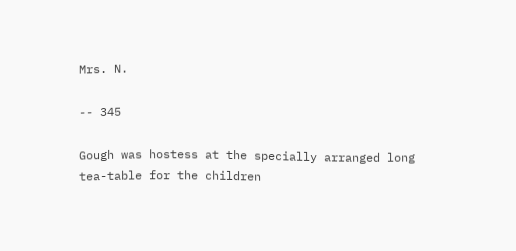Mrs. N.

-- 345

Gough was hostess at the specially arranged long tea-table for the children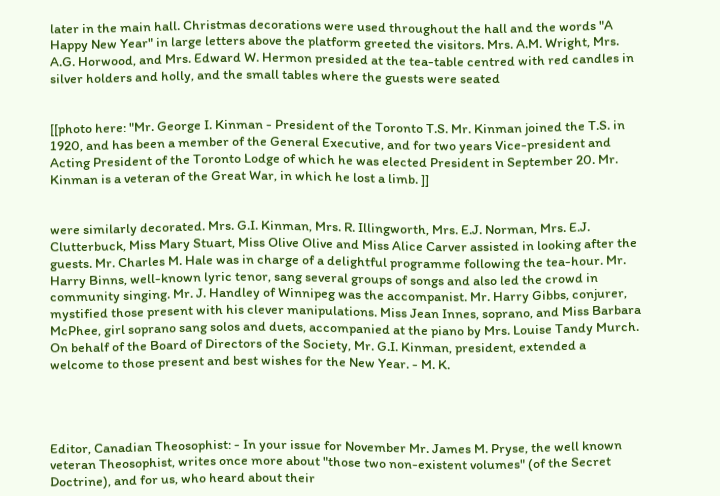later in the main hall. Christmas decorations were used throughout the hall and the words "A Happy New Year" in large letters above the platform greeted the visitors. Mrs. A.M. Wright, Mrs. A.G. Horwood, and Mrs. Edward W. Hermon presided at the tea-table centred with red candles in silver holders and holly, and the small tables where the guests were seated


[[photo here: "Mr. George I. Kinman - President of the Toronto T.S. Mr. Kinman joined the T.S. in 1920, and has been a member of the General Executive, and for two years Vice-president and Acting President of the Toronto Lodge of which he was elected President in September 20. Mr. Kinman is a veteran of the Great War, in which he lost a limb. ]]


were similarly decorated. Mrs. G.I. Kinman, Mrs. R. Illingworth, Mrs. E.J. Norman, Mrs. E.J. Clutterbuck, Miss Mary Stuart, Miss Olive Olive and Miss Alice Carver assisted in looking after the guests. Mr. Charles M. Hale was in charge of a delightful programme following the tea-hour. Mr. Harry Binns, well-known lyric tenor, sang several groups of songs and also led the crowd in community singing. Mr. J. Handley of Winnipeg was the accompanist. Mr. Harry Gibbs, conjurer, mystified those present with his clever manipulations. Miss Jean Innes, soprano, and Miss Barbara McPhee, girl soprano sang solos and duets, accompanied at the piano by Mrs. Louise Tandy Murch. On behalf of the Board of Directors of the Society, Mr. G.I. Kinman, president, extended a welcome to those present and best wishes for the New Year. - M. K.




Editor, Canadian Theosophist: - In your issue for November Mr. James M. Pryse, the well known veteran Theosophist, writes once more about "those two non-existent volumes" (of the Secret Doctrine), and for us, who heard about their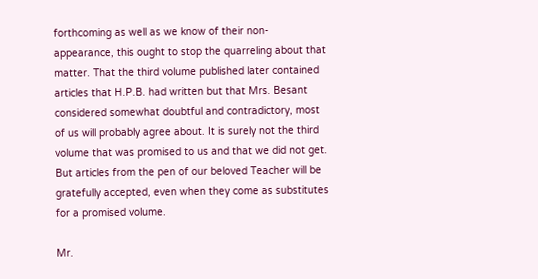forthcoming as well as we know of their non-appearance, this ought to stop the quarreling about that matter. That the third volume published later contained articles that H.P.B. had written but that Mrs. Besant considered somewhat doubtful and contradictory, most of us will probably agree about. It is surely not the third volume that was promised to us and that we did not get. But articles from the pen of our beloved Teacher will be gratefully accepted, even when they come as substitutes for a promised volume.

Mr.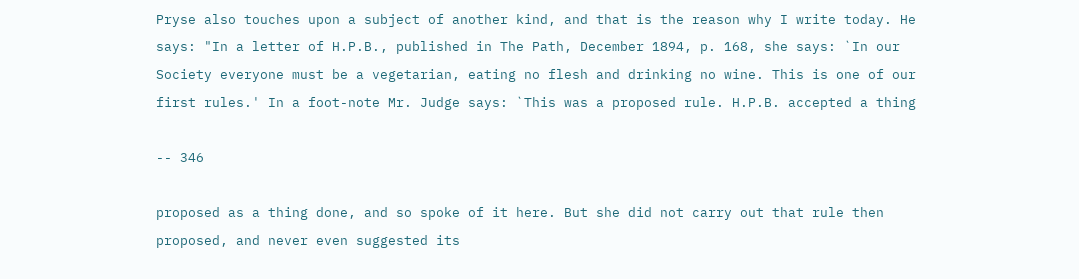Pryse also touches upon a subject of another kind, and that is the reason why I write today. He says: "In a letter of H.P.B., published in The Path, December 1894, p. 168, she says: `In our Society everyone must be a vegetarian, eating no flesh and drinking no wine. This is one of our first rules.' In a foot-note Mr. Judge says: `This was a proposed rule. H.P.B. accepted a thing

-- 346

proposed as a thing done, and so spoke of it here. But she did not carry out that rule then proposed, and never even suggested its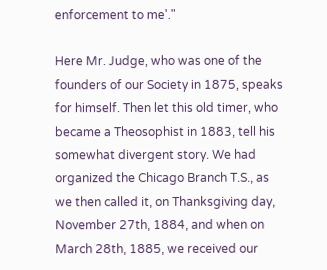enforcement to me'."

Here Mr. Judge, who was one of the founders of our Society in 1875, speaks for himself. Then let this old timer, who became a Theosophist in 1883, tell his somewhat divergent story. We had organized the Chicago Branch T.S., as we then called it, on Thanksgiving day, November 27th, 1884, and when on March 28th, 1885, we received our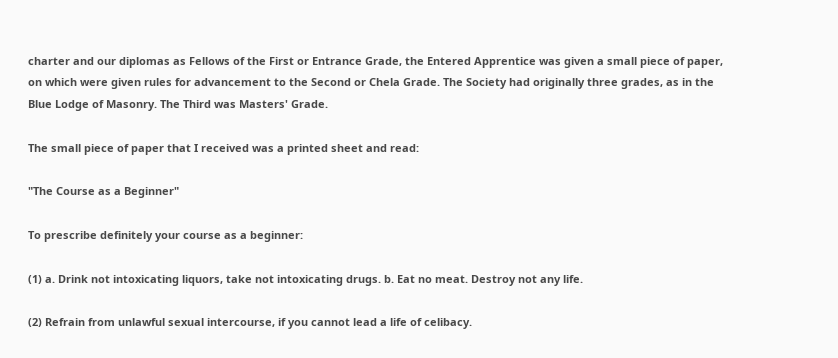charter and our diplomas as Fellows of the First or Entrance Grade, the Entered Apprentice was given a small piece of paper, on which were given rules for advancement to the Second or Chela Grade. The Society had originally three grades, as in the Blue Lodge of Masonry. The Third was Masters' Grade.

The small piece of paper that I received was a printed sheet and read:

"The Course as a Beginner"

To prescribe definitely your course as a beginner:

(1) a. Drink not intoxicating liquors, take not intoxicating drugs. b. Eat no meat. Destroy not any life.

(2) Refrain from unlawful sexual intercourse, if you cannot lead a life of celibacy.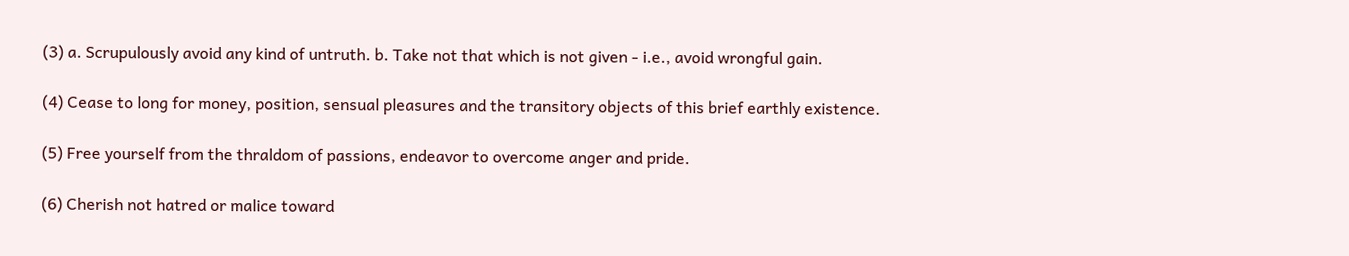(3) a. Scrupulously avoid any kind of untruth. b. Take not that which is not given - i.e., avoid wrongful gain.

(4) Cease to long for money, position, sensual pleasures and the transitory objects of this brief earthly existence.

(5) Free yourself from the thraldom of passions, endeavor to overcome anger and pride.

(6) Cherish not hatred or malice toward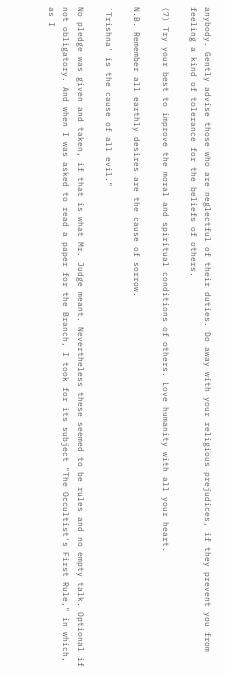anybody. Gently advise those who are neglectful of their duties. Do away with your religious prejudices, if they prevent you from feeling a kind of tolerance for the beliefs of others.

(7) Try your best to improve the moral and spiritual conditions of others. Love humanity with all your heart.

N.B. Remember all earthly desires are the cause of sorrow.

`Trishna' is the cause of all evil."

No pledge was given and taken, if that is what Mr. Judge meant. Nevertheless these seemed to be rules and no empty talk. Optional if not obligatory. And when I was asked to read a paper for the Branch, I took for its subject "The Occultist's First Rule," in which, as I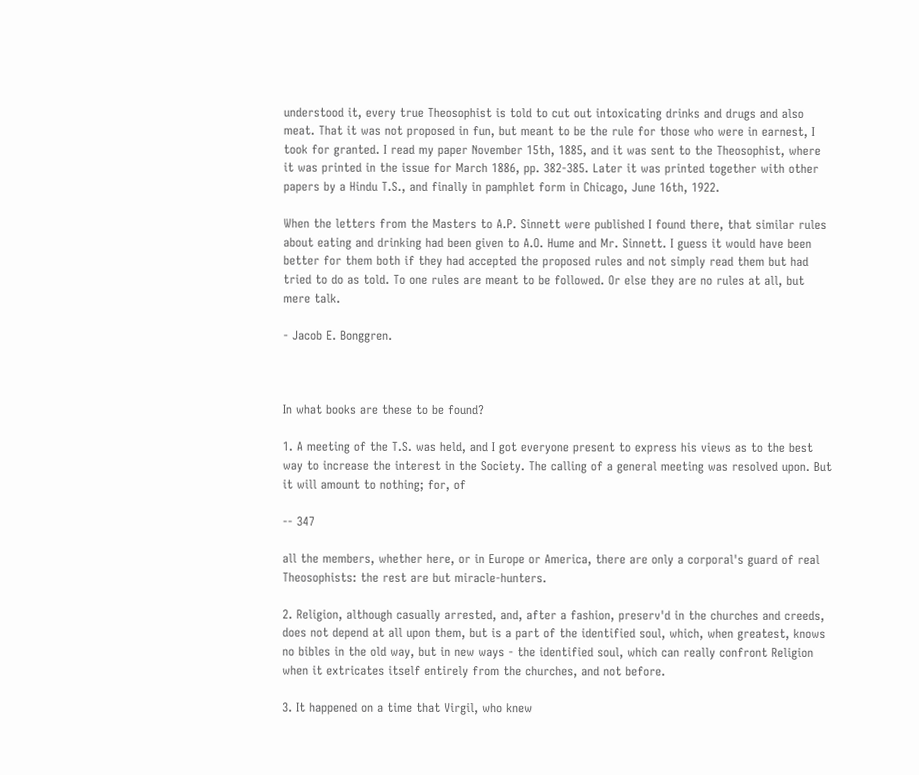understood it, every true Theosophist is told to cut out intoxicating drinks and drugs and also meat. That it was not proposed in fun, but meant to be the rule for those who were in earnest, I took for granted. I read my paper November 15th, 1885, and it was sent to the Theosophist, where it was printed in the issue for March 1886, pp. 382-385. Later it was printed together with other papers by a Hindu T.S., and finally in pamphlet form in Chicago, June 16th, 1922.

When the letters from the Masters to A.P. Sinnett were published I found there, that similar rules about eating and drinking had been given to A.O. Hume and Mr. Sinnett. I guess it would have been better for them both if they had accepted the proposed rules and not simply read them but had tried to do as told. To one rules are meant to be followed. Or else they are no rules at all, but mere talk.

- Jacob E. Bonggren.



In what books are these to be found?

1. A meeting of the T.S. was held, and I got everyone present to express his views as to the best way to increase the interest in the Society. The calling of a general meeting was resolved upon. But it will amount to nothing; for, of

-- 347

all the members, whether here, or in Europe or America, there are only a corporal's guard of real Theosophists: the rest are but miracle-hunters.

2. Religion, although casually arrested, and, after a fashion, preserv'd in the churches and creeds, does not depend at all upon them, but is a part of the identified soul, which, when greatest, knows no bibles in the old way, but in new ways - the identified soul, which can really confront Religion when it extricates itself entirely from the churches, and not before.

3. It happened on a time that Virgil, who knew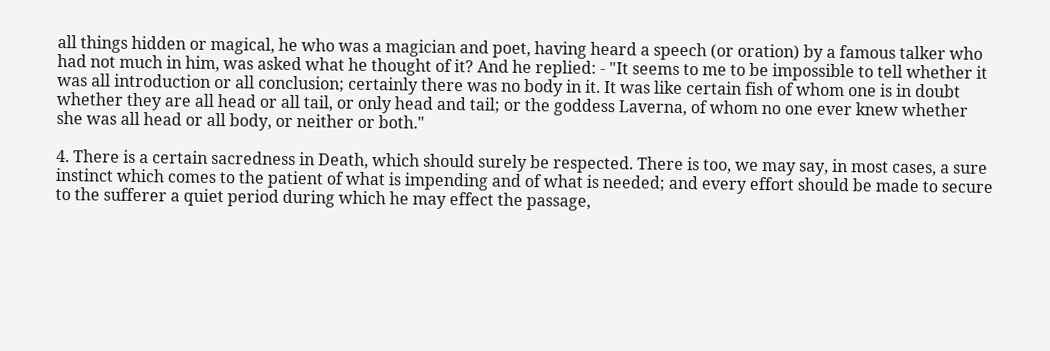all things hidden or magical, he who was a magician and poet, having heard a speech (or oration) by a famous talker who had not much in him, was asked what he thought of it? And he replied: - "It seems to me to be impossible to tell whether it was all introduction or all conclusion; certainly there was no body in it. It was like certain fish of whom one is in doubt whether they are all head or all tail, or only head and tail; or the goddess Laverna, of whom no one ever knew whether she was all head or all body, or neither or both."

4. There is a certain sacredness in Death, which should surely be respected. There is too, we may say, in most cases, a sure instinct which comes to the patient of what is impending and of what is needed; and every effort should be made to secure to the sufferer a quiet period during which he may effect the passage,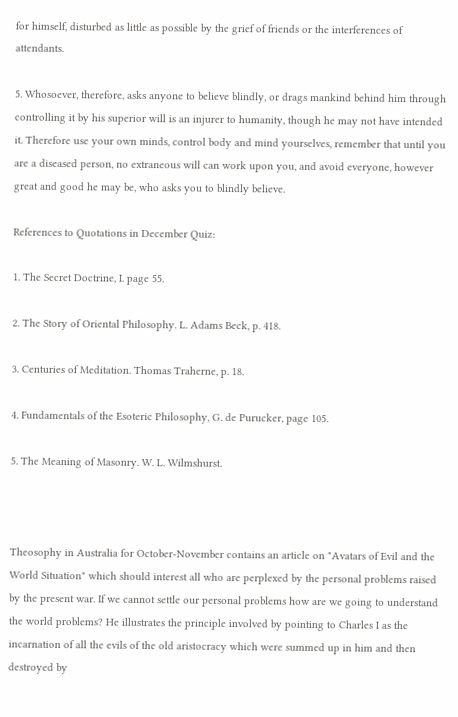for himself, disturbed as little as possible by the grief of friends or the interferences of attendants.

5. Whosoever, therefore, asks anyone to believe blindly, or drags mankind behind him through controlling it by his superior will is an injurer to humanity, though he may not have intended it. Therefore use your own minds, control body and mind yourselves, remember that until you are a diseased person, no extraneous will can work upon you, and avoid everyone, however great and good he may be, who asks you to blindly believe.

References to Quotations in December Quiz:

1. The Secret Doctrine, I. page 55.

2. The Story of Oriental Philosophy. L. Adams Beck, p. 418.

3. Centuries of Meditation. Thomas Traherne, p. 18.

4. Fundamentals of the Esoteric Philosophy, G. de Purucker, page 105.

5. The Meaning of Masonry. W. L. Wilmshurst.



Theosophy in Australia for October-November contains an article on "Avatars of Evil and the World Situation" which should interest all who are perplexed by the personal problems raised by the present war. If we cannot settle our personal problems how are we going to understand the world problems? He illustrates the principle involved by pointing to Charles I as the incarnation of all the evils of the old aristocracy which were summed up in him and then destroyed by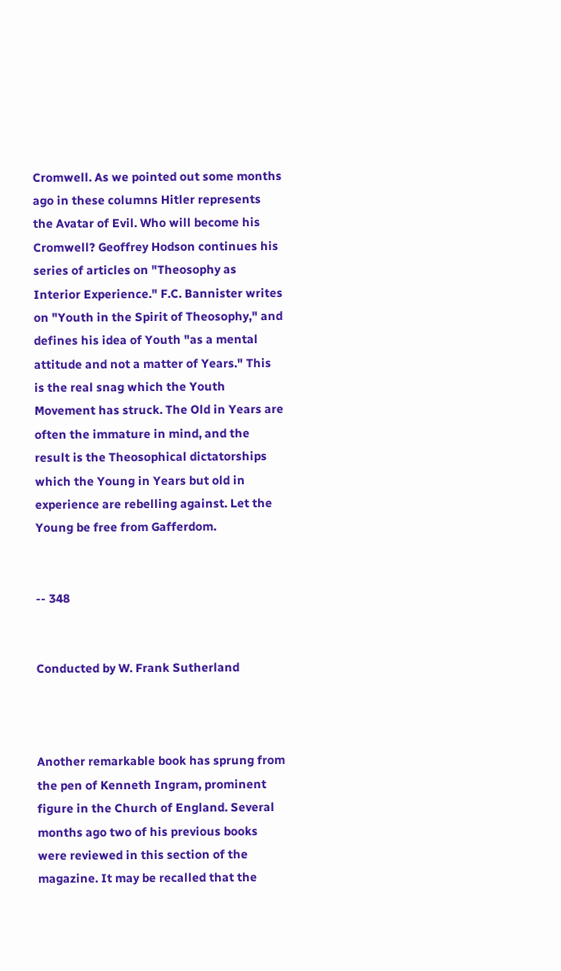Cromwell. As we pointed out some months ago in these columns Hitler represents the Avatar of Evil. Who will become his Cromwell? Geoffrey Hodson continues his series of articles on "Theosophy as Interior Experience." F.C. Bannister writes on "Youth in the Spirit of Theosophy," and defines his idea of Youth "as a mental attitude and not a matter of Years." This is the real snag which the Youth Movement has struck. The Old in Years are often the immature in mind, and the result is the Theosophical dictatorships which the Young in Years but old in experience are rebelling against. Let the Young be free from Gafferdom.


-- 348


Conducted by W. Frank Sutherland



Another remarkable book has sprung from the pen of Kenneth Ingram, prominent figure in the Church of England. Several months ago two of his previous books were reviewed in this section of the magazine. It may be recalled that the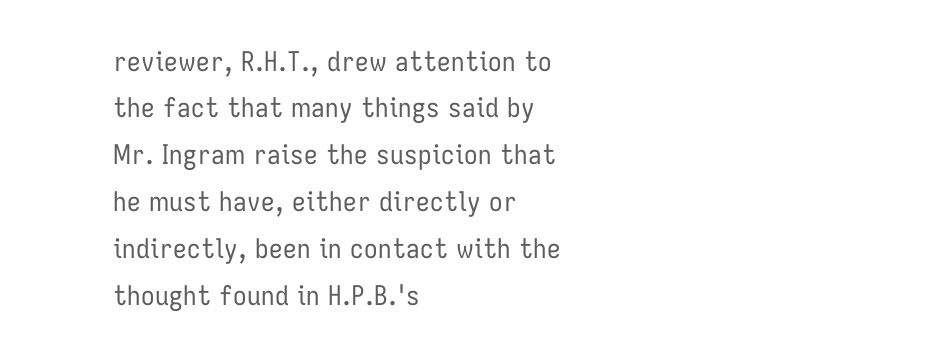reviewer, R.H.T., drew attention to the fact that many things said by Mr. Ingram raise the suspicion that he must have, either directly or indirectly, been in contact with the thought found in H.P.B.'s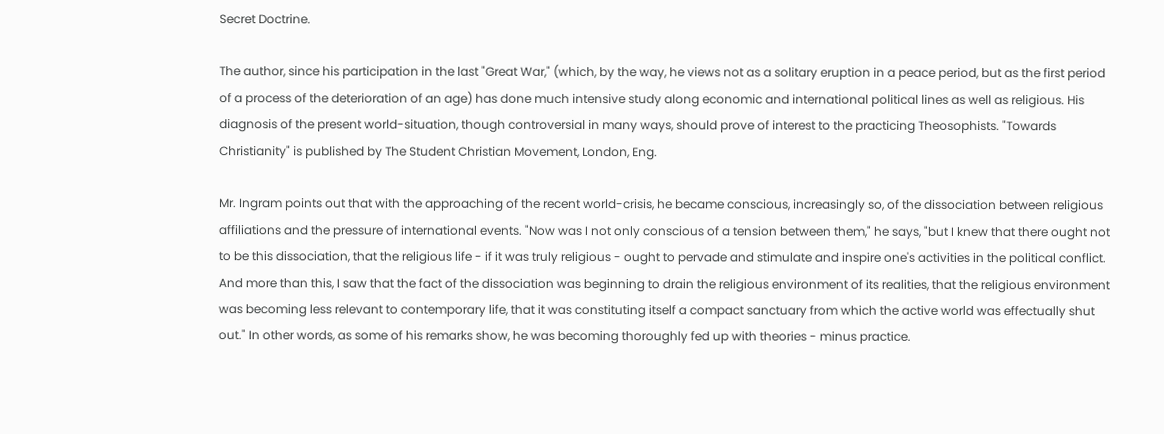Secret Doctrine.

The author, since his participation in the last "Great War," (which, by the way, he views not as a solitary eruption in a peace period, but as the first period of a process of the deterioration of an age) has done much intensive study along economic and international political lines as well as religious. His diagnosis of the present world-situation, though controversial in many ways, should prove of interest to the practicing Theosophists. "Towards Christianity" is published by The Student Christian Movement, London, Eng.

Mr. Ingram points out that with the approaching of the recent world-crisis, he became conscious, increasingly so, of the dissociation between religious affiliations and the pressure of international events. "Now was I not only conscious of a tension between them," he says, "but I knew that there ought not to be this dissociation, that the religious life - if it was truly religious - ought to pervade and stimulate and inspire one's activities in the political conflict. And more than this, I saw that the fact of the dissociation was beginning to drain the religious environment of its realities, that the religious environment was becoming less relevant to contemporary life, that it was constituting itself a compact sanctuary from which the active world was effectually shut out." In other words, as some of his remarks show, he was becoming thoroughly fed up with theories - minus practice.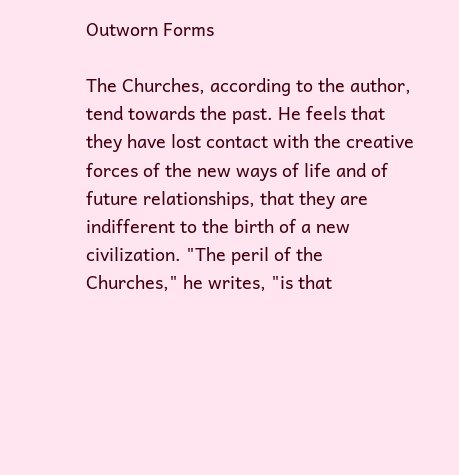Outworn Forms

The Churches, according to the author, tend towards the past. He feels that they have lost contact with the creative forces of the new ways of life and of future relationships, that they are indifferent to the birth of a new civilization. "The peril of the Churches," he writes, "is that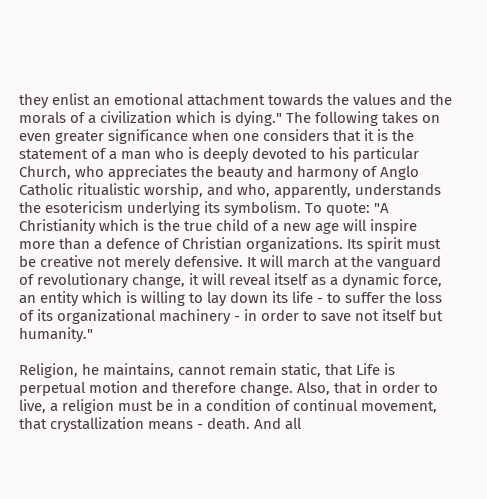they enlist an emotional attachment towards the values and the morals of a civilization which is dying." The following takes on even greater significance when one considers that it is the statement of a man who is deeply devoted to his particular Church, who appreciates the beauty and harmony of Anglo Catholic ritualistic worship, and who, apparently, understands the esotericism underlying its symbolism. To quote: "A Christianity which is the true child of a new age will inspire more than a defence of Christian organizations. Its spirit must be creative not merely defensive. It will march at the vanguard of revolutionary change, it will reveal itself as a dynamic force, an entity which is willing to lay down its life - to suffer the loss of its organizational machinery - in order to save not itself but humanity."

Religion, he maintains, cannot remain static, that Life is perpetual motion and therefore change. Also, that in order to live, a religion must be in a condition of continual movement, that crystallization means - death. And all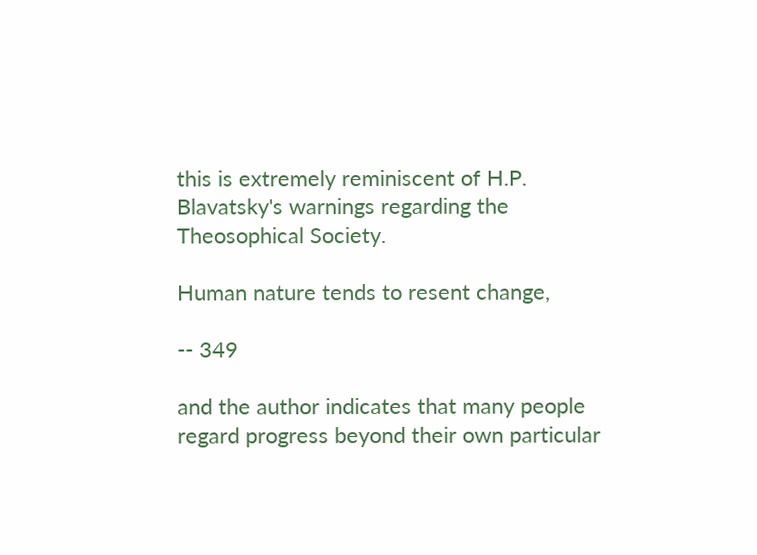this is extremely reminiscent of H.P. Blavatsky's warnings regarding the Theosophical Society.

Human nature tends to resent change,

-- 349

and the author indicates that many people regard progress beyond their own particular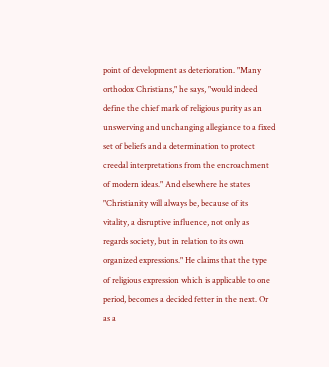point of development as deterioration. "Many orthodox Christians," he says, "would indeed define the chief mark of religious purity as an unswerving and unchanging allegiance to a fixed set of beliefs and a determination to protect creedal interpretations from the encroachment of modern ideas." And elsewhere he states "Christianity will always be, because of its vitality, a disruptive influence, not only as regards society, but in relation to its own organized expressions." He claims that the type of religious expression which is applicable to one period, becomes a decided fetter in the next. Or as a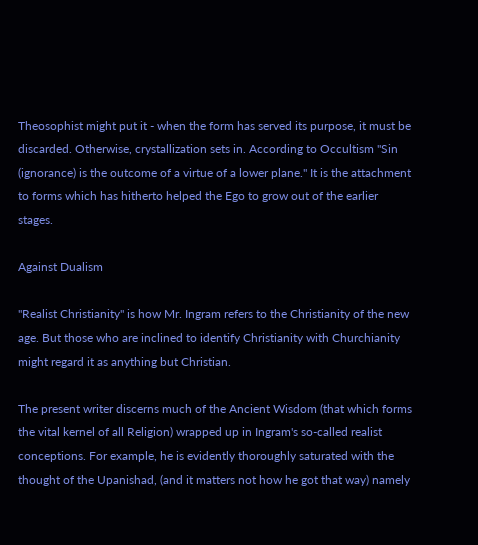Theosophist might put it - when the form has served its purpose, it must be discarded. Otherwise, crystallization sets in. According to Occultism "Sin (ignorance) is the outcome of a virtue of a lower plane." It is the attachment to forms which has hitherto helped the Ego to grow out of the earlier stages.

Against Dualism

"Realist Christianity" is how Mr. Ingram refers to the Christianity of the new age. But those who are inclined to identify Christianity with Churchianity might regard it as anything but Christian.

The present writer discerns much of the Ancient Wisdom (that which forms the vital kernel of all Religion) wrapped up in Ingram's so-called realist conceptions. For example, he is evidently thoroughly saturated with the thought of the Upanishad, (and it matters not how he got that way) namely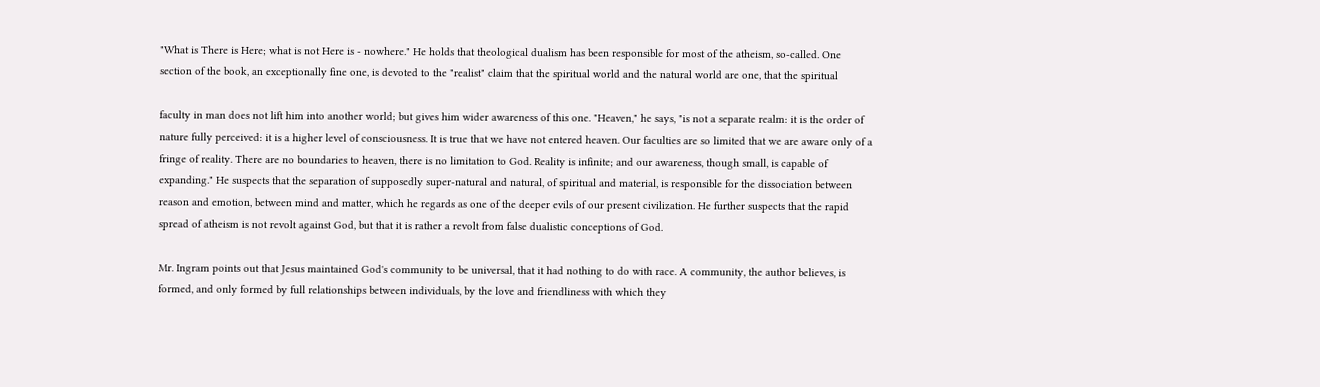"What is There is Here; what is not Here is - nowhere." He holds that theological dualism has been responsible for most of the atheism, so-called. One section of the book, an exceptionally fine one, is devoted to the "realist" claim that the spiritual world and the natural world are one, that the spiritual

faculty in man does not lift him into another world; but gives him wider awareness of this one. "Heaven," he says, "is not a separate realm: it is the order of nature fully perceived: it is a higher level of consciousness. It is true that we have not entered heaven. Our faculties are so limited that we are aware only of a fringe of reality. There are no boundaries to heaven, there is no limitation to God. Reality is infinite; and our awareness, though small, is capable of expanding." He suspects that the separation of supposedly super-natural and natural, of spiritual and material, is responsible for the dissociation between reason and emotion, between mind and matter, which he regards as one of the deeper evils of our present civilization. He further suspects that the rapid spread of atheism is not revolt against God, but that it is rather a revolt from false dualistic conceptions of God.

Mr. Ingram points out that Jesus maintained God's community to be universal, that it had nothing to do with race. A community, the author believes, is formed, and only formed by full relationships between individuals, by the love and friendliness with which they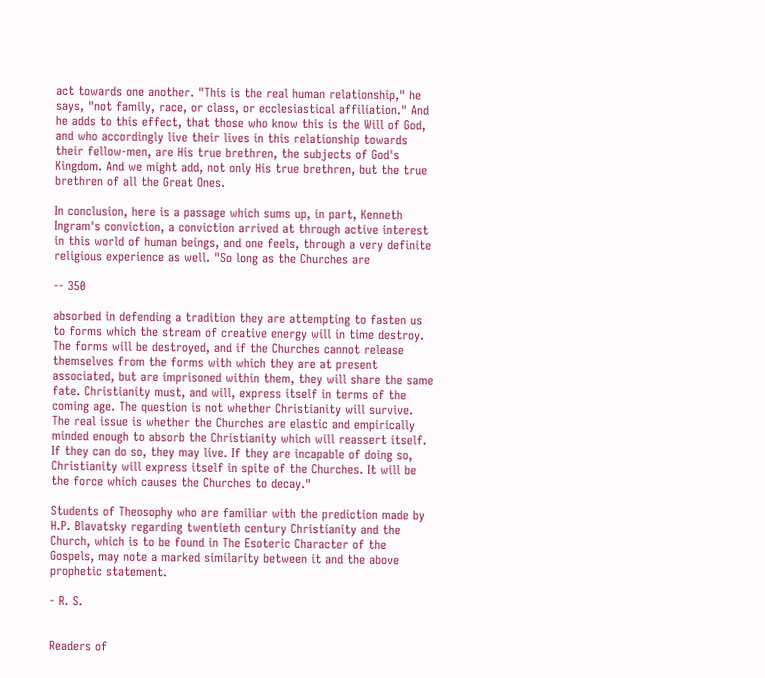act towards one another. "This is the real human relationship," he says, "not family, race, or class, or ecclesiastical affiliation." And he adds to this effect, that those who know this is the Will of God, and who accordingly live their lives in this relationship towards their fellow-men, are His true brethren, the subjects of God's Kingdom. And we might add, not only His true brethren, but the true brethren of all the Great Ones.

In conclusion, here is a passage which sums up, in part, Kenneth Ingram's conviction, a conviction arrived at through active interest in this world of human beings, and one feels, through a very definite religious experience as well. "So long as the Churches are

-- 350

absorbed in defending a tradition they are attempting to fasten us to forms which the stream of creative energy will in time destroy. The forms will be destroyed, and if the Churches cannot release themselves from the forms with which they are at present associated, but are imprisoned within them, they will share the same fate. Christianity must, and will, express itself in terms of the coming age. The question is not whether Christianity will survive. The real issue is whether the Churches are elastic and empirically minded enough to absorb the Christianity which will reassert itself. If they can do so, they may live. If they are incapable of doing so, Christianity will express itself in spite of the Churches. It will be the force which causes the Churches to decay."

Students of Theosophy who are familiar with the prediction made by H.P. Blavatsky regarding twentieth century Christianity and the Church, which is to be found in The Esoteric Character of the Gospels, may note a marked similarity between it and the above prophetic statement.

- R. S.


Readers of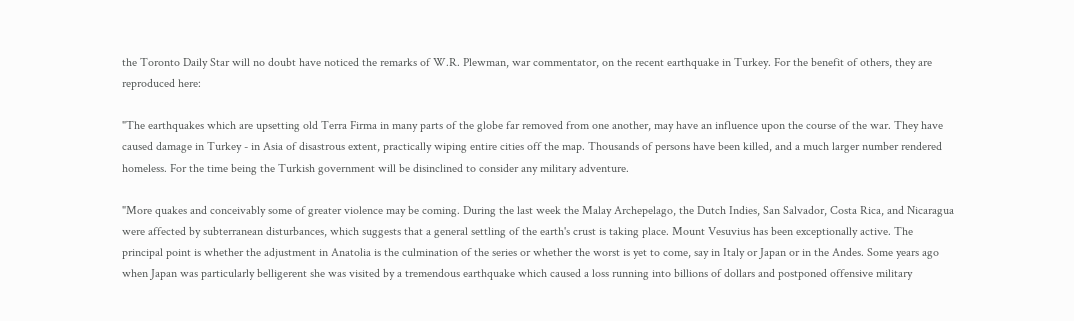the Toronto Daily Star will no doubt have noticed the remarks of W.R. Plewman, war commentator, on the recent earthquake in Turkey. For the benefit of others, they are reproduced here:

"The earthquakes which are upsetting old Terra Firma in many parts of the globe far removed from one another, may have an influence upon the course of the war. They have caused damage in Turkey - in Asia of disastrous extent, practically wiping entire cities off the map. Thousands of persons have been killed, and a much larger number rendered homeless. For the time being the Turkish government will be disinclined to consider any military adventure.

"More quakes and conceivably some of greater violence may be coming. During the last week the Malay Archepelago, the Dutch Indies, San Salvador, Costa Rica, and Nicaragua were affected by subterranean disturbances, which suggests that a general settling of the earth's crust is taking place. Mount Vesuvius has been exceptionally active. The principal point is whether the adjustment in Anatolia is the culmination of the series or whether the worst is yet to come, say in Italy or Japan or in the Andes. Some years ago when Japan was particularly belligerent she was visited by a tremendous earthquake which caused a loss running into billions of dollars and postponed offensive military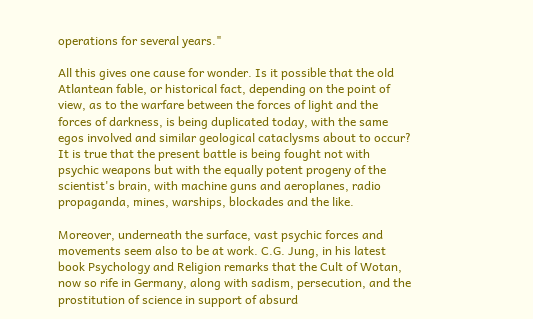operations for several years."

All this gives one cause for wonder. Is it possible that the old Atlantean fable, or historical fact, depending on the point of view, as to the warfare between the forces of light and the forces of darkness, is being duplicated today, with the same egos involved and similar geological cataclysms about to occur? It is true that the present battle is being fought not with psychic weapons but with the equally potent progeny of the scientist's brain, with machine guns and aeroplanes, radio propaganda, mines, warships, blockades and the like.

Moreover, underneath the surface, vast psychic forces and movements seem also to be at work. C.G. Jung, in his latest book Psychology and Religion remarks that the Cult of Wotan, now so rife in Germany, along with sadism, persecution, and the prostitution of science in support of absurd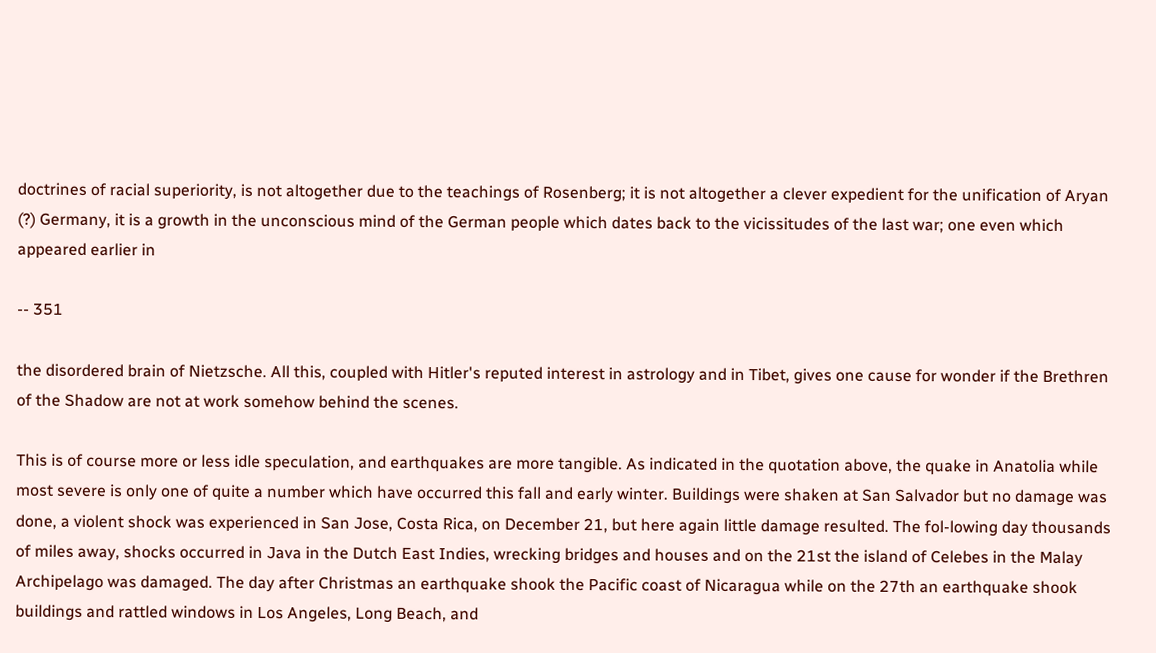doctrines of racial superiority, is not altogether due to the teachings of Rosenberg; it is not altogether a clever expedient for the unification of Aryan (?) Germany, it is a growth in the unconscious mind of the German people which dates back to the vicissitudes of the last war; one even which appeared earlier in

-- 351

the disordered brain of Nietzsche. All this, coupled with Hitler's reputed interest in astrology and in Tibet, gives one cause for wonder if the Brethren of the Shadow are not at work somehow behind the scenes.

This is of course more or less idle speculation, and earthquakes are more tangible. As indicated in the quotation above, the quake in Anatolia while most severe is only one of quite a number which have occurred this fall and early winter. Buildings were shaken at San Salvador but no damage was done, a violent shock was experienced in San Jose, Costa Rica, on December 21, but here again little damage resulted. The fol-lowing day thousands of miles away, shocks occurred in Java in the Dutch East Indies, wrecking bridges and houses and on the 21st the island of Celebes in the Malay Archipelago was damaged. The day after Christmas an earthquake shook the Pacific coast of Nicaragua while on the 27th an earthquake shook buildings and rattled windows in Los Angeles, Long Beach, and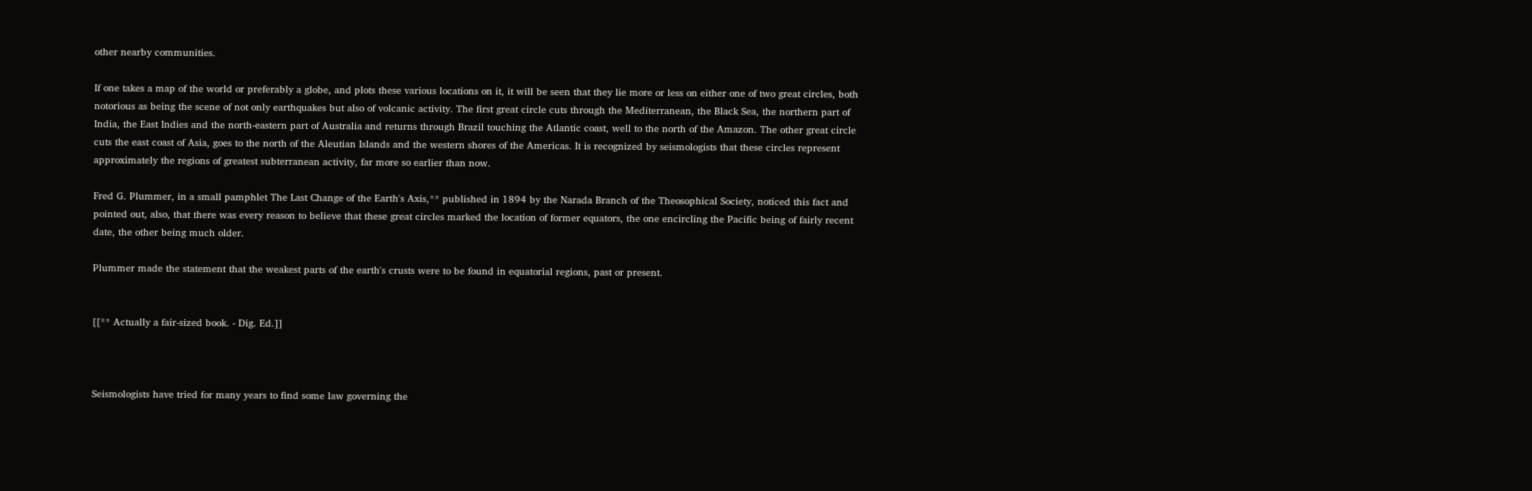other nearby communities.

If one takes a map of the world or preferably a globe, and plots these various locations on it, it will be seen that they lie more or less on either one of two great circles, both notorious as being the scene of not only earthquakes but also of volcanic activity. The first great circle cuts through the Mediterranean, the Black Sea, the northern part of India, the East Indies and the north-eastern part of Australia and returns through Brazil touching the Atlantic coast, well to the north of the Amazon. The other great circle cuts the east coast of Asia, goes to the north of the Aleutian Islands and the western shores of the Americas. It is recognized by seismologists that these circles represent approximately the regions of greatest subterranean activity, far more so earlier than now.

Fred G. Plummer, in a small pamphlet The Last Change of the Earth's Axis,** published in 1894 by the Narada Branch of the Theosophical Society, noticed this fact and pointed out, also, that there was every reason to believe that these great circles marked the location of former equators, the one encircling the Pacific being of fairly recent date, the other being much older.

Plummer made the statement that the weakest parts of the earth's crusts were to be found in equatorial regions, past or present.


[[** Actually a fair-sized book. - Dig. Ed.]]



Seismologists have tried for many years to find some law governing the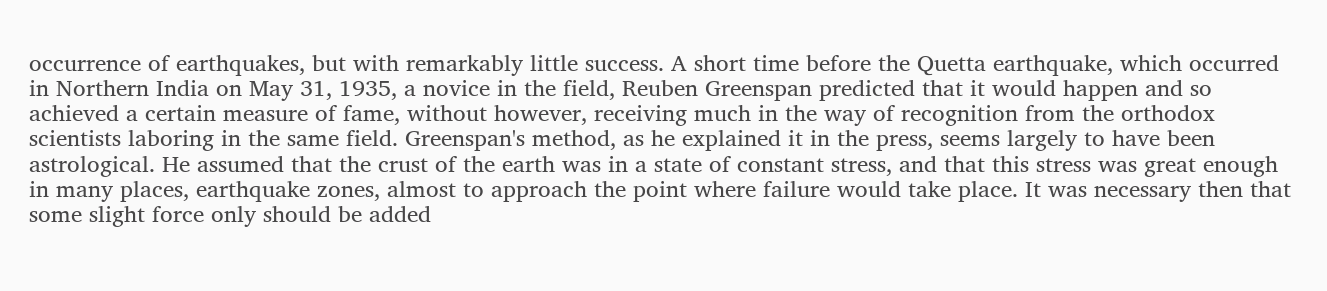occurrence of earthquakes, but with remarkably little success. A short time before the Quetta earthquake, which occurred in Northern India on May 31, 1935, a novice in the field, Reuben Greenspan predicted that it would happen and so achieved a certain measure of fame, without however, receiving much in the way of recognition from the orthodox scientists laboring in the same field. Greenspan's method, as he explained it in the press, seems largely to have been astrological. He assumed that the crust of the earth was in a state of constant stress, and that this stress was great enough in many places, earthquake zones, almost to approach the point where failure would take place. It was necessary then that some slight force only should be added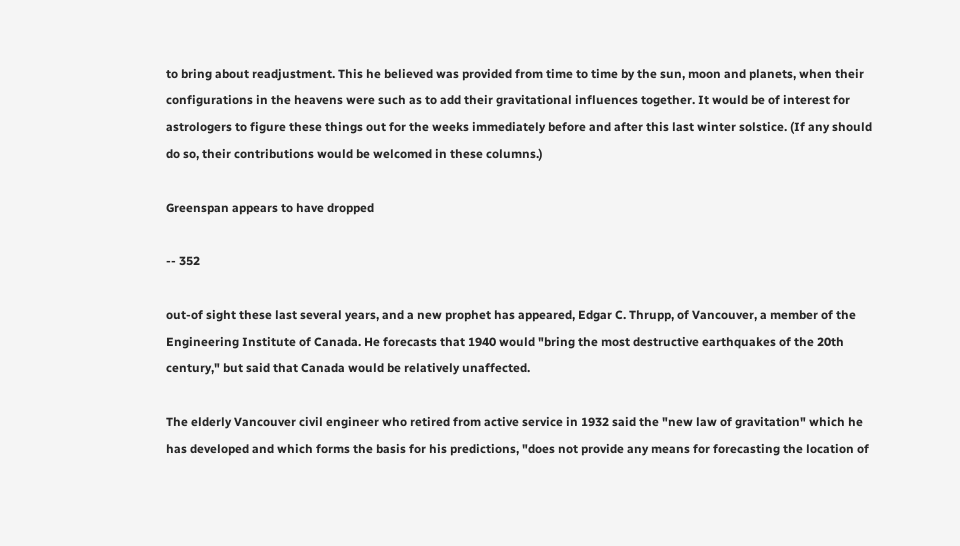to bring about readjustment. This he believed was provided from time to time by the sun, moon and planets, when their configurations in the heavens were such as to add their gravitational influences together. It would be of interest for astrologers to figure these things out for the weeks immediately before and after this last winter solstice. (If any should do so, their contributions would be welcomed in these columns.)

Greenspan appears to have dropped

-- 352

out-of sight these last several years, and a new prophet has appeared, Edgar C. Thrupp, of Vancouver, a member of the Engineering Institute of Canada. He forecasts that 1940 would "bring the most destructive earthquakes of the 20th century," but said that Canada would be relatively unaffected.

The elderly Vancouver civil engineer who retired from active service in 1932 said the "new law of gravitation" which he has developed and which forms the basis for his predictions, "does not provide any means for forecasting the location of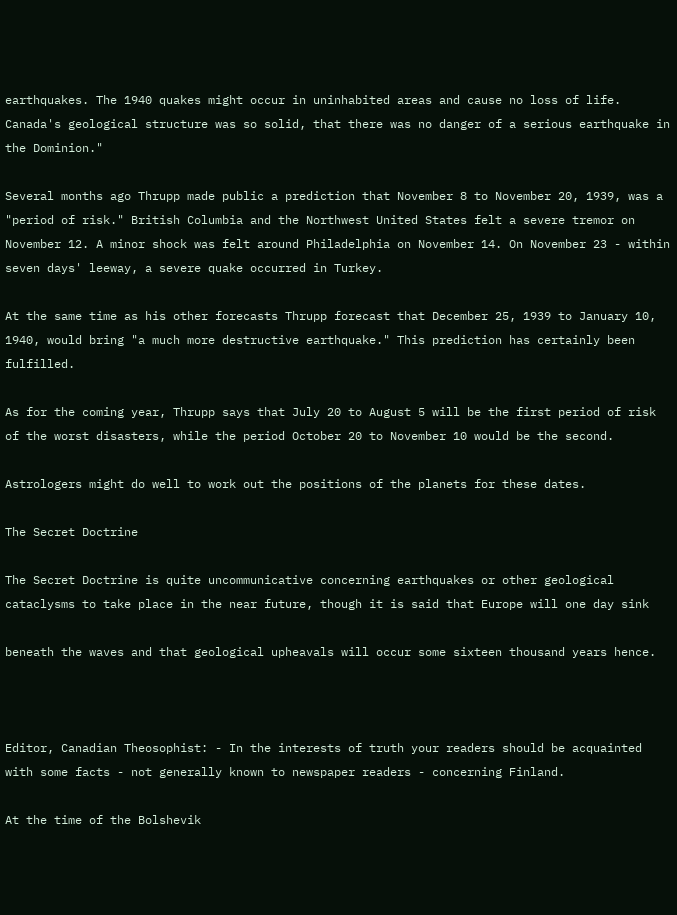earthquakes. The 1940 quakes might occur in uninhabited areas and cause no loss of life. Canada's geological structure was so solid, that there was no danger of a serious earthquake in the Dominion."

Several months ago Thrupp made public a prediction that November 8 to November 20, 1939, was a "period of risk." British Columbia and the Northwest United States felt a severe tremor on November 12. A minor shock was felt around Philadelphia on November 14. On November 23 - within seven days' leeway, a severe quake occurred in Turkey.

At the same time as his other forecasts Thrupp forecast that December 25, 1939 to January 10, 1940, would bring "a much more destructive earthquake." This prediction has certainly been fulfilled.

As for the coming year, Thrupp says that July 20 to August 5 will be the first period of risk of the worst disasters, while the period October 20 to November 10 would be the second.

Astrologers might do well to work out the positions of the planets for these dates.

The Secret Doctrine

The Secret Doctrine is quite uncommunicative concerning earthquakes or other geological cataclysms to take place in the near future, though it is said that Europe will one day sink

beneath the waves and that geological upheavals will occur some sixteen thousand years hence.



Editor, Canadian Theosophist: - In the interests of truth your readers should be acquainted with some facts - not generally known to newspaper readers - concerning Finland.

At the time of the Bolshevik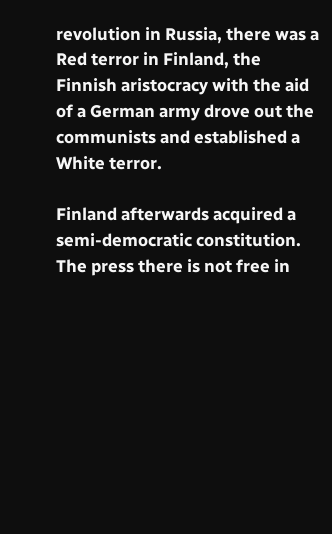revolution in Russia, there was a Red terror in Finland, the Finnish aristocracy with the aid of a German army drove out the communists and established a White terror.

Finland afterwards acquired a semi-democratic constitution. The press there is not free in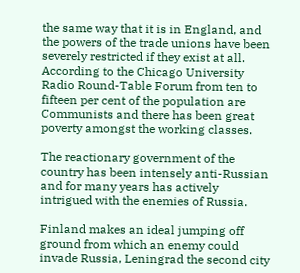the same way that it is in England, and the powers of the trade unions have been severely restricted if they exist at all. According to the Chicago University Radio Round-Table Forum from ten to fifteen per cent of the population are Communists and there has been great poverty amongst the working classes.

The reactionary government of the country has been intensely anti-Russian and for many years has actively intrigued with the enemies of Russia.

Finland makes an ideal jumping off ground from which an enemy could invade Russia, Leningrad the second city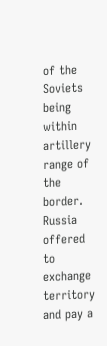of the Soviets being within artillery range of the border. Russia offered to exchange territory and pay a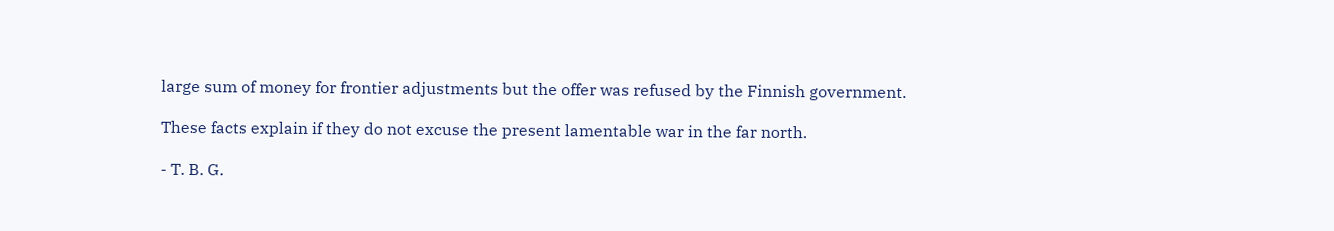large sum of money for frontier adjustments but the offer was refused by the Finnish government.

These facts explain if they do not excuse the present lamentable war in the far north.

- T. B. G.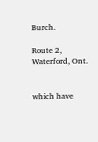Burch.

Route 2, Waterford, Ont.


which have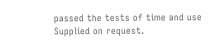passed the tests of time and use Supplied on request.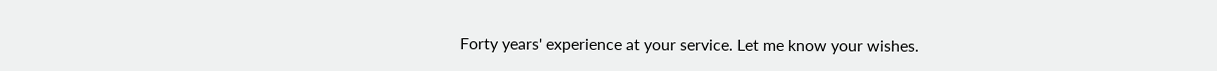Forty years' experience at your service. Let me know your wishes.